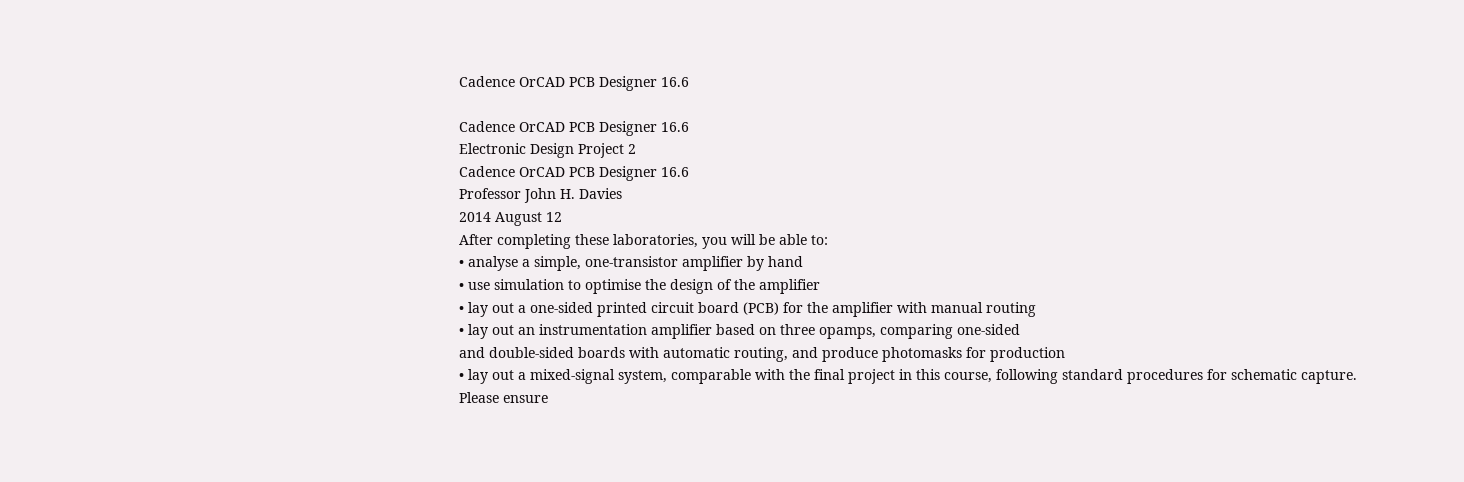Cadence OrCAD PCB Designer 16.6

Cadence OrCAD PCB Designer 16.6
Electronic Design Project 2
Cadence OrCAD PCB Designer 16.6
Professor John H. Davies
2014 August 12
After completing these laboratories, you will be able to:
• analyse a simple, one-transistor amplifier by hand
• use simulation to optimise the design of the amplifier
• lay out a one-sided printed circuit board (PCB) for the amplifier with manual routing
• lay out an instrumentation amplifier based on three opamps, comparing one-sided
and double-sided boards with automatic routing, and produce photomasks for production
• lay out a mixed-signal system, comparable with the final project in this course, following standard procedures for schematic capture.
Please ensure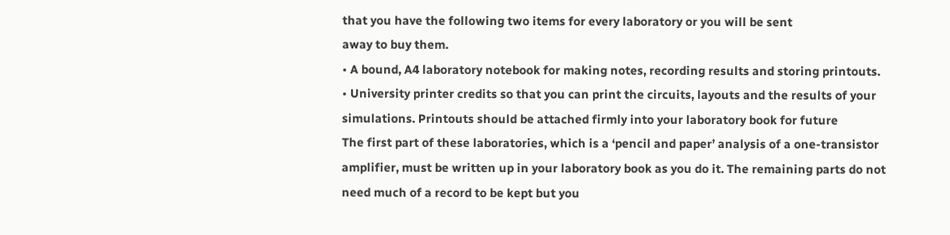that you have the following two items for every laboratory or you will be sent
away to buy them.
• A bound, A4 laboratory notebook for making notes, recording results and storing printouts.
• University printer credits so that you can print the circuits, layouts and the results of your
simulations. Printouts should be attached firmly into your laboratory book for future
The first part of these laboratories, which is a ‘pencil and paper’ analysis of a one-transistor
amplifier, must be written up in your laboratory book as you do it. The remaining parts do not
need much of a record to be kept but you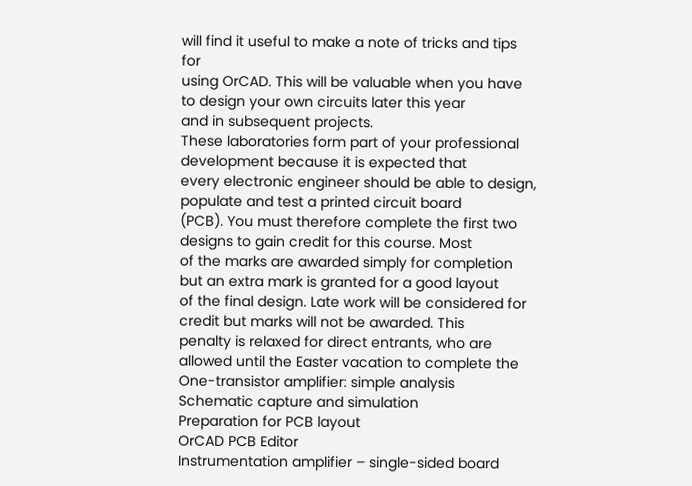will find it useful to make a note of tricks and tips for
using OrCAD. This will be valuable when you have to design your own circuits later this year
and in subsequent projects.
These laboratories form part of your professional development because it is expected that
every electronic engineer should be able to design, populate and test a printed circuit board
(PCB). You must therefore complete the first two designs to gain credit for this course. Most
of the marks are awarded simply for completion but an extra mark is granted for a good layout
of the final design. Late work will be considered for credit but marks will not be awarded. This
penalty is relaxed for direct entrants, who are allowed until the Easter vacation to complete the
One-transistor amplifier: simple analysis
Schematic capture and simulation
Preparation for PCB layout
OrCAD PCB Editor
Instrumentation amplifier – single-sided board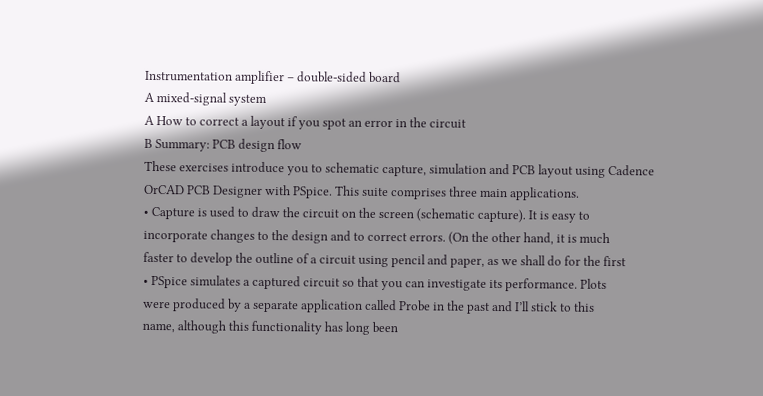Instrumentation amplifier – double-sided board
A mixed-signal system
A How to correct a layout if you spot an error in the circuit
B Summary: PCB design flow
These exercises introduce you to schematic capture, simulation and PCB layout using Cadence
OrCAD PCB Designer with PSpice. This suite comprises three main applications.
• Capture is used to draw the circuit on the screen (schematic capture). It is easy to
incorporate changes to the design and to correct errors. (On the other hand, it is much
faster to develop the outline of a circuit using pencil and paper, as we shall do for the first
• PSpice simulates a captured circuit so that you can investigate its performance. Plots
were produced by a separate application called Probe in the past and I’ll stick to this
name, although this functionality has long been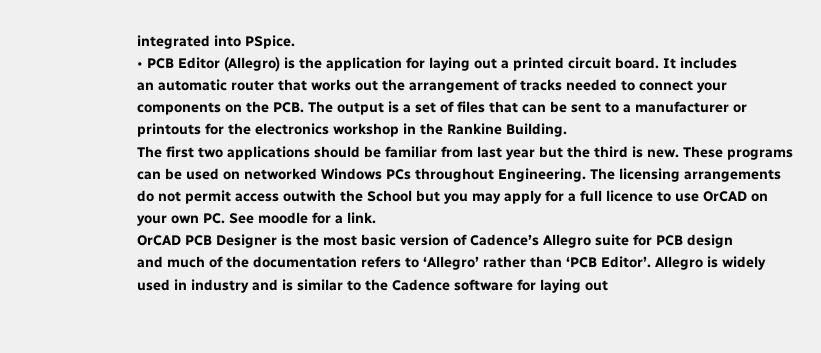integrated into PSpice.
• PCB Editor (Allegro) is the application for laying out a printed circuit board. It includes
an automatic router that works out the arrangement of tracks needed to connect your
components on the PCB. The output is a set of files that can be sent to a manufacturer or
printouts for the electronics workshop in the Rankine Building.
The first two applications should be familiar from last year but the third is new. These programs
can be used on networked Windows PCs throughout Engineering. The licensing arrangements
do not permit access outwith the School but you may apply for a full licence to use OrCAD on
your own PC. See moodle for a link.
OrCAD PCB Designer is the most basic version of Cadence’s Allegro suite for PCB design
and much of the documentation refers to ‘Allegro’ rather than ‘PCB Editor’. Allegro is widely
used in industry and is similar to the Cadence software for laying out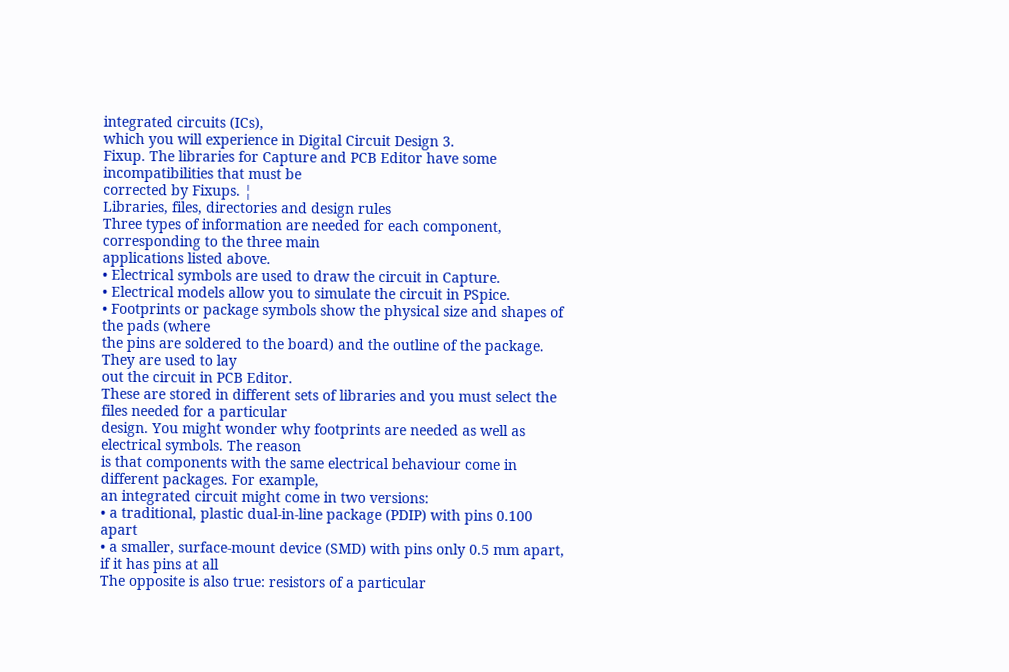integrated circuits (ICs),
which you will experience in Digital Circuit Design 3.
Fixup. The libraries for Capture and PCB Editor have some incompatibilities that must be
corrected by Fixups. ¦
Libraries, files, directories and design rules
Three types of information are needed for each component, corresponding to the three main
applications listed above.
• Electrical symbols are used to draw the circuit in Capture.
• Electrical models allow you to simulate the circuit in PSpice.
• Footprints or package symbols show the physical size and shapes of the pads (where
the pins are soldered to the board) and the outline of the package. They are used to lay
out the circuit in PCB Editor.
These are stored in different sets of libraries and you must select the files needed for a particular
design. You might wonder why footprints are needed as well as electrical symbols. The reason
is that components with the same electrical behaviour come in different packages. For example,
an integrated circuit might come in two versions:
• a traditional, plastic dual-in-line package (PDIP) with pins 0.100 apart
• a smaller, surface-mount device (SMD) with pins only 0.5 mm apart, if it has pins at all
The opposite is also true: resistors of a particular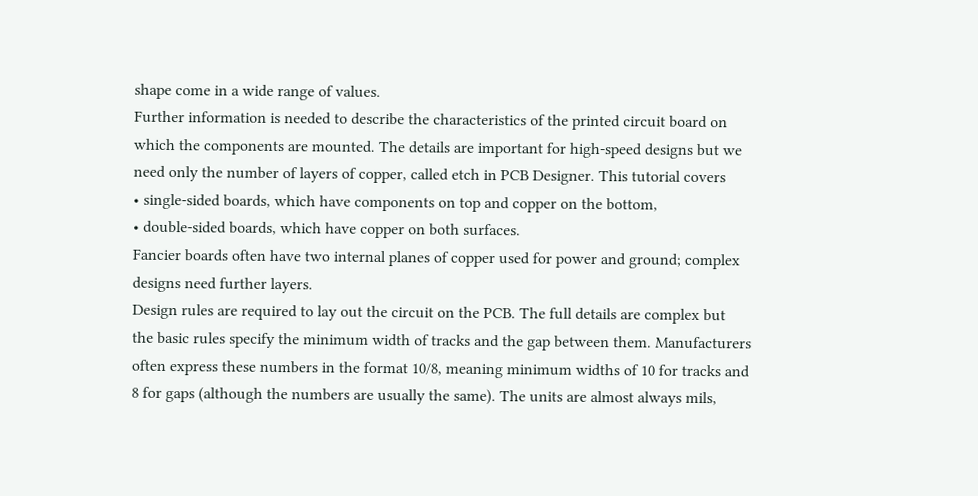shape come in a wide range of values.
Further information is needed to describe the characteristics of the printed circuit board on
which the components are mounted. The details are important for high-speed designs but we
need only the number of layers of copper, called etch in PCB Designer. This tutorial covers
• single-sided boards, which have components on top and copper on the bottom,
• double-sided boards, which have copper on both surfaces.
Fancier boards often have two internal planes of copper used for power and ground; complex
designs need further layers.
Design rules are required to lay out the circuit on the PCB. The full details are complex but
the basic rules specify the minimum width of tracks and the gap between them. Manufacturers
often express these numbers in the format 10/8, meaning minimum widths of 10 for tracks and
8 for gaps (although the numbers are usually the same). The units are almost always mils,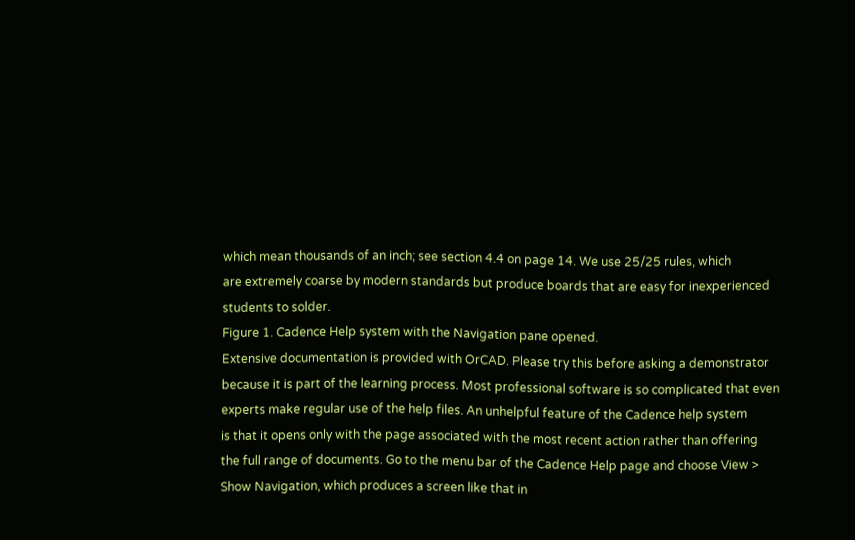which mean thousands of an inch; see section 4.4 on page 14. We use 25/25 rules, which
are extremely coarse by modern standards but produce boards that are easy for inexperienced
students to solder.
Figure 1. Cadence Help system with the Navigation pane opened.
Extensive documentation is provided with OrCAD. Please try this before asking a demonstrator
because it is part of the learning process. Most professional software is so complicated that even
experts make regular use of the help files. An unhelpful feature of the Cadence help system
is that it opens only with the page associated with the most recent action rather than offering
the full range of documents. Go to the menu bar of the Cadence Help page and choose View >
Show Navigation, which produces a screen like that in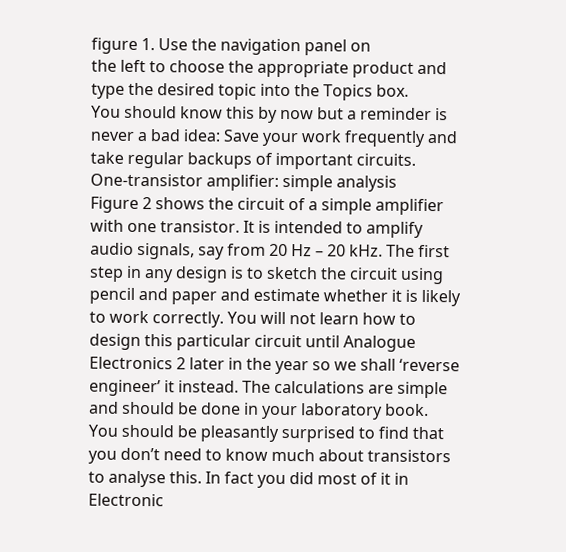figure 1. Use the navigation panel on
the left to choose the appropriate product and type the desired topic into the Topics box.
You should know this by now but a reminder is never a bad idea: Save your work frequently and take regular backups of important circuits.
One-transistor amplifier: simple analysis
Figure 2 shows the circuit of a simple amplifier with one transistor. It is intended to amplify
audio signals, say from 20 Hz – 20 kHz. The first step in any design is to sketch the circuit using
pencil and paper and estimate whether it is likely to work correctly. You will not learn how to
design this particular circuit until Analogue Electronics 2 later in the year so we shall ‘reverse
engineer’ it instead. The calculations are simple and should be done in your laboratory book.
You should be pleasantly surprised to find that you don’t need to know much about transistors
to analyse this. In fact you did most of it in Electronic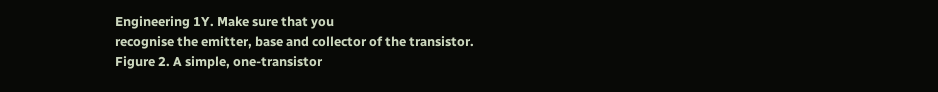Engineering 1Y. Make sure that you
recognise the emitter, base and collector of the transistor.
Figure 2. A simple, one-transistor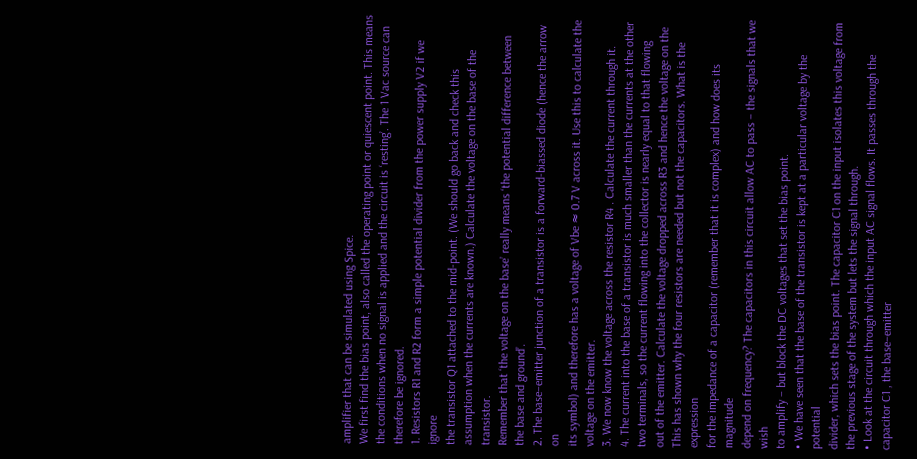amplifier that can be simulated using Spice.
We first find the bias point, also called the operating point or quiescent point. This means
the conditions when no signal is applied and the circuit is ‘resting’. The 1 Vac source can
therefore be ignored.
1. Resistors R1 and R2 form a simple potential divider from the power supply V2 if we ignore
the transistor Q1 attached to the mid-point. (We should go back and check this assumption when the currents are known.) Calculate the voltage on the base of the transistor.
Remember that ‘the voltage on the base’ really means ‘the potential difference between
the base and ground’.
2. The base–emitter junction of a transistor is a forward-biassed diode (hence the arrow on
its symbol) and therefore has a voltage of Vbe ≈ 0.7 V across it. Use this to calculate the
voltage on the emitter.
3. We now know the voltage across the resistor R4 . Calculate the current through it.
4. The current into the base of a transistor is much smaller than the currents at the other
two terminals, so the current flowing into the collector is nearly equal to that flowing
out of the emitter. Calculate the voltage dropped across R3 and hence the voltage on the
This has shown why the four resistors are needed but not the capacitors. What is the expression
for the impedance of a capacitor (remember that it is complex) and how does its magnitude
depend on frequency? The capacitors in this circuit allow AC to pass – the signals that we wish
to amplify – but block the DC voltages that set the bias point.
• We have seen that the base of the transistor is kept at a particular voltage by the potential
divider, which sets the bias point. The capacitor C1 on the input isolates this voltage from
the previous stage of the system but lets the signal through.
• Look at the circuit through which the input AC signal flows. It passes through the capacitor C1 , the base–emitter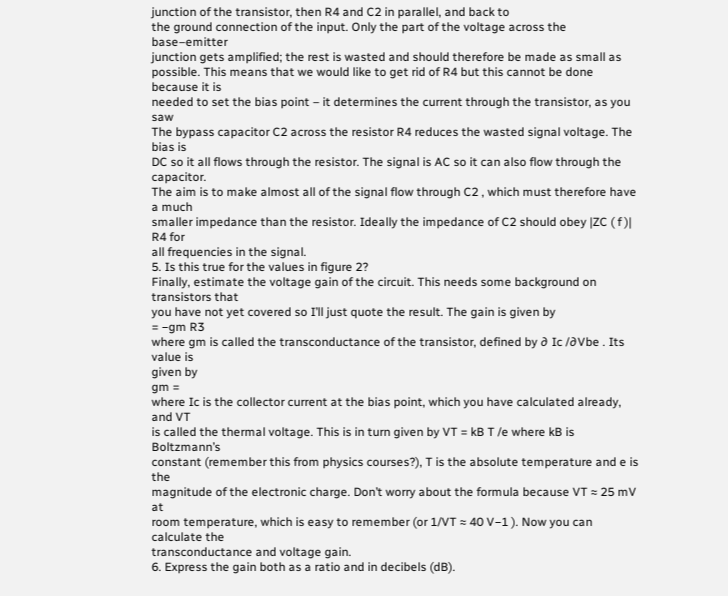junction of the transistor, then R4 and C2 in parallel, and back to
the ground connection of the input. Only the part of the voltage across the base–emitter
junction gets amplified; the rest is wasted and should therefore be made as small as possible. This means that we would like to get rid of R4 but this cannot be done because it is
needed to set the bias point – it determines the current through the transistor, as you saw
The bypass capacitor C2 across the resistor R4 reduces the wasted signal voltage. The bias is
DC so it all flows through the resistor. The signal is AC so it can also flow through the capacitor.
The aim is to make almost all of the signal flow through C2 , which must therefore have a much
smaller impedance than the resistor. Ideally the impedance of C2 should obey |ZC ( f )| R4 for
all frequencies in the signal.
5. Is this true for the values in figure 2?
Finally, estimate the voltage gain of the circuit. This needs some background on transistors that
you have not yet covered so I’ll just quote the result. The gain is given by
= −gm R3
where gm is called the transconductance of the transistor, defined by ∂ Ic /∂Vbe . Its value is
given by
gm =
where Ic is the collector current at the bias point, which you have calculated already, and VT
is called the thermal voltage. This is in turn given by VT = kB T /e where kB is Boltzmann’s
constant (remember this from physics courses?), T is the absolute temperature and e is the
magnitude of the electronic charge. Don’t worry about the formula because VT ≈ 25 mV at
room temperature, which is easy to remember (or 1/VT ≈ 40 V−1 ). Now you can calculate the
transconductance and voltage gain.
6. Express the gain both as a ratio and in decibels (dB).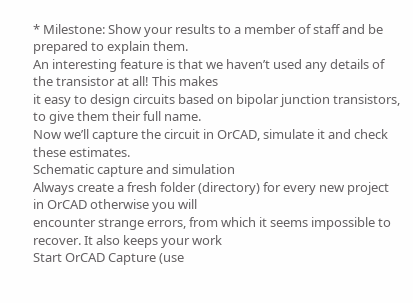* Milestone: Show your results to a member of staff and be prepared to explain them.
An interesting feature is that we haven’t used any details of the transistor at all! This makes
it easy to design circuits based on bipolar junction transistors, to give them their full name.
Now we’ll capture the circuit in OrCAD, simulate it and check these estimates.
Schematic capture and simulation
Always create a fresh folder (directory) for every new project in OrCAD otherwise you will
encounter strange errors, from which it seems impossible to recover. It also keeps your work
Start OrCAD Capture (use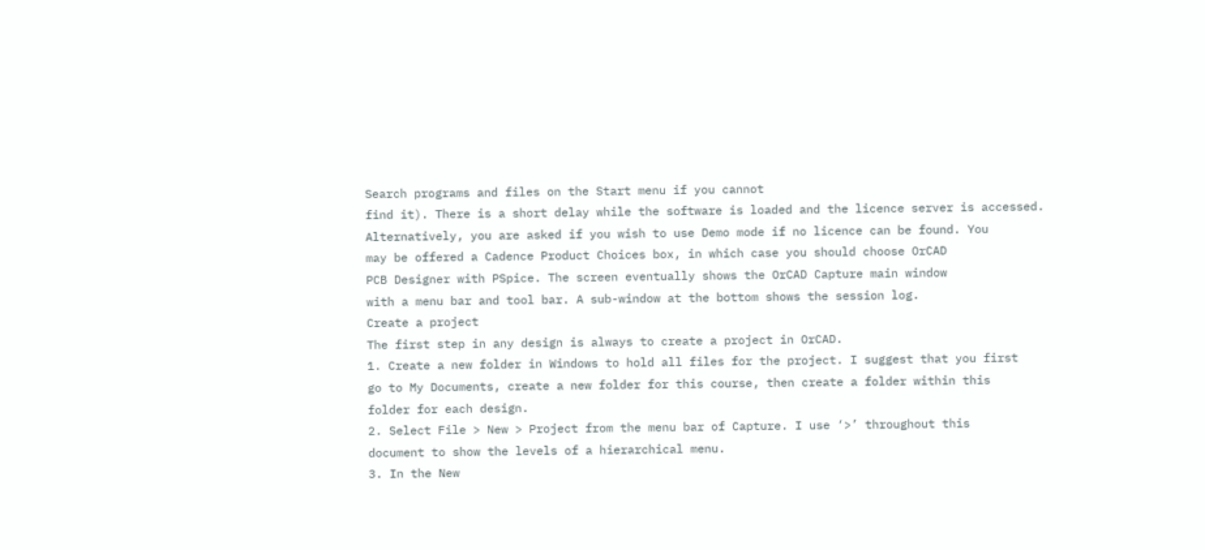Search programs and files on the Start menu if you cannot
find it). There is a short delay while the software is loaded and the licence server is accessed.
Alternatively, you are asked if you wish to use Demo mode if no licence can be found. You
may be offered a Cadence Product Choices box, in which case you should choose OrCAD
PCB Designer with PSpice. The screen eventually shows the OrCAD Capture main window
with a menu bar and tool bar. A sub-window at the bottom shows the session log.
Create a project
The first step in any design is always to create a project in OrCAD.
1. Create a new folder in Windows to hold all files for the project. I suggest that you first
go to My Documents, create a new folder for this course, then create a folder within this
folder for each design.
2. Select File > New > Project from the menu bar of Capture. I use ‘>’ throughout this
document to show the levels of a hierarchical menu.
3. In the New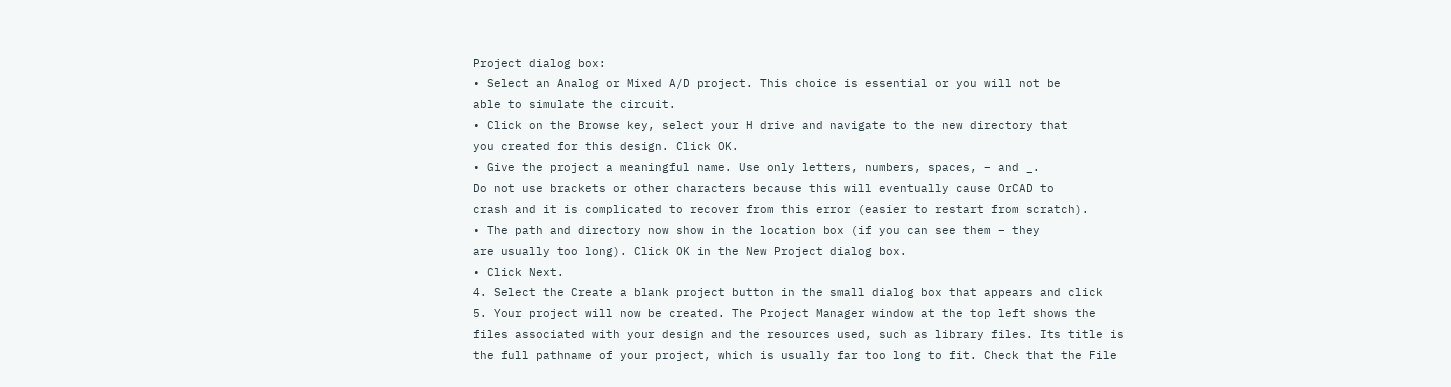Project dialog box:
• Select an Analog or Mixed A/D project. This choice is essential or you will not be
able to simulate the circuit.
• Click on the Browse key, select your H drive and navigate to the new directory that
you created for this design. Click OK.
• Give the project a meaningful name. Use only letters, numbers, spaces, – and _.
Do not use brackets or other characters because this will eventually cause OrCAD to
crash and it is complicated to recover from this error (easier to restart from scratch).
• The path and directory now show in the location box (if you can see them – they
are usually too long). Click OK in the New Project dialog box.
• Click Next.
4. Select the Create a blank project button in the small dialog box that appears and click
5. Your project will now be created. The Project Manager window at the top left shows the
files associated with your design and the resources used, such as library files. Its title is
the full pathname of your project, which is usually far too long to fit. Check that the File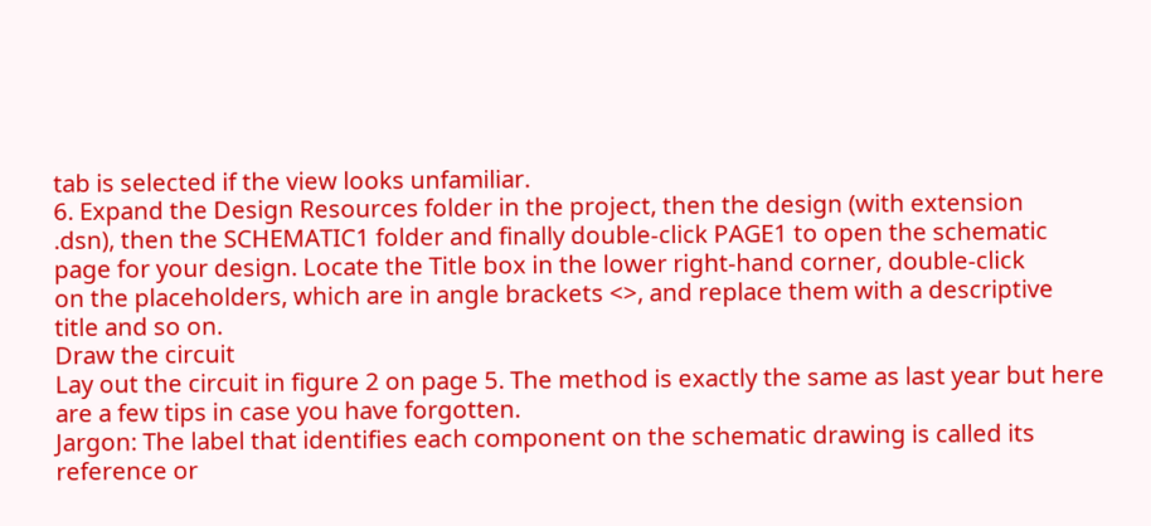tab is selected if the view looks unfamiliar.
6. Expand the Design Resources folder in the project, then the design (with extension
.dsn), then the SCHEMATIC1 folder and finally double-click PAGE1 to open the schematic
page for your design. Locate the Title box in the lower right-hand corner, double-click
on the placeholders, which are in angle brackets <>, and replace them with a descriptive
title and so on.
Draw the circuit
Lay out the circuit in figure 2 on page 5. The method is exactly the same as last year but here
are a few tips in case you have forgotten.
Jargon: The label that identifies each component on the schematic drawing is called its reference or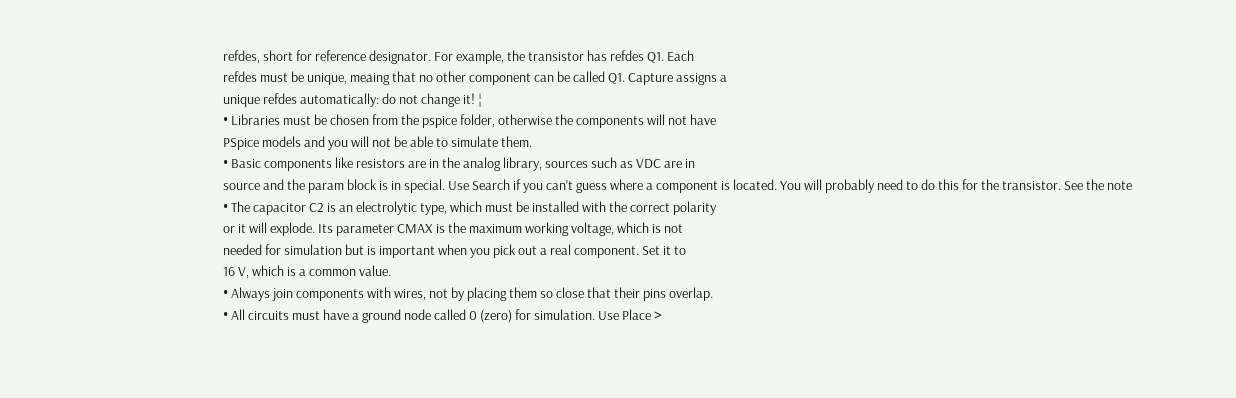refdes, short for reference designator. For example, the transistor has refdes Q1. Each
refdes must be unique, meaing that no other component can be called Q1. Capture assigns a
unique refdes automatically: do not change it! ¦
• Libraries must be chosen from the pspice folder, otherwise the components will not have
PSpice models and you will not be able to simulate them.
• Basic components like resistors are in the analog library, sources such as VDC are in
source and the param block is in special. Use Search if you can’t guess where a component is located. You will probably need to do this for the transistor. See the note
• The capacitor C2 is an electrolytic type, which must be installed with the correct polarity
or it will explode. Its parameter CMAX is the maximum working voltage, which is not
needed for simulation but is important when you pick out a real component. Set it to
16 V, which is a common value.
• Always join components with wires, not by placing them so close that their pins overlap.
• All circuits must have a ground node called 0 (zero) for simulation. Use Place >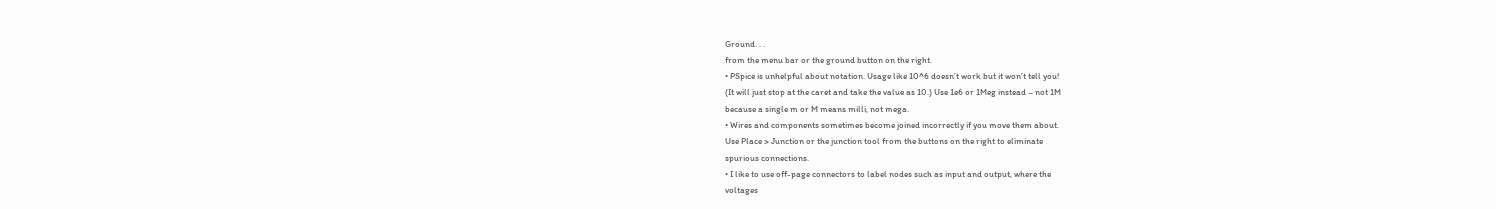Ground. . .
from the menu bar or the ground button on the right.
• PSpice is unhelpful about notation. Usage like 10^6 doesn’t work but it won’t tell you!
(It will just stop at the caret and take the value as 10.) Use 1e6 or 1Meg instead – not 1M
because a single m or M means milli, not mega.
• Wires and components sometimes become joined incorrectly if you move them about.
Use Place > Junction or the junction tool from the buttons on the right to eliminate
spurious connections.
• I like to use off-page connectors to label nodes such as input and output, where the
voltages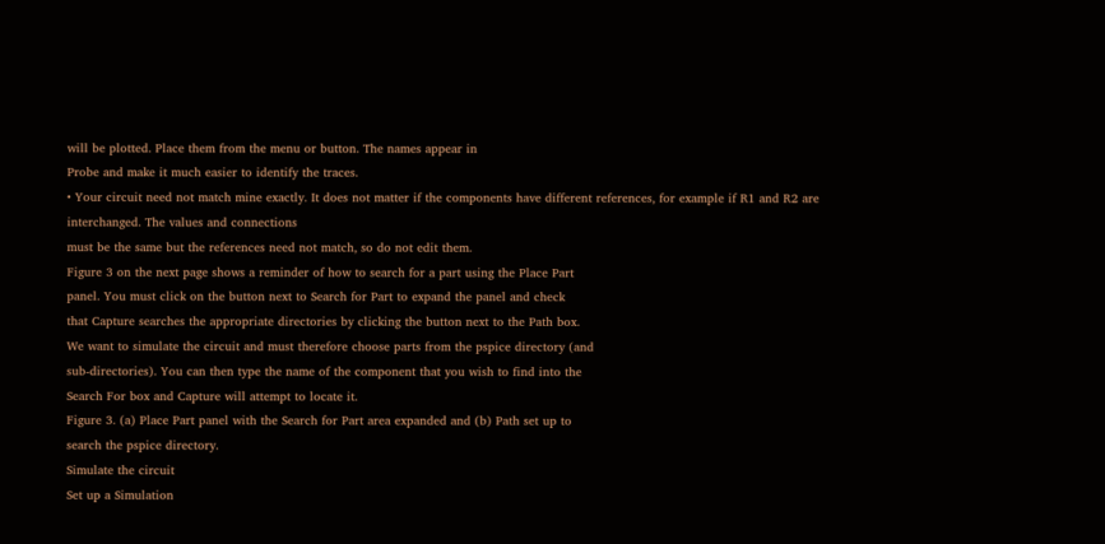will be plotted. Place them from the menu or button. The names appear in
Probe and make it much easier to identify the traces.
• Your circuit need not match mine exactly. It does not matter if the components have different references, for example if R1 and R2 are interchanged. The values and connections
must be the same but the references need not match, so do not edit them.
Figure 3 on the next page shows a reminder of how to search for a part using the Place Part
panel. You must click on the button next to Search for Part to expand the panel and check
that Capture searches the appropriate directories by clicking the button next to the Path box.
We want to simulate the circuit and must therefore choose parts from the pspice directory (and
sub-directories). You can then type the name of the component that you wish to find into the
Search For box and Capture will attempt to locate it.
Figure 3. (a) Place Part panel with the Search for Part area expanded and (b) Path set up to
search the pspice directory.
Simulate the circuit
Set up a Simulation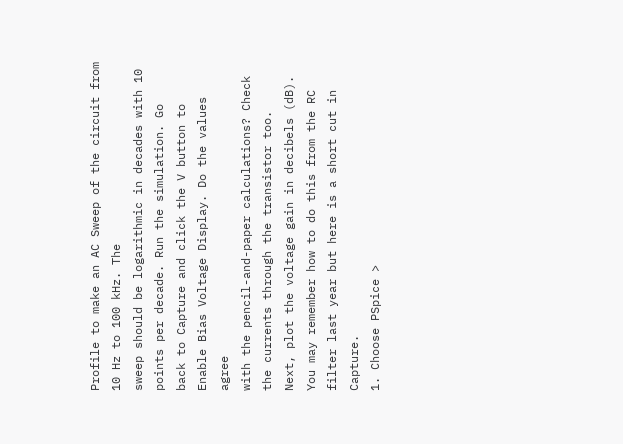Profile to make an AC Sweep of the circuit from 10 Hz to 100 kHz. The
sweep should be logarithmic in decades with 10 points per decade. Run the simulation. Go
back to Capture and click the V button to Enable Bias Voltage Display. Do the values agree
with the pencil-and-paper calculations? Check the currents through the transistor too.
Next, plot the voltage gain in decibels (dB). You may remember how to do this from the RC
filter last year but here is a short cut in Capture.
1. Choose PSpice >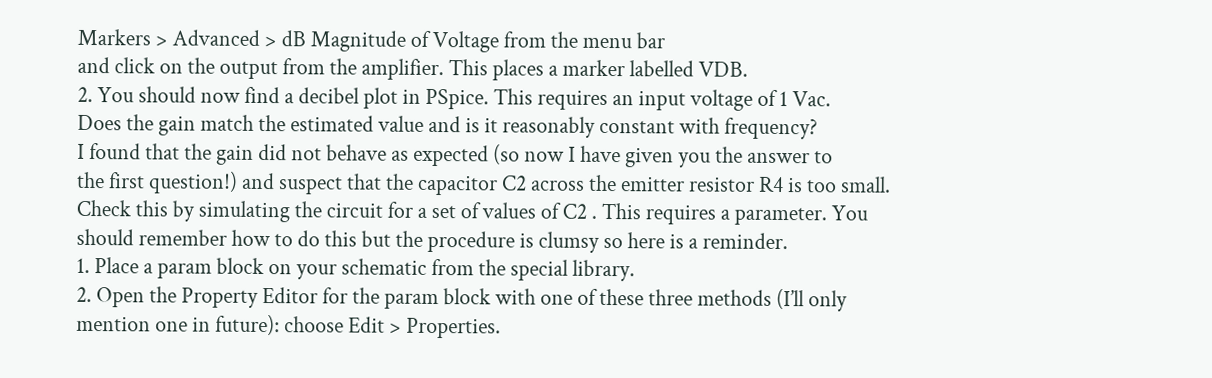Markers > Advanced > dB Magnitude of Voltage from the menu bar
and click on the output from the amplifier. This places a marker labelled VDB.
2. You should now find a decibel plot in PSpice. This requires an input voltage of 1 Vac.
Does the gain match the estimated value and is it reasonably constant with frequency?
I found that the gain did not behave as expected (so now I have given you the answer to
the first question!) and suspect that the capacitor C2 across the emitter resistor R4 is too small.
Check this by simulating the circuit for a set of values of C2 . This requires a parameter. You
should remember how to do this but the procedure is clumsy so here is a reminder.
1. Place a param block on your schematic from the special library.
2. Open the Property Editor for the param block with one of these three methods (I’ll only
mention one in future): choose Edit > Properties.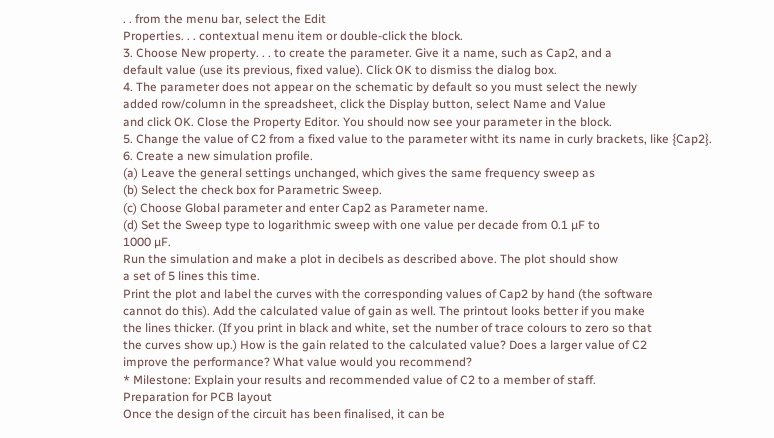. . from the menu bar, select the Edit
Properties. . . contextual menu item or double-click the block.
3. Choose New property. . . to create the parameter. Give it a name, such as Cap2, and a
default value (use its previous, fixed value). Click OK to dismiss the dialog box.
4. The parameter does not appear on the schematic by default so you must select the newly
added row/column in the spreadsheet, click the Display button, select Name and Value
and click OK. Close the Property Editor. You should now see your parameter in the block.
5. Change the value of C2 from a fixed value to the parameter witht its name in curly brackets, like {Cap2}.
6. Create a new simulation profile.
(a) Leave the general settings unchanged, which gives the same frequency sweep as
(b) Select the check box for Parametric Sweep.
(c) Choose Global parameter and enter Cap2 as Parameter name.
(d) Set the Sweep type to logarithmic sweep with one value per decade from 0.1 µF to
1000 µF.
Run the simulation and make a plot in decibels as described above. The plot should show
a set of 5 lines this time.
Print the plot and label the curves with the corresponding values of Cap2 by hand (the software
cannot do this). Add the calculated value of gain as well. The printout looks better if you make
the lines thicker. (If you print in black and white, set the number of trace colours to zero so that
the curves show up.) How is the gain related to the calculated value? Does a larger value of C2
improve the performance? What value would you recommend?
* Milestone: Explain your results and recommended value of C2 to a member of staff.
Preparation for PCB layout
Once the design of the circuit has been finalised, it can be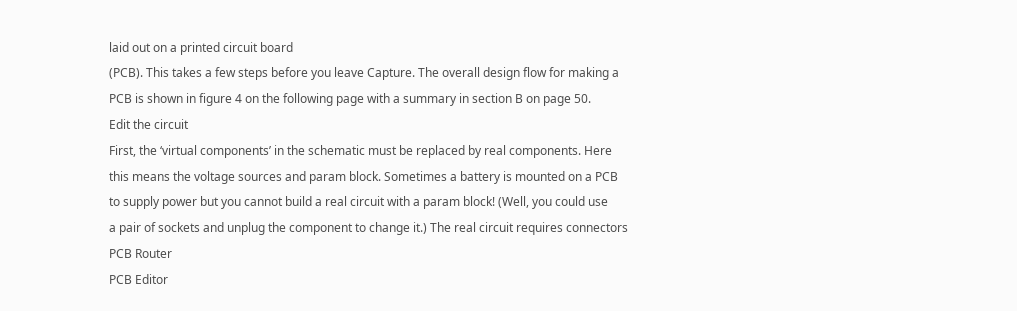laid out on a printed circuit board
(PCB). This takes a few steps before you leave Capture. The overall design flow for making a
PCB is shown in figure 4 on the following page with a summary in section B on page 50.
Edit the circuit
First, the ‘virtual components’ in the schematic must be replaced by real components. Here
this means the voltage sources and param block. Sometimes a battery is mounted on a PCB
to supply power but you cannot build a real circuit with a param block! (Well, you could use
a pair of sockets and unplug the component to change it.) The real circuit requires connectors
PCB Router
PCB Editor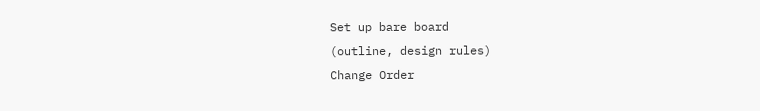Set up bare board
(outline, design rules)
Change Order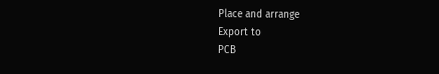Place and arrange
Export to
PCB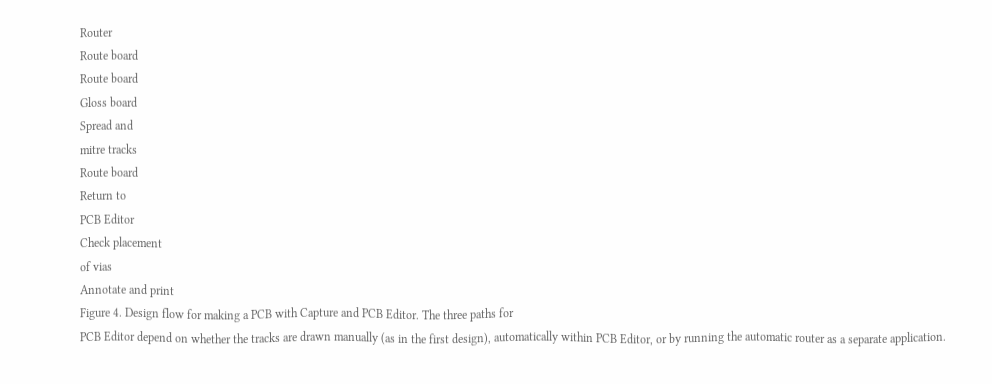Router
Route board
Route board
Gloss board
Spread and
mitre tracks
Route board
Return to
PCB Editor
Check placement
of vias
Annotate and print
Figure 4. Design flow for making a PCB with Capture and PCB Editor. The three paths for
PCB Editor depend on whether the tracks are drawn manually (as in the first design), automatically within PCB Editor, or by running the automatic router as a separate application.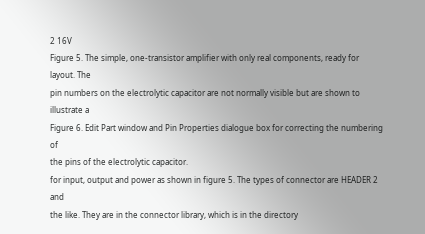2 16V
Figure 5. The simple, one-transistor amplifier with only real components, ready for layout. The
pin numbers on the electrolytic capacitor are not normally visible but are shown to illustrate a
Figure 6. Edit Part window and Pin Properties dialogue box for correcting the numbering of
the pins of the electrolytic capacitor.
for input, output and power as shown in figure 5. The types of connector are HEADER 2 and
the like. They are in the connector library, which is in the directory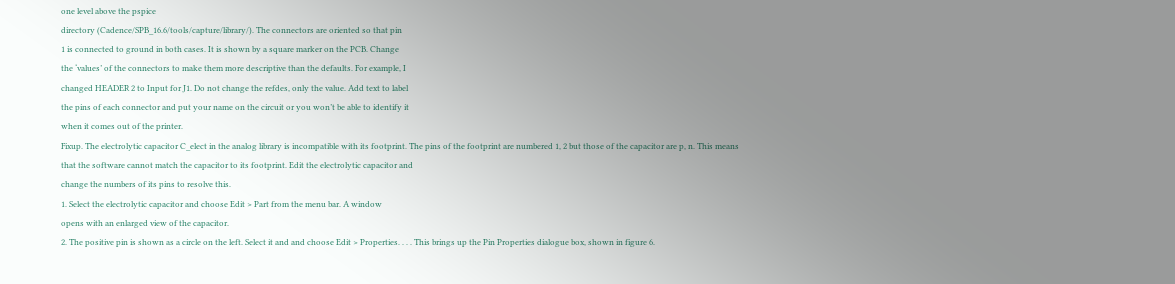one level above the pspice
directory (Cadence/SPB_16.6/tools/capture/library/). The connectors are oriented so that pin
1 is connected to ground in both cases. It is shown by a square marker on the PCB. Change
the ‘values’ of the connectors to make them more descriptive than the defaults. For example, I
changed HEADER 2 to Input for J1. Do not change the refdes, only the value. Add text to label
the pins of each connector and put your name on the circuit or you won’t be able to identify it
when it comes out of the printer.
Fixup. The electrolytic capacitor C_elect in the analog library is incompatible with its footprint. The pins of the footprint are numbered 1, 2 but those of the capacitor are p, n. This means
that the software cannot match the capacitor to its footprint. Edit the electrolytic capacitor and
change the numbers of its pins to resolve this.
1. Select the electrolytic capacitor and choose Edit > Part from the menu bar. A window
opens with an enlarged view of the capacitor.
2. The positive pin is shown as a circle on the left. Select it and and choose Edit > Properties. . . . This brings up the Pin Properties dialogue box, shown in figure 6.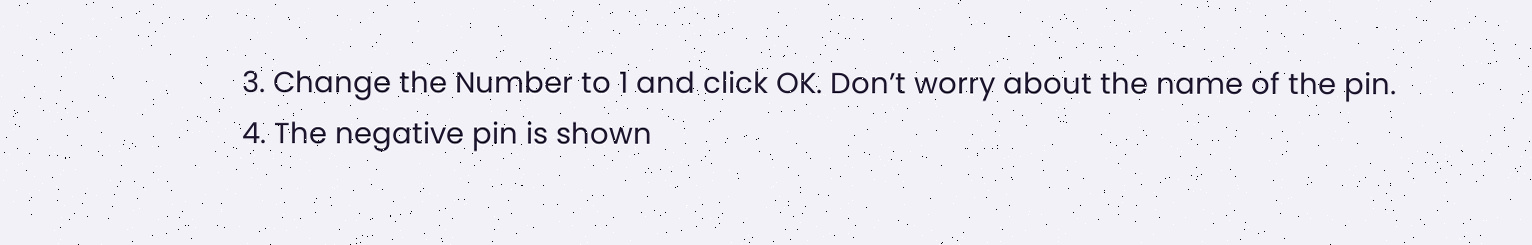3. Change the Number to 1 and click OK. Don’t worry about the name of the pin.
4. The negative pin is shown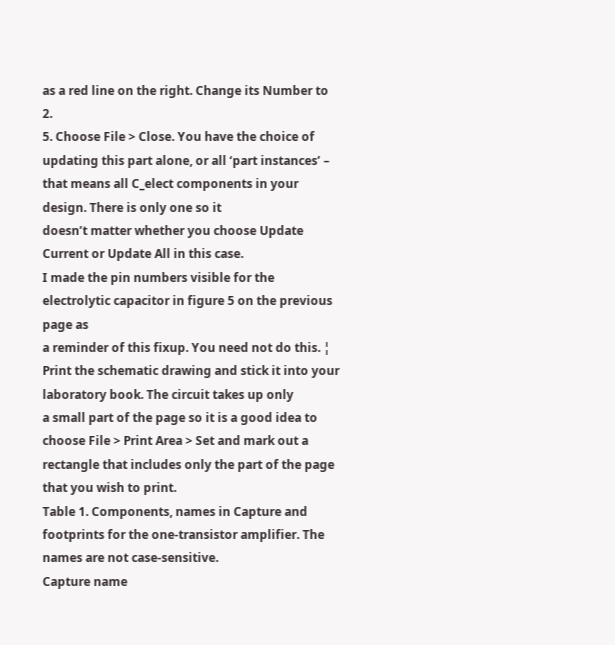as a red line on the right. Change its Number to 2.
5. Choose File > Close. You have the choice of updating this part alone, or all ‘part instances’ – that means all C_elect components in your design. There is only one so it
doesn’t matter whether you choose Update Current or Update All in this case.
I made the pin numbers visible for the electrolytic capacitor in figure 5 on the previous page as
a reminder of this fixup. You need not do this. ¦
Print the schematic drawing and stick it into your laboratory book. The circuit takes up only
a small part of the page so it is a good idea to choose File > Print Area > Set and mark out a
rectangle that includes only the part of the page that you wish to print.
Table 1. Components, names in Capture and footprints for the one-transistor amplifier. The
names are not case-sensitive.
Capture name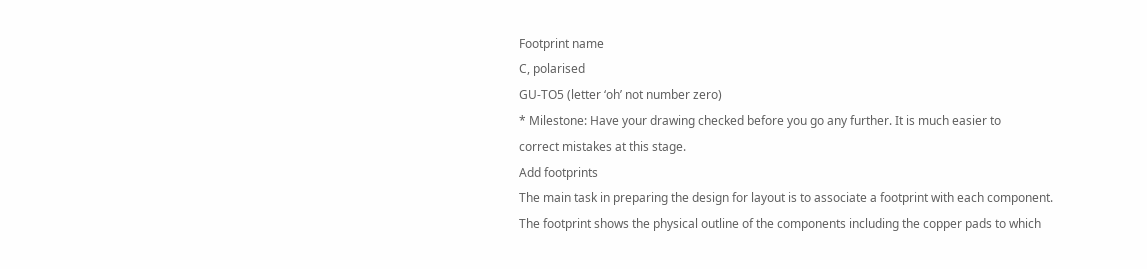Footprint name
C, polarised
GU-TO5 (letter ‘oh’ not number zero)
* Milestone: Have your drawing checked before you go any further. It is much easier to
correct mistakes at this stage.
Add footprints
The main task in preparing the design for layout is to associate a footprint with each component.
The footprint shows the physical outline of the components including the copper pads to which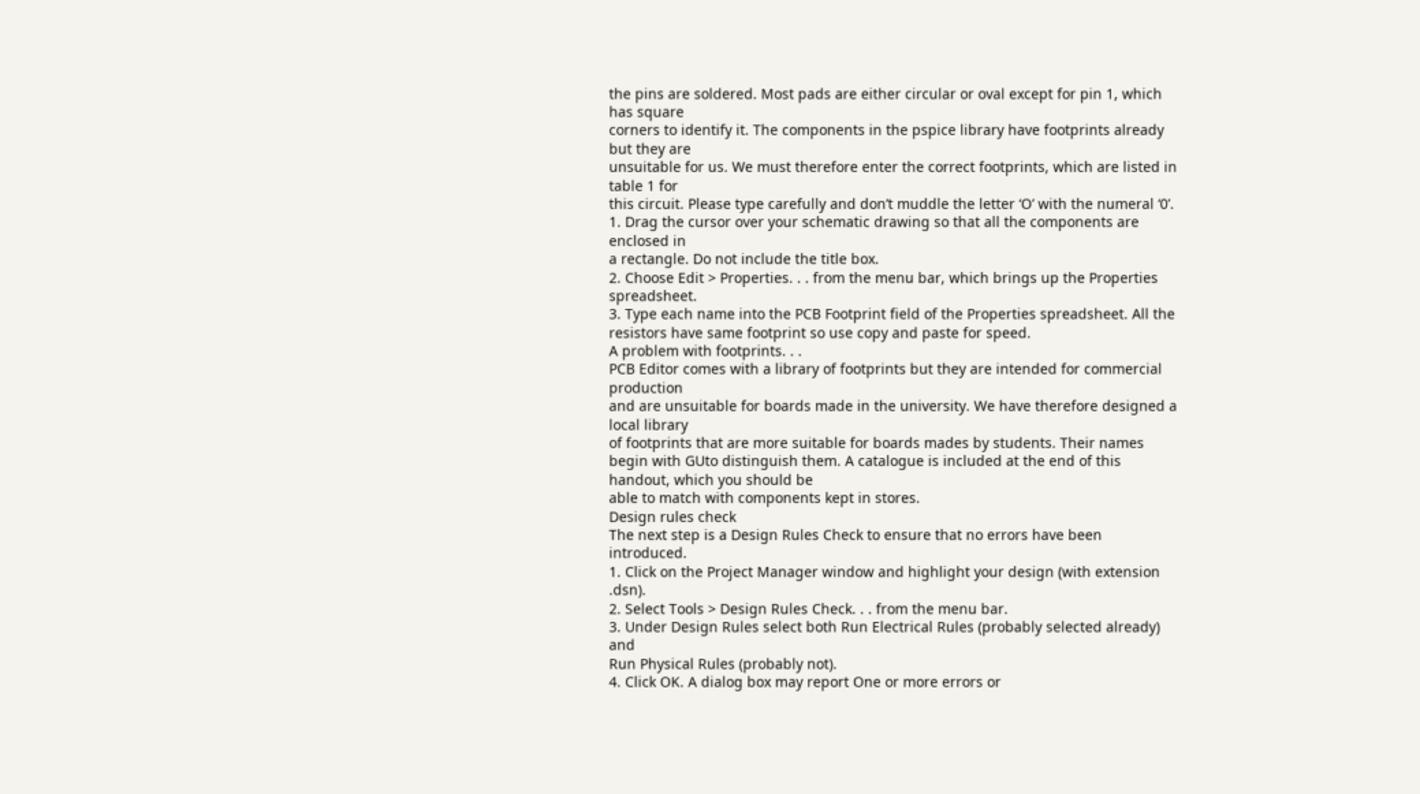the pins are soldered. Most pads are either circular or oval except for pin 1, which has square
corners to identify it. The components in the pspice library have footprints already but they are
unsuitable for us. We must therefore enter the correct footprints, which are listed in table 1 for
this circuit. Please type carefully and don’t muddle the letter ‘O’ with the numeral ‘0’.
1. Drag the cursor over your schematic drawing so that all the components are enclosed in
a rectangle. Do not include the title box.
2. Choose Edit > Properties. . . from the menu bar, which brings up the Properties spreadsheet.
3. Type each name into the PCB Footprint field of the Properties spreadsheet. All the
resistors have same footprint so use copy and paste for speed.
A problem with footprints. . .
PCB Editor comes with a library of footprints but they are intended for commercial production
and are unsuitable for boards made in the university. We have therefore designed a local library
of footprints that are more suitable for boards mades by students. Their names begin with GUto distinguish them. A catalogue is included at the end of this handout, which you should be
able to match with components kept in stores.
Design rules check
The next step is a Design Rules Check to ensure that no errors have been introduced.
1. Click on the Project Manager window and highlight your design (with extension .dsn).
2. Select Tools > Design Rules Check. . . from the menu bar.
3. Under Design Rules select both Run Electrical Rules (probably selected already) and
Run Physical Rules (probably not).
4. Click OK. A dialog box may report One or more errors or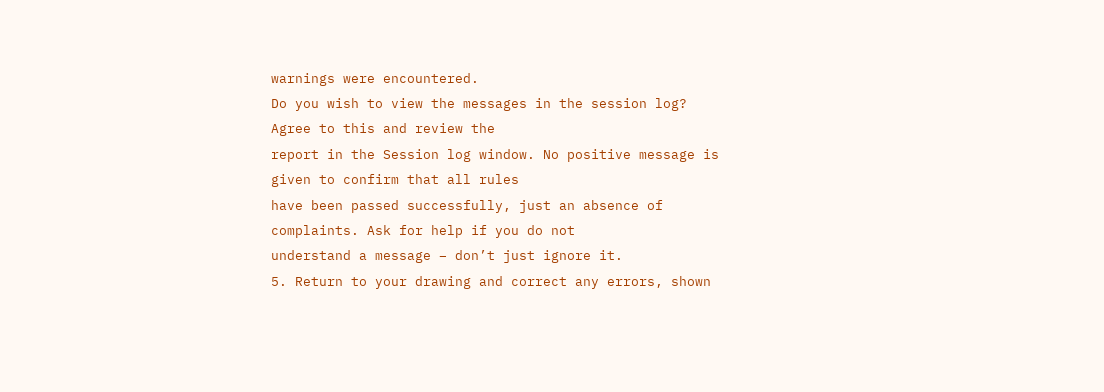warnings were encountered.
Do you wish to view the messages in the session log? Agree to this and review the
report in the Session log window. No positive message is given to confirm that all rules
have been passed successfully, just an absence of complaints. Ask for help if you do not
understand a message – don’t just ignore it.
5. Return to your drawing and correct any errors, shown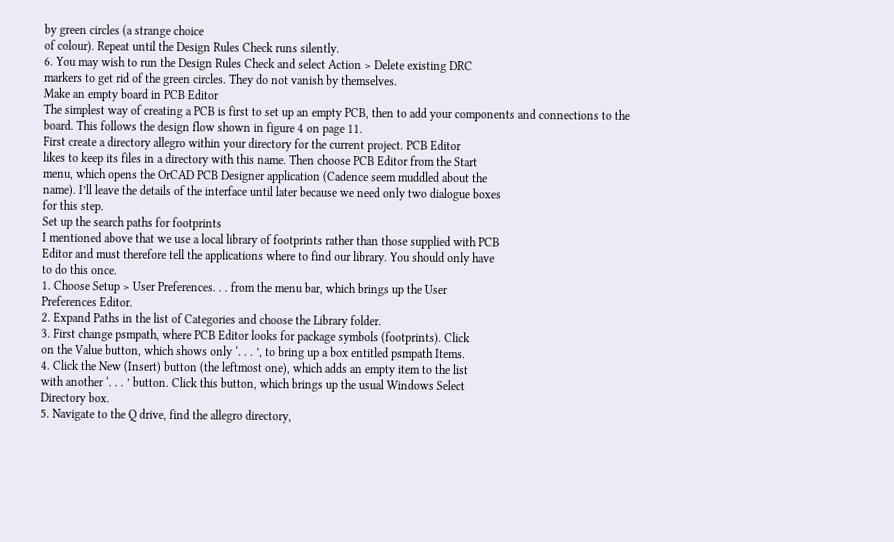by green circles (a strange choice
of colour). Repeat until the Design Rules Check runs silently.
6. You may wish to run the Design Rules Check and select Action > Delete existing DRC
markers to get rid of the green circles. They do not vanish by themselves.
Make an empty board in PCB Editor
The simplest way of creating a PCB is first to set up an empty PCB, then to add your components and connections to the board. This follows the design flow shown in figure 4 on page 11.
First create a directory allegro within your directory for the current project. PCB Editor
likes to keep its files in a directory with this name. Then choose PCB Editor from the Start
menu, which opens the OrCAD PCB Designer application (Cadence seem muddled about the
name). I’ll leave the details of the interface until later because we need only two dialogue boxes
for this step.
Set up the search paths for footprints
I mentioned above that we use a local library of footprints rather than those supplied with PCB
Editor and must therefore tell the applications where to find our library. You should only have
to do this once.
1. Choose Setup > User Preferences. . . from the menu bar, which brings up the User
Preferences Editor.
2. Expand Paths in the list of Categories and choose the Library folder.
3. First change psmpath, where PCB Editor looks for package symbols (footprints). Click
on the Value button, which shows only ‘. . . ’, to bring up a box entitled psmpath Items.
4. Click the New (Insert) button (the leftmost one), which adds an empty item to the list
with another ‘. . . ’ button. Click this button, which brings up the usual Windows Select
Directory box.
5. Navigate to the Q drive, find the allegro directory,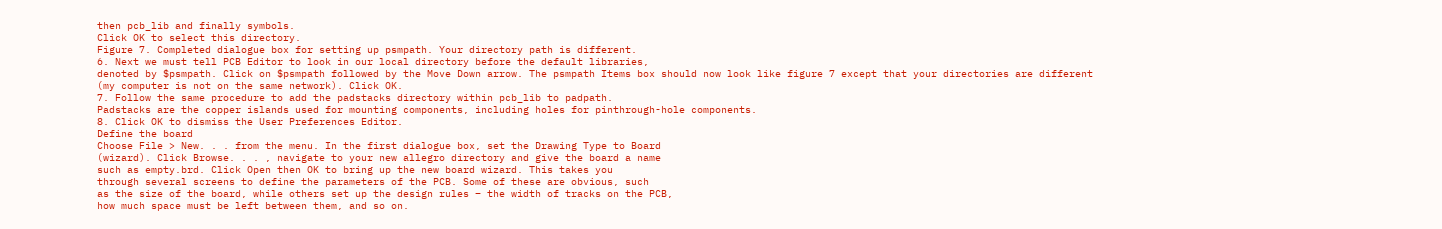then pcb_lib and finally symbols.
Click OK to select this directory.
Figure 7. Completed dialogue box for setting up psmpath. Your directory path is different.
6. Next we must tell PCB Editor to look in our local directory before the default libraries,
denoted by $psmpath. Click on $psmpath followed by the Move Down arrow. The psmpath Items box should now look like figure 7 except that your directories are different
(my computer is not on the same network). Click OK.
7. Follow the same procedure to add the padstacks directory within pcb_lib to padpath.
Padstacks are the copper islands used for mounting components, including holes for pinthrough-hole components.
8. Click OK to dismiss the User Preferences Editor.
Define the board
Choose File > New. . . from the menu. In the first dialogue box, set the Drawing Type to Board
(wizard). Click Browse. . . , navigate to your new allegro directory and give the board a name
such as empty.brd. Click Open then OK to bring up the new board wizard. This takes you
through several screens to define the parameters of the PCB. Some of these are obvious, such
as the size of the board, while others set up the design rules – the width of tracks on the PCB,
how much space must be left between them, and so on.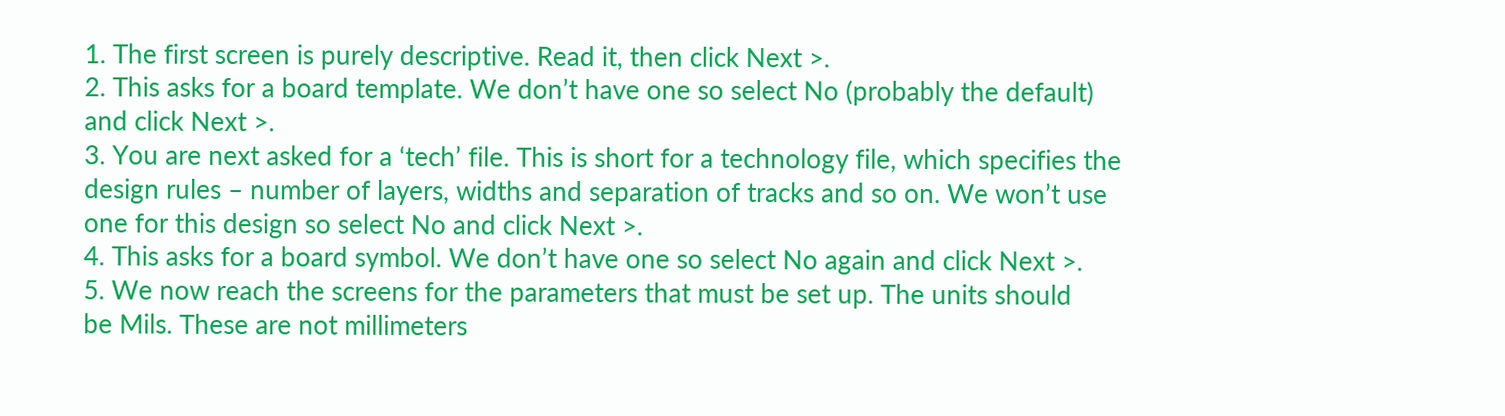1. The first screen is purely descriptive. Read it, then click Next >.
2. This asks for a board template. We don’t have one so select No (probably the default)
and click Next >.
3. You are next asked for a ‘tech’ file. This is short for a technology file, which specifies the
design rules – number of layers, widths and separation of tracks and so on. We won’t use
one for this design so select No and click Next >.
4. This asks for a board symbol. We don’t have one so select No again and click Next >.
5. We now reach the screens for the parameters that must be set up. The units should
be Mils. These are not millimeters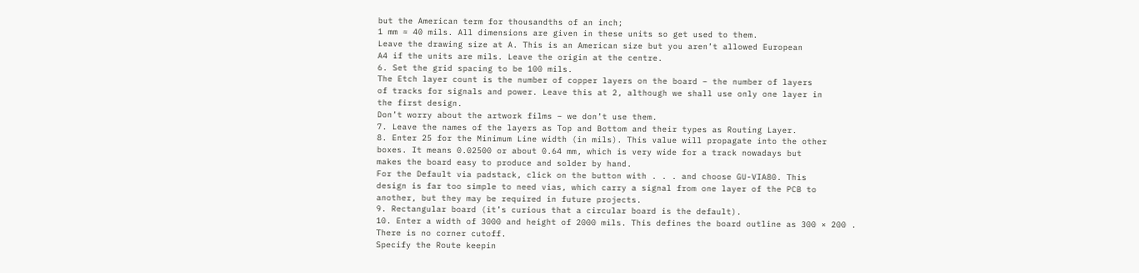but the American term for thousandths of an inch;
1 mm ≈ 40 mils. All dimensions are given in these units so get used to them.
Leave the drawing size at A. This is an American size but you aren’t allowed European
A4 if the units are mils. Leave the origin at the centre.
6. Set the grid spacing to be 100 mils.
The Etch layer count is the number of copper layers on the board – the number of layers
of tracks for signals and power. Leave this at 2, although we shall use only one layer in
the first design.
Don’t worry about the artwork films – we don’t use them.
7. Leave the names of the layers as Top and Bottom and their types as Routing Layer.
8. Enter 25 for the Minimum Line width (in mils). This value will propagate into the other
boxes. It means 0.02500 or about 0.64 mm, which is very wide for a track nowadays but
makes the board easy to produce and solder by hand.
For the Default via padstack, click on the button with . . . and choose GU-VIA80. This
design is far too simple to need vias, which carry a signal from one layer of the PCB to
another, but they may be required in future projects.
9. Rectangular board (it’s curious that a circular board is the default).
10. Enter a width of 3000 and height of 2000 mils. This defines the board outline as 300 × 200 .
There is no corner cutoff.
Specify the Route keepin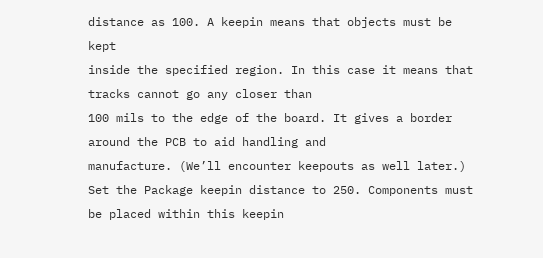distance as 100. A keepin means that objects must be kept
inside the specified region. In this case it means that tracks cannot go any closer than
100 mils to the edge of the board. It gives a border around the PCB to aid handling and
manufacture. (We’ll encounter keepouts as well later.)
Set the Package keepin distance to 250. Components must be placed within this keepin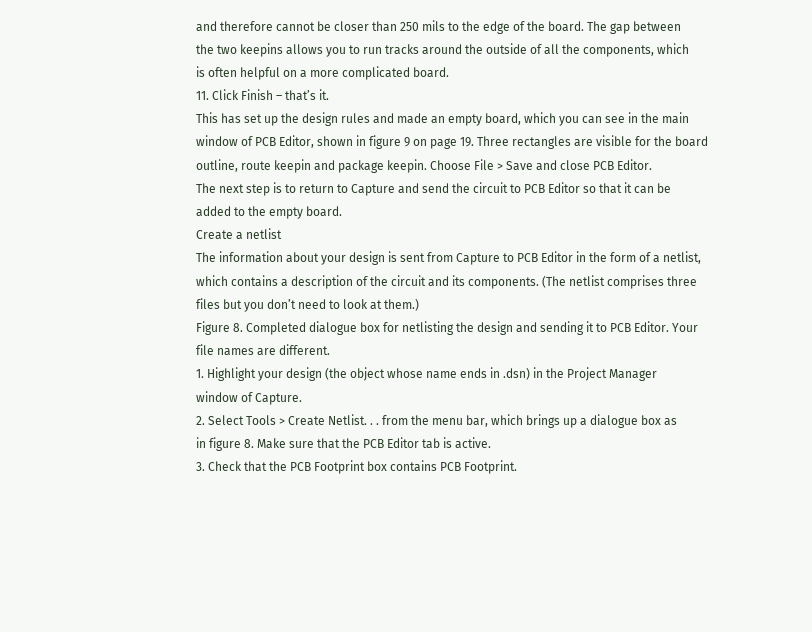and therefore cannot be closer than 250 mils to the edge of the board. The gap between
the two keepins allows you to run tracks around the outside of all the components, which
is often helpful on a more complicated board.
11. Click Finish – that’s it.
This has set up the design rules and made an empty board, which you can see in the main
window of PCB Editor, shown in figure 9 on page 19. Three rectangles are visible for the board
outline, route keepin and package keepin. Choose File > Save and close PCB Editor.
The next step is to return to Capture and send the circuit to PCB Editor so that it can be
added to the empty board.
Create a netlist
The information about your design is sent from Capture to PCB Editor in the form of a netlist,
which contains a description of the circuit and its components. (The netlist comprises three
files but you don’t need to look at them.)
Figure 8. Completed dialogue box for netlisting the design and sending it to PCB Editor. Your
file names are different.
1. Highlight your design (the object whose name ends in .dsn) in the Project Manager
window of Capture.
2. Select Tools > Create Netlist. . . from the menu bar, which brings up a dialogue box as
in figure 8. Make sure that the PCB Editor tab is active.
3. Check that the PCB Footprint box contains PCB Footprint.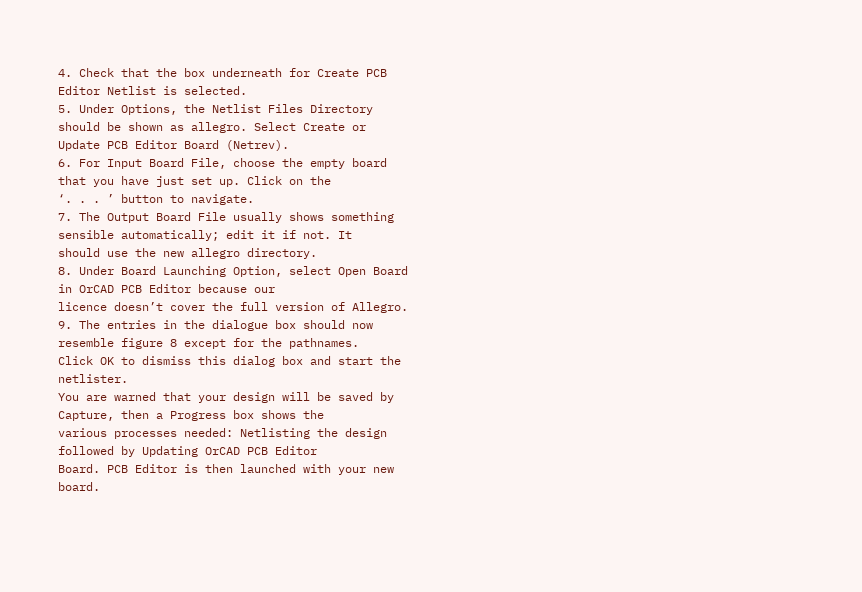4. Check that the box underneath for Create PCB Editor Netlist is selected.
5. Under Options, the Netlist Files Directory should be shown as allegro. Select Create or
Update PCB Editor Board (Netrev).
6. For Input Board File, choose the empty board that you have just set up. Click on the
‘. . . ’ button to navigate.
7. The Output Board File usually shows something sensible automatically; edit it if not. It
should use the new allegro directory.
8. Under Board Launching Option, select Open Board in OrCAD PCB Editor because our
licence doesn’t cover the full version of Allegro.
9. The entries in the dialogue box should now resemble figure 8 except for the pathnames.
Click OK to dismiss this dialog box and start the netlister.
You are warned that your design will be saved by Capture, then a Progress box shows the
various processes needed: Netlisting the design followed by Updating OrCAD PCB Editor
Board. PCB Editor is then launched with your new board.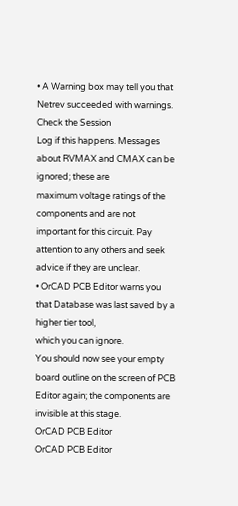• A Warning box may tell you that Netrev succeeded with warnings. Check the Session
Log if this happens. Messages about RVMAX and CMAX can be ignored; these are
maximum voltage ratings of the components and are not important for this circuit. Pay
attention to any others and seek advice if they are unclear.
• OrCAD PCB Editor warns you that Database was last saved by a higher tier tool,
which you can ignore.
You should now see your empty board outline on the screen of PCB Editor again; the components are invisible at this stage.
OrCAD PCB Editor
OrCAD PCB Editor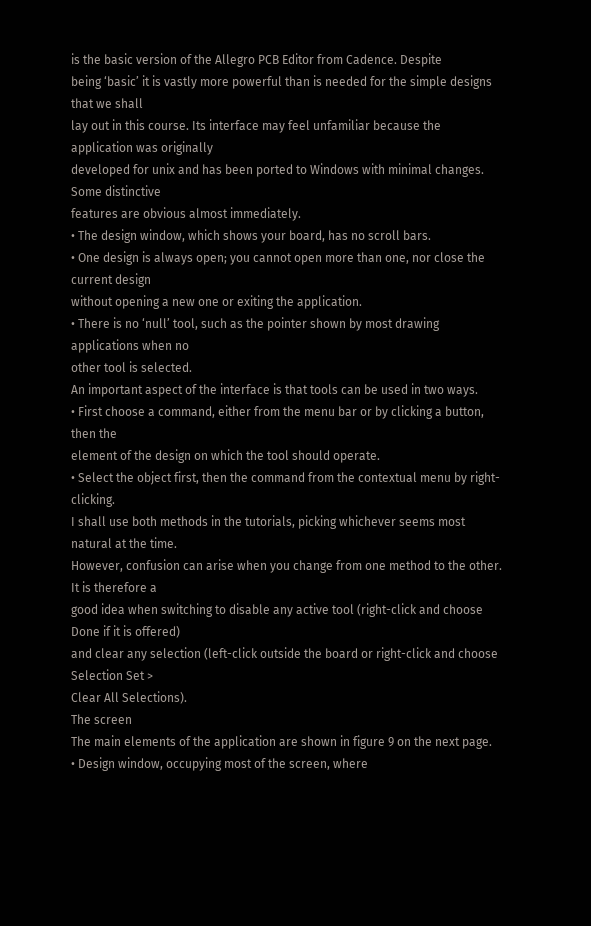is the basic version of the Allegro PCB Editor from Cadence. Despite
being ‘basic’ it is vastly more powerful than is needed for the simple designs that we shall
lay out in this course. Its interface may feel unfamiliar because the application was originally
developed for unix and has been ported to Windows with minimal changes. Some distinctive
features are obvious almost immediately.
• The design window, which shows your board, has no scroll bars.
• One design is always open; you cannot open more than one, nor close the current design
without opening a new one or exiting the application.
• There is no ‘null’ tool, such as the pointer shown by most drawing applications when no
other tool is selected.
An important aspect of the interface is that tools can be used in two ways.
• First choose a command, either from the menu bar or by clicking a button, then the
element of the design on which the tool should operate.
• Select the object first, then the command from the contextual menu by right-clicking.
I shall use both methods in the tutorials, picking whichever seems most natural at the time.
However, confusion can arise when you change from one method to the other. It is therefore a
good idea when switching to disable any active tool (right-click and choose Done if it is offered)
and clear any selection (left-click outside the board or right-click and choose Selection Set >
Clear All Selections).
The screen
The main elements of the application are shown in figure 9 on the next page.
• Design window, occupying most of the screen, where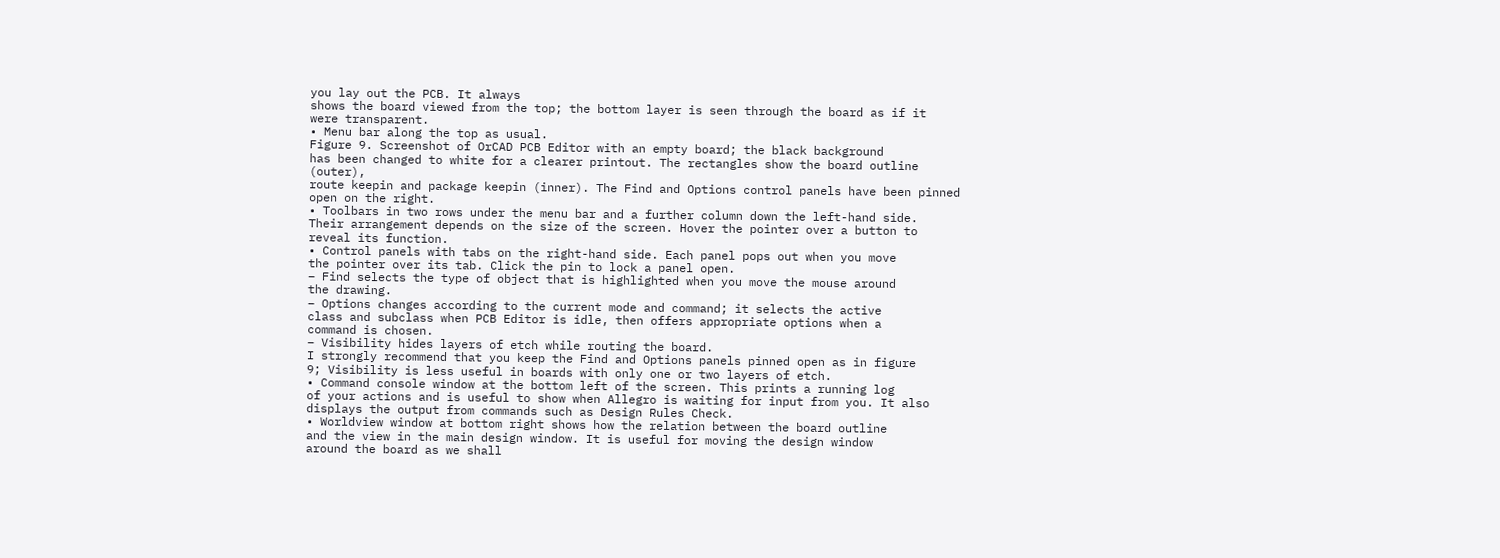you lay out the PCB. It always
shows the board viewed from the top; the bottom layer is seen through the board as if it
were transparent.
• Menu bar along the top as usual.
Figure 9. Screenshot of OrCAD PCB Editor with an empty board; the black background
has been changed to white for a clearer printout. The rectangles show the board outline (outer),
route keepin and package keepin (inner). The Find and Options control panels have been pinned
open on the right.
• Toolbars in two rows under the menu bar and a further column down the left-hand side.
Their arrangement depends on the size of the screen. Hover the pointer over a button to
reveal its function.
• Control panels with tabs on the right-hand side. Each panel pops out when you move
the pointer over its tab. Click the pin to lock a panel open.
– Find selects the type of object that is highlighted when you move the mouse around
the drawing.
– Options changes according to the current mode and command; it selects the active
class and subclass when PCB Editor is idle, then offers appropriate options when a
command is chosen.
– Visibility hides layers of etch while routing the board.
I strongly recommend that you keep the Find and Options panels pinned open as in figure
9; Visibility is less useful in boards with only one or two layers of etch.
• Command console window at the bottom left of the screen. This prints a running log
of your actions and is useful to show when Allegro is waiting for input from you. It also
displays the output from commands such as Design Rules Check.
• Worldview window at bottom right shows how the relation between the board outline
and the view in the main design window. It is useful for moving the design window
around the board as we shall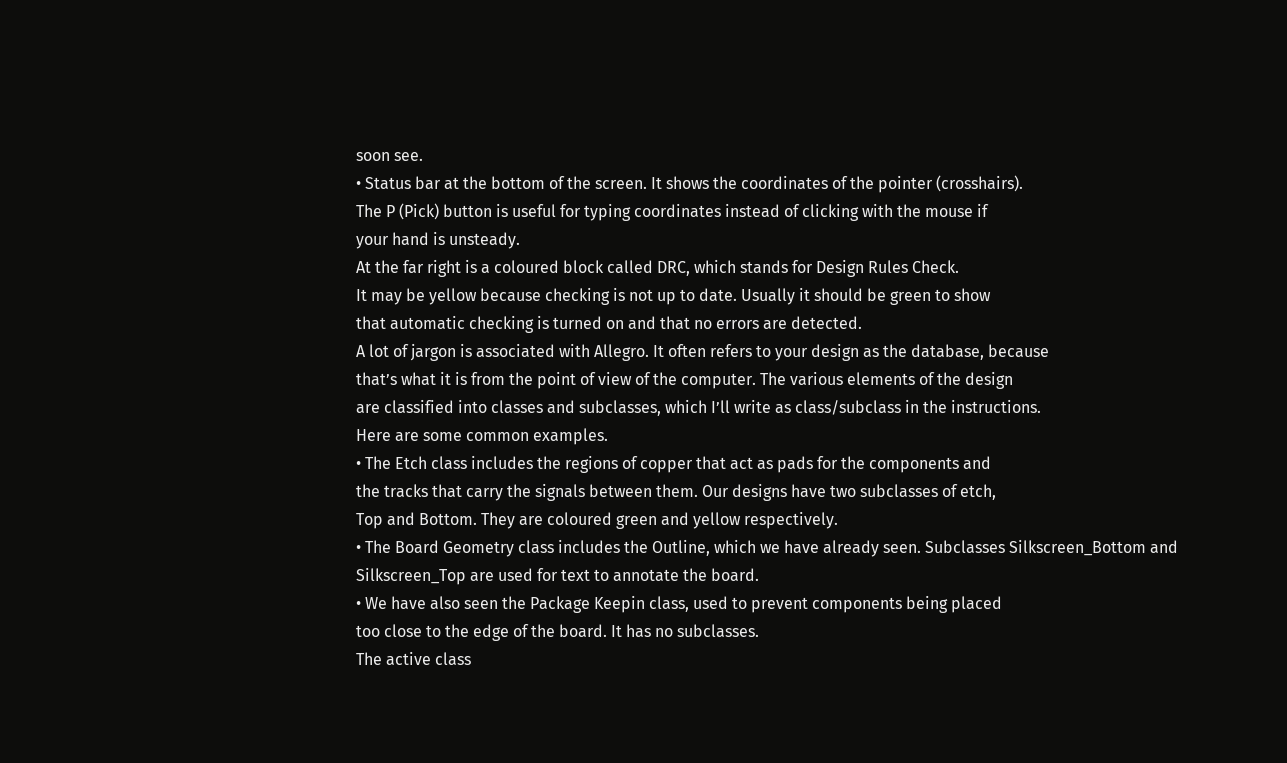soon see.
• Status bar at the bottom of the screen. It shows the coordinates of the pointer (crosshairs).
The P (Pick) button is useful for typing coordinates instead of clicking with the mouse if
your hand is unsteady.
At the far right is a coloured block called DRC, which stands for Design Rules Check.
It may be yellow because checking is not up to date. Usually it should be green to show
that automatic checking is turned on and that no errors are detected.
A lot of jargon is associated with Allegro. It often refers to your design as the database, because
that’s what it is from the point of view of the computer. The various elements of the design
are classified into classes and subclasses, which I’ll write as class/subclass in the instructions.
Here are some common examples.
• The Etch class includes the regions of copper that act as pads for the components and
the tracks that carry the signals between them. Our designs have two subclasses of etch,
Top and Bottom. They are coloured green and yellow respectively.
• The Board Geometry class includes the Outline, which we have already seen. Subclasses Silkscreen_Bottom and Silkscreen_Top are used for text to annotate the board.
• We have also seen the Package Keepin class, used to prevent components being placed
too close to the edge of the board. It has no subclasses.
The active class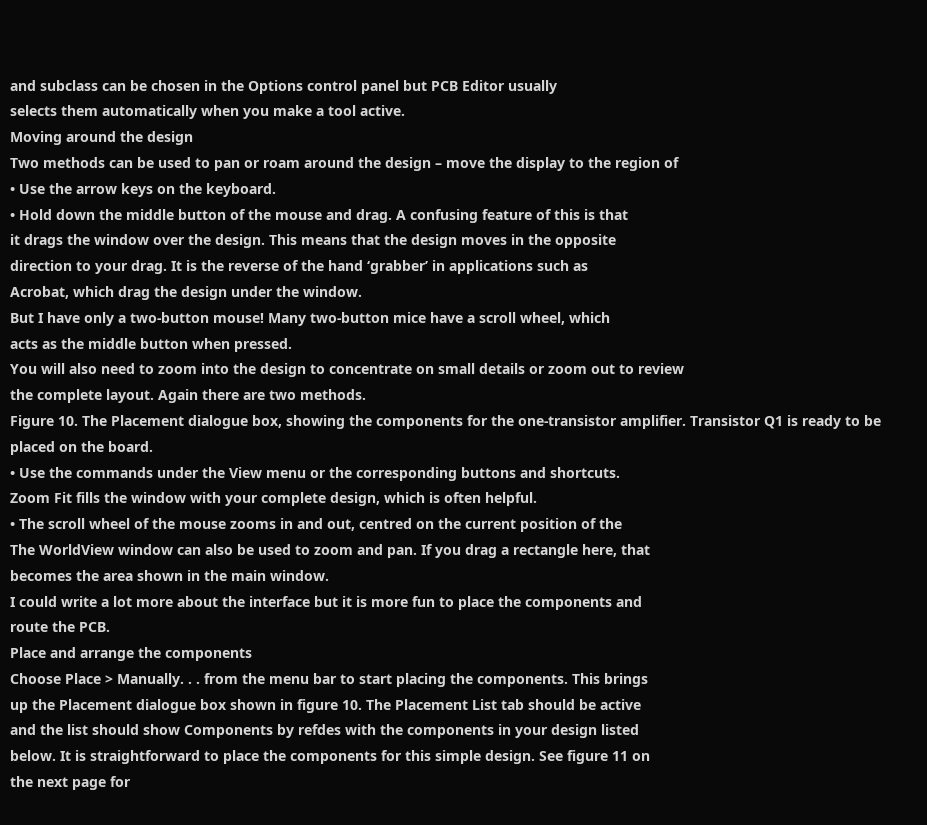and subclass can be chosen in the Options control panel but PCB Editor usually
selects them automatically when you make a tool active.
Moving around the design
Two methods can be used to pan or roam around the design – move the display to the region of
• Use the arrow keys on the keyboard.
• Hold down the middle button of the mouse and drag. A confusing feature of this is that
it drags the window over the design. This means that the design moves in the opposite
direction to your drag. It is the reverse of the hand ‘grabber’ in applications such as
Acrobat, which drag the design under the window.
But I have only a two-button mouse! Many two-button mice have a scroll wheel, which
acts as the middle button when pressed.
You will also need to zoom into the design to concentrate on small details or zoom out to review
the complete layout. Again there are two methods.
Figure 10. The Placement dialogue box, showing the components for the one-transistor amplifier. Transistor Q1 is ready to be placed on the board.
• Use the commands under the View menu or the corresponding buttons and shortcuts.
Zoom Fit fills the window with your complete design, which is often helpful.
• The scroll wheel of the mouse zooms in and out, centred on the current position of the
The WorldView window can also be used to zoom and pan. If you drag a rectangle here, that
becomes the area shown in the main window.
I could write a lot more about the interface but it is more fun to place the components and
route the PCB.
Place and arrange the components
Choose Place > Manually. . . from the menu bar to start placing the components. This brings
up the Placement dialogue box shown in figure 10. The Placement List tab should be active
and the list should show Components by refdes with the components in your design listed
below. It is straightforward to place the components for this simple design. See figure 11 on
the next page for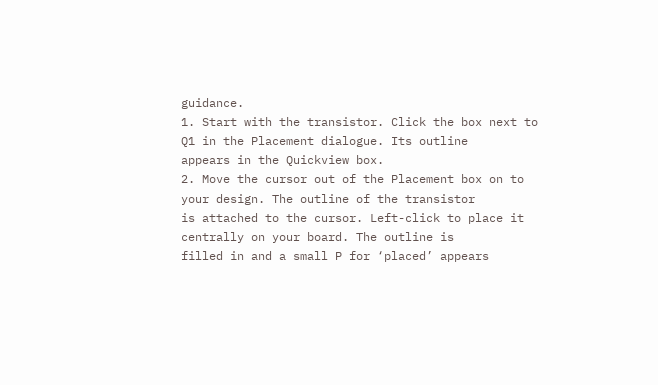guidance.
1. Start with the transistor. Click the box next to Q1 in the Placement dialogue. Its outline
appears in the Quickview box.
2. Move the cursor out of the Placement box on to your design. The outline of the transistor
is attached to the cursor. Left-click to place it centrally on your board. The outline is
filled in and a small P for ‘placed’ appears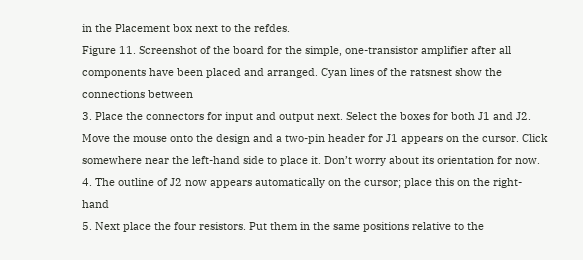in the Placement box next to the refdes.
Figure 11. Screenshot of the board for the simple, one-transistor amplifier after all components have been placed and arranged. Cyan lines of the ratsnest show the connections between
3. Place the connectors for input and output next. Select the boxes for both J1 and J2.
Move the mouse onto the design and a two-pin header for J1 appears on the cursor. Click
somewhere near the left-hand side to place it. Don’t worry about its orientation for now.
4. The outline of J2 now appears automatically on the cursor; place this on the right-hand
5. Next place the four resistors. Put them in the same positions relative to the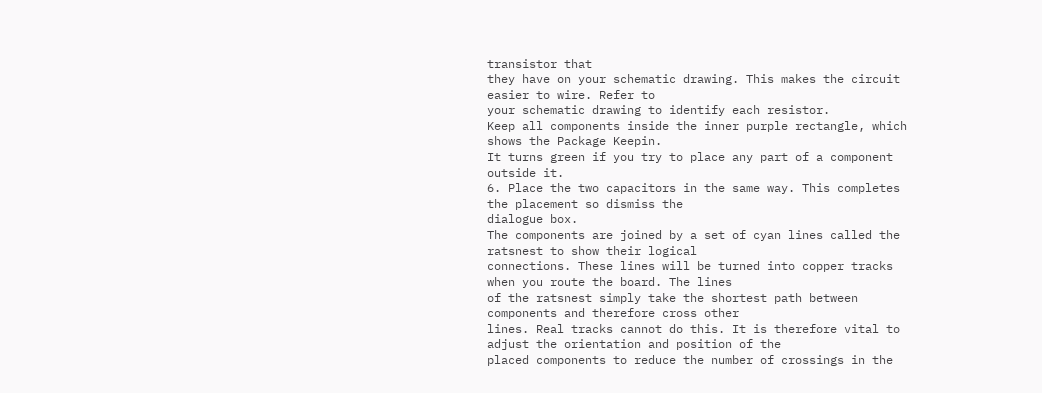transistor that
they have on your schematic drawing. This makes the circuit easier to wire. Refer to
your schematic drawing to identify each resistor.
Keep all components inside the inner purple rectangle, which shows the Package Keepin.
It turns green if you try to place any part of a component outside it.
6. Place the two capacitors in the same way. This completes the placement so dismiss the
dialogue box.
The components are joined by a set of cyan lines called the ratsnest to show their logical
connections. These lines will be turned into copper tracks when you route the board. The lines
of the ratsnest simply take the shortest path between components and therefore cross other
lines. Real tracks cannot do this. It is therefore vital to adjust the orientation and position of the
placed components to reduce the number of crossings in the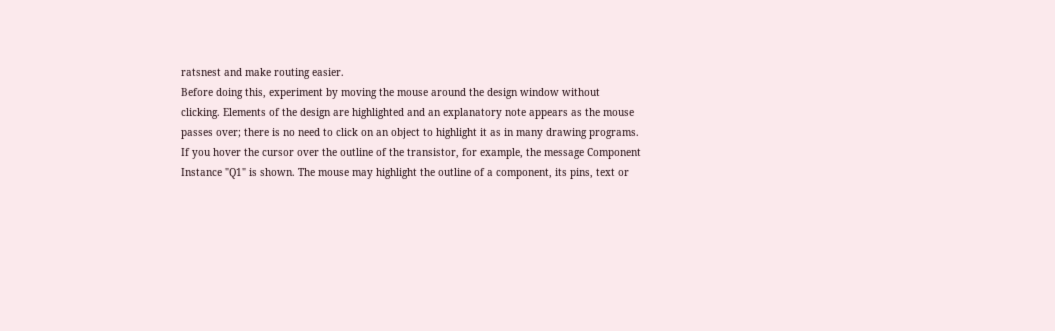ratsnest and make routing easier.
Before doing this, experiment by moving the mouse around the design window without
clicking. Elements of the design are highlighted and an explanatory note appears as the mouse
passes over; there is no need to click on an object to highlight it as in many drawing programs.
If you hover the cursor over the outline of the transistor, for example, the message Component
Instance "Q1" is shown. The mouse may highlight the outline of a component, its pins, text or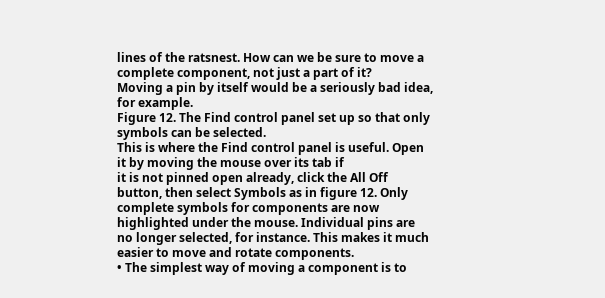lines of the ratsnest. How can we be sure to move a complete component, not just a part of it?
Moving a pin by itself would be a seriously bad idea, for example.
Figure 12. The Find control panel set up so that only symbols can be selected.
This is where the Find control panel is useful. Open it by moving the mouse over its tab if
it is not pinned open already, click the All Off button, then select Symbols as in figure 12. Only
complete symbols for components are now highlighted under the mouse. Individual pins are
no longer selected, for instance. This makes it much easier to move and rotate components.
• The simplest way of moving a component is to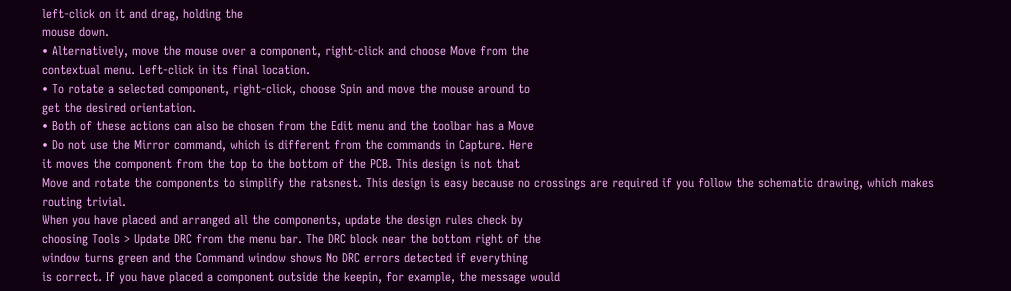left-click on it and drag, holding the
mouse down.
• Alternatively, move the mouse over a component, right-click and choose Move from the
contextual menu. Left-click in its final location.
• To rotate a selected component, right-click, choose Spin and move the mouse around to
get the desired orientation.
• Both of these actions can also be chosen from the Edit menu and the toolbar has a Move
• Do not use the Mirror command, which is different from the commands in Capture. Here
it moves the component from the top to the bottom of the PCB. This design is not that
Move and rotate the components to simplify the ratsnest. This design is easy because no crossings are required if you follow the schematic drawing, which makes routing trivial.
When you have placed and arranged all the components, update the design rules check by
choosing Tools > Update DRC from the menu bar. The DRC block near the bottom right of the
window turns green and the Command window shows No DRC errors detected if everything
is correct. If you have placed a component outside the keepin, for example, the message would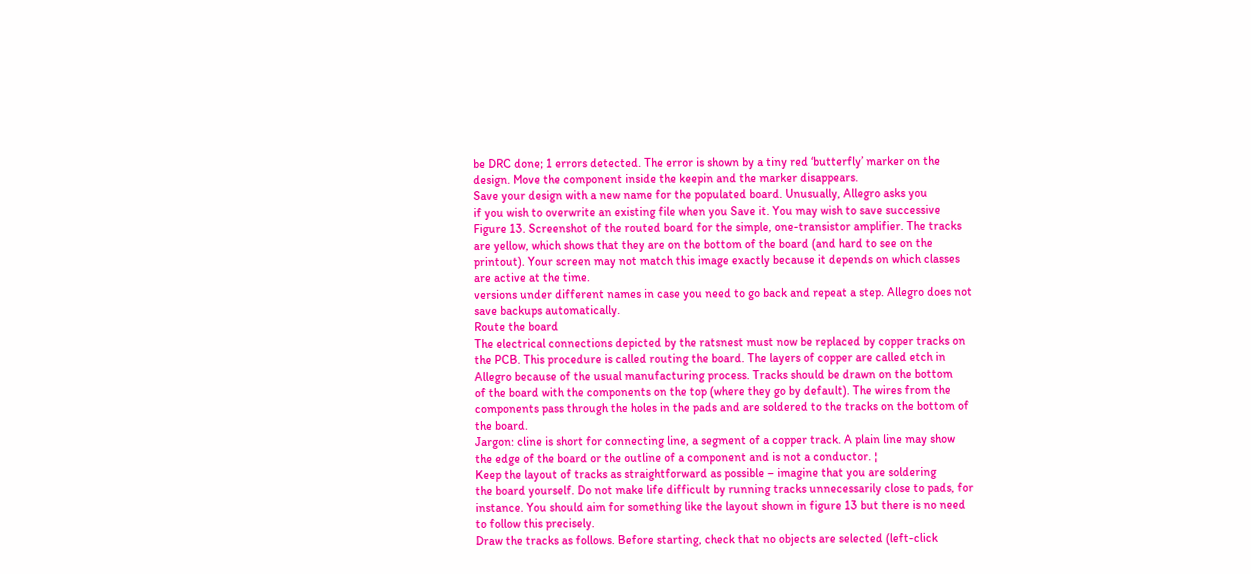be DRC done; 1 errors detected. The error is shown by a tiny red ‘butterfly’ marker on the
design. Move the component inside the keepin and the marker disappears.
Save your design with a new name for the populated board. Unusually, Allegro asks you
if you wish to overwrite an existing file when you Save it. You may wish to save successive
Figure 13. Screenshot of the routed board for the simple, one-transistor amplifier. The tracks
are yellow, which shows that they are on the bottom of the board (and hard to see on the
printout). Your screen may not match this image exactly because it depends on which classes
are active at the time.
versions under different names in case you need to go back and repeat a step. Allegro does not
save backups automatically.
Route the board
The electrical connections depicted by the ratsnest must now be replaced by copper tracks on
the PCB. This procedure is called routing the board. The layers of copper are called etch in
Allegro because of the usual manufacturing process. Tracks should be drawn on the bottom
of the board with the components on the top (where they go by default). The wires from the
components pass through the holes in the pads and are soldered to the tracks on the bottom of
the board.
Jargon: cline is short for connecting line, a segment of a copper track. A plain line may show
the edge of the board or the outline of a component and is not a conductor. ¦
Keep the layout of tracks as straightforward as possible – imagine that you are soldering
the board yourself. Do not make life difficult by running tracks unnecessarily close to pads, for
instance. You should aim for something like the layout shown in figure 13 but there is no need
to follow this precisely.
Draw the tracks as follows. Before starting, check that no objects are selected (left-click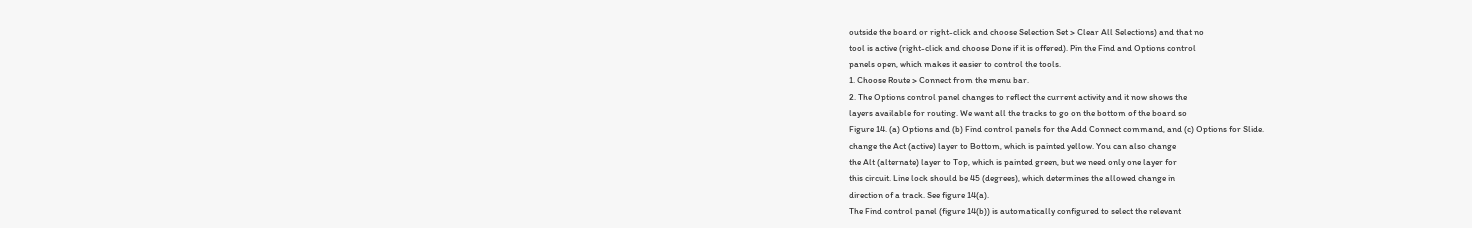outside the board or right-click and choose Selection Set > Clear All Selections) and that no
tool is active (right-click and choose Done if it is offered). Pin the Find and Options control
panels open, which makes it easier to control the tools.
1. Choose Route > Connect from the menu bar.
2. The Options control panel changes to reflect the current activity and it now shows the
layers available for routing. We want all the tracks to go on the bottom of the board so
Figure 14. (a) Options and (b) Find control panels for the Add Connect command, and (c) Options for Slide.
change the Act (active) layer to Bottom, which is painted yellow. You can also change
the Alt (alternate) layer to Top, which is painted green, but we need only one layer for
this circuit. Line lock should be 45 (degrees), which determines the allowed change in
direction of a track. See figure 14(a).
The Find control panel (figure 14(b)) is automatically configured to select the relevant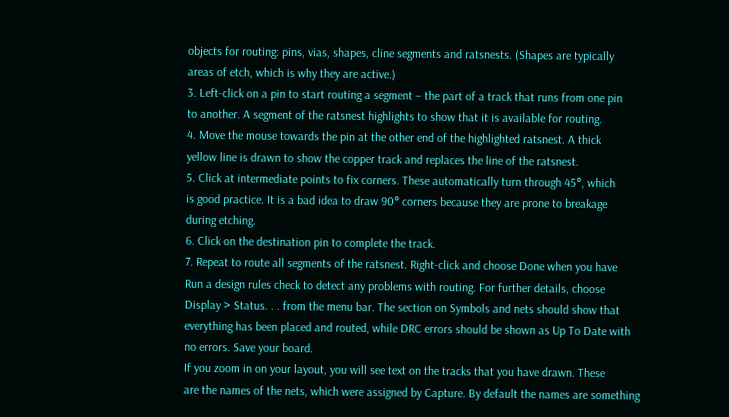objects for routing: pins, vias, shapes, cline segments and ratsnests. (Shapes are typically
areas of etch, which is why they are active.)
3. Left-click on a pin to start routing a segment – the part of a track that runs from one pin
to another. A segment of the ratsnest highlights to show that it is available for routing.
4. Move the mouse towards the pin at the other end of the highlighted ratsnest. A thick
yellow line is drawn to show the copper track and replaces the line of the ratsnest.
5. Click at intermediate points to fix corners. These automatically turn through 45°, which
is good practice. It is a bad idea to draw 90° corners because they are prone to breakage
during etching.
6. Click on the destination pin to complete the track.
7. Repeat to route all segments of the ratsnest. Right-click and choose Done when you have
Run a design rules check to detect any problems with routing. For further details, choose
Display > Status. . . from the menu bar. The section on Symbols and nets should show that
everything has been placed and routed, while DRC errors should be shown as Up To Date with
no errors. Save your board.
If you zoom in on your layout, you will see text on the tracks that you have drawn. These
are the names of the nets, which were assigned by Capture. By default the names are something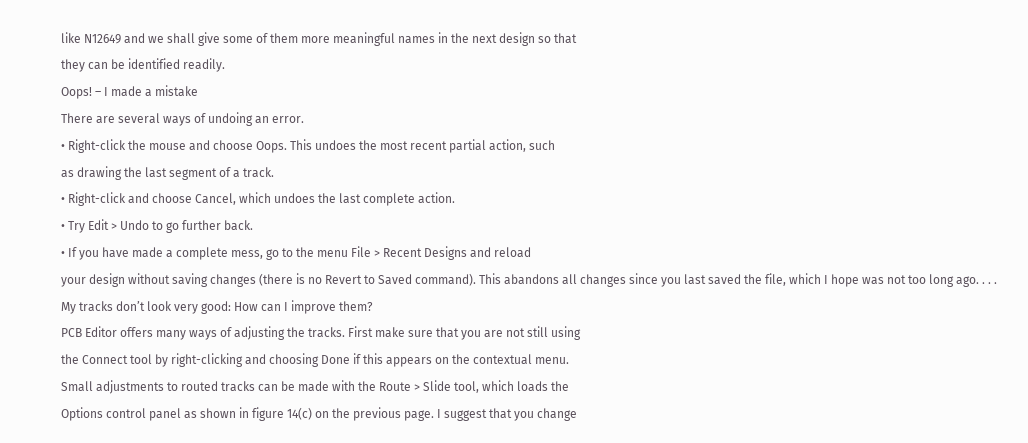like N12649 and we shall give some of them more meaningful names in the next design so that
they can be identified readily.
Oops! – I made a mistake
There are several ways of undoing an error.
• Right-click the mouse and choose Oops. This undoes the most recent partial action, such
as drawing the last segment of a track.
• Right-click and choose Cancel, which undoes the last complete action.
• Try Edit > Undo to go further back.
• If you have made a complete mess, go to the menu File > Recent Designs and reload
your design without saving changes (there is no Revert to Saved command). This abandons all changes since you last saved the file, which I hope was not too long ago. . . .
My tracks don’t look very good: How can I improve them?
PCB Editor offers many ways of adjusting the tracks. First make sure that you are not still using
the Connect tool by right-clicking and choosing Done if this appears on the contextual menu.
Small adjustments to routed tracks can be made with the Route > Slide tool, which loads the
Options control panel as shown in figure 14(c) on the previous page. I suggest that you change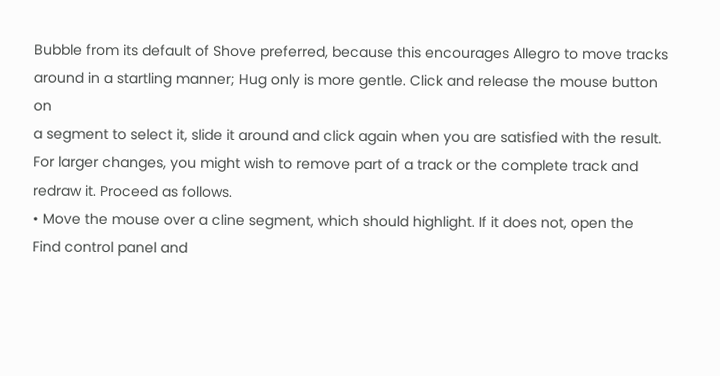Bubble from its default of Shove preferred, because this encourages Allegro to move tracks
around in a startling manner; Hug only is more gentle. Click and release the mouse button on
a segment to select it, slide it around and click again when you are satisfied with the result.
For larger changes, you might wish to remove part of a track or the complete track and
redraw it. Proceed as follows.
• Move the mouse over a cline segment, which should highlight. If it does not, open the
Find control panel and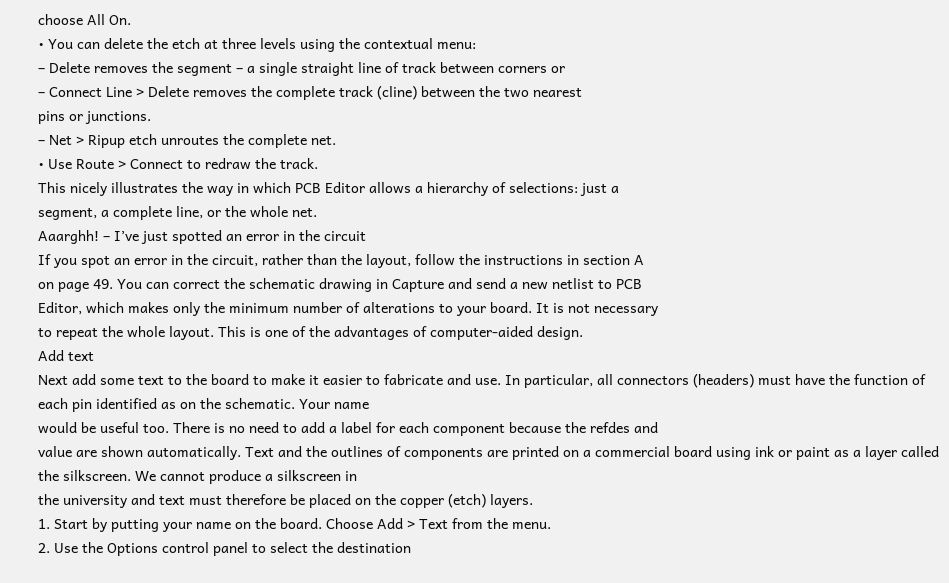choose All On.
• You can delete the etch at three levels using the contextual menu:
– Delete removes the segment – a single straight line of track between corners or
– Connect Line > Delete removes the complete track (cline) between the two nearest
pins or junctions.
– Net > Ripup etch unroutes the complete net.
• Use Route > Connect to redraw the track.
This nicely illustrates the way in which PCB Editor allows a hierarchy of selections: just a
segment, a complete line, or the whole net.
Aaarghh! – I’ve just spotted an error in the circuit
If you spot an error in the circuit, rather than the layout, follow the instructions in section A
on page 49. You can correct the schematic drawing in Capture and send a new netlist to PCB
Editor, which makes only the minimum number of alterations to your board. It is not necessary
to repeat the whole layout. This is one of the advantages of computer-aided design.
Add text
Next add some text to the board to make it easier to fabricate and use. In particular, all connectors (headers) must have the function of each pin identified as on the schematic. Your name
would be useful too. There is no need to add a label for each component because the refdes and
value are shown automatically. Text and the outlines of components are printed on a commercial board using ink or paint as a layer called the silkscreen. We cannot produce a silkscreen in
the university and text must therefore be placed on the copper (etch) layers.
1. Start by putting your name on the board. Choose Add > Text from the menu.
2. Use the Options control panel to select the destination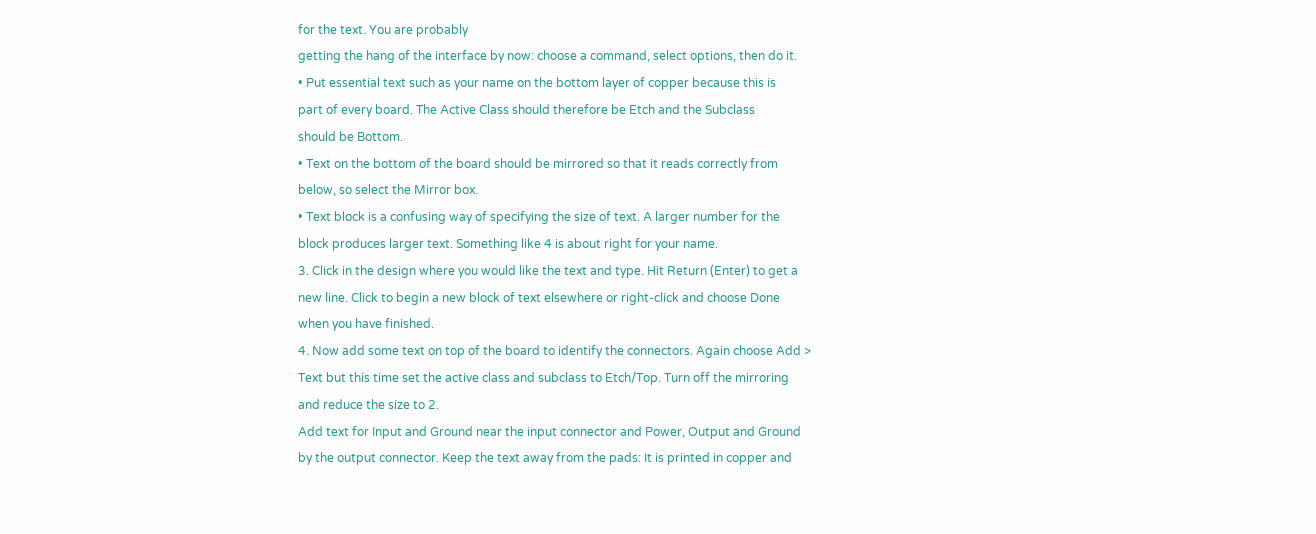for the text. You are probably
getting the hang of the interface by now: choose a command, select options, then do it.
• Put essential text such as your name on the bottom layer of copper because this is
part of every board. The Active Class should therefore be Etch and the Subclass
should be Bottom.
• Text on the bottom of the board should be mirrored so that it reads correctly from
below, so select the Mirror box.
• Text block is a confusing way of specifying the size of text. A larger number for the
block produces larger text. Something like 4 is about right for your name.
3. Click in the design where you would like the text and type. Hit Return (Enter) to get a
new line. Click to begin a new block of text elsewhere or right-click and choose Done
when you have finished.
4. Now add some text on top of the board to identify the connectors. Again choose Add >
Text but this time set the active class and subclass to Etch/Top. Turn off the mirroring
and reduce the size to 2.
Add text for Input and Ground near the input connector and Power, Output and Ground
by the output connector. Keep the text away from the pads: It is printed in copper and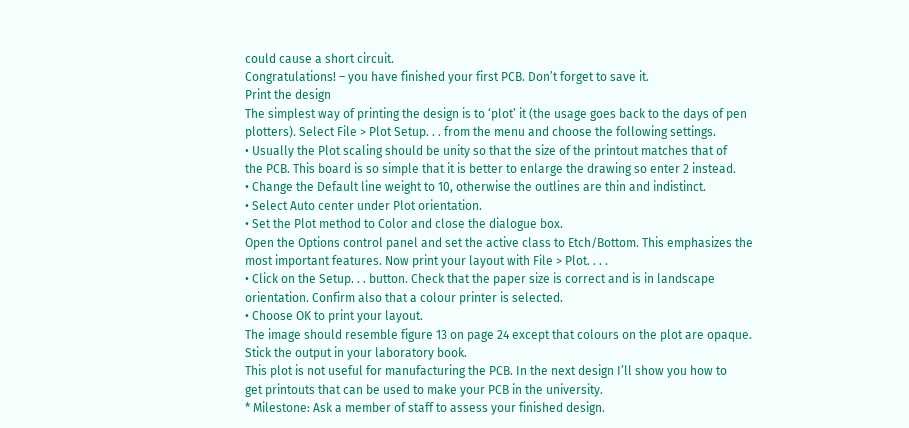could cause a short circuit.
Congratulations! – you have finished your first PCB. Don’t forget to save it.
Print the design
The simplest way of printing the design is to ‘plot’ it (the usage goes back to the days of pen
plotters). Select File > Plot Setup. . . from the menu and choose the following settings.
• Usually the Plot scaling should be unity so that the size of the printout matches that of
the PCB. This board is so simple that it is better to enlarge the drawing so enter 2 instead.
• Change the Default line weight to 10, otherwise the outlines are thin and indistinct.
• Select Auto center under Plot orientation.
• Set the Plot method to Color and close the dialogue box.
Open the Options control panel and set the active class to Etch/Bottom. This emphasizes the
most important features. Now print your layout with File > Plot. . . .
• Click on the Setup. . . button. Check that the paper size is correct and is in landscape
orientation. Confirm also that a colour printer is selected.
• Choose OK to print your layout.
The image should resemble figure 13 on page 24 except that colours on the plot are opaque.
Stick the output in your laboratory book.
This plot is not useful for manufacturing the PCB. In the next design I’ll show you how to
get printouts that can be used to make your PCB in the university.
* Milestone: Ask a member of staff to assess your finished design.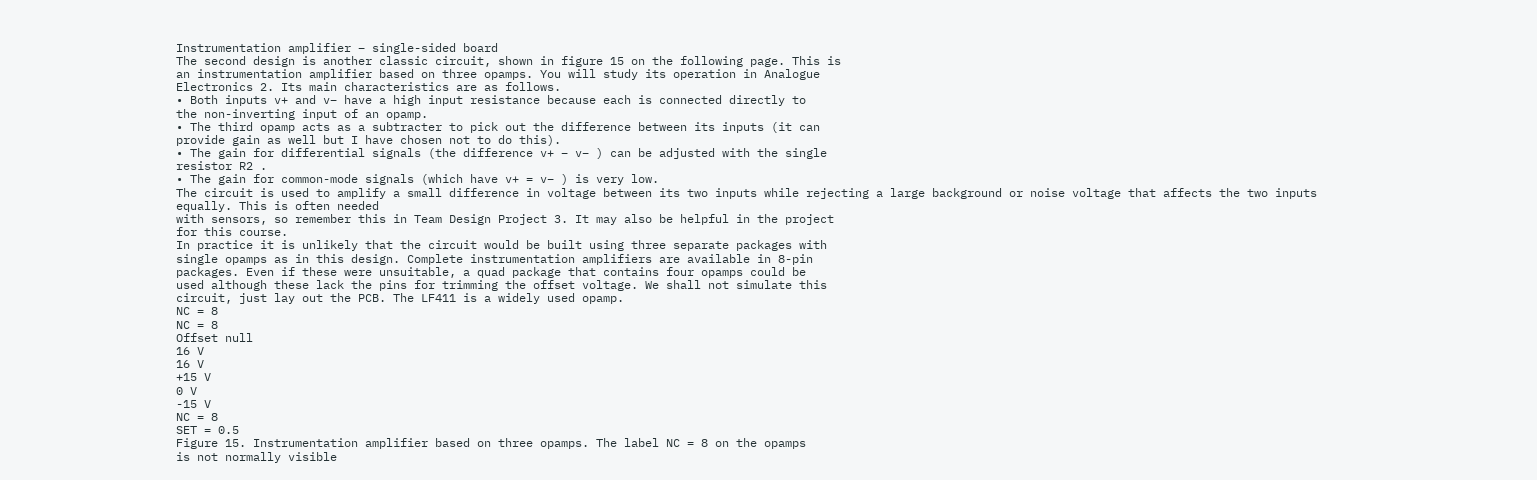Instrumentation amplifier – single-sided board
The second design is another classic circuit, shown in figure 15 on the following page. This is
an instrumentation amplifier based on three opamps. You will study its operation in Analogue
Electronics 2. Its main characteristics are as follows.
• Both inputs v+ and v− have a high input resistance because each is connected directly to
the non-inverting input of an opamp.
• The third opamp acts as a subtracter to pick out the difference between its inputs (it can
provide gain as well but I have chosen not to do this).
• The gain for differential signals (the difference v+ − v− ) can be adjusted with the single
resistor R2 .
• The gain for common-mode signals (which have v+ = v− ) is very low.
The circuit is used to amplify a small difference in voltage between its two inputs while rejecting a large background or noise voltage that affects the two inputs equally. This is often needed
with sensors, so remember this in Team Design Project 3. It may also be helpful in the project
for this course.
In practice it is unlikely that the circuit would be built using three separate packages with
single opamps as in this design. Complete instrumentation amplifiers are available in 8-pin
packages. Even if these were unsuitable, a quad package that contains four opamps could be
used although these lack the pins for trimming the offset voltage. We shall not simulate this
circuit, just lay out the PCB. The LF411 is a widely used opamp.
NC = 8
NC = 8
Offset null
16 V
16 V
+15 V
0 V
-15 V
NC = 8
SET = 0.5
Figure 15. Instrumentation amplifier based on three opamps. The label NC = 8 on the opamps
is not normally visible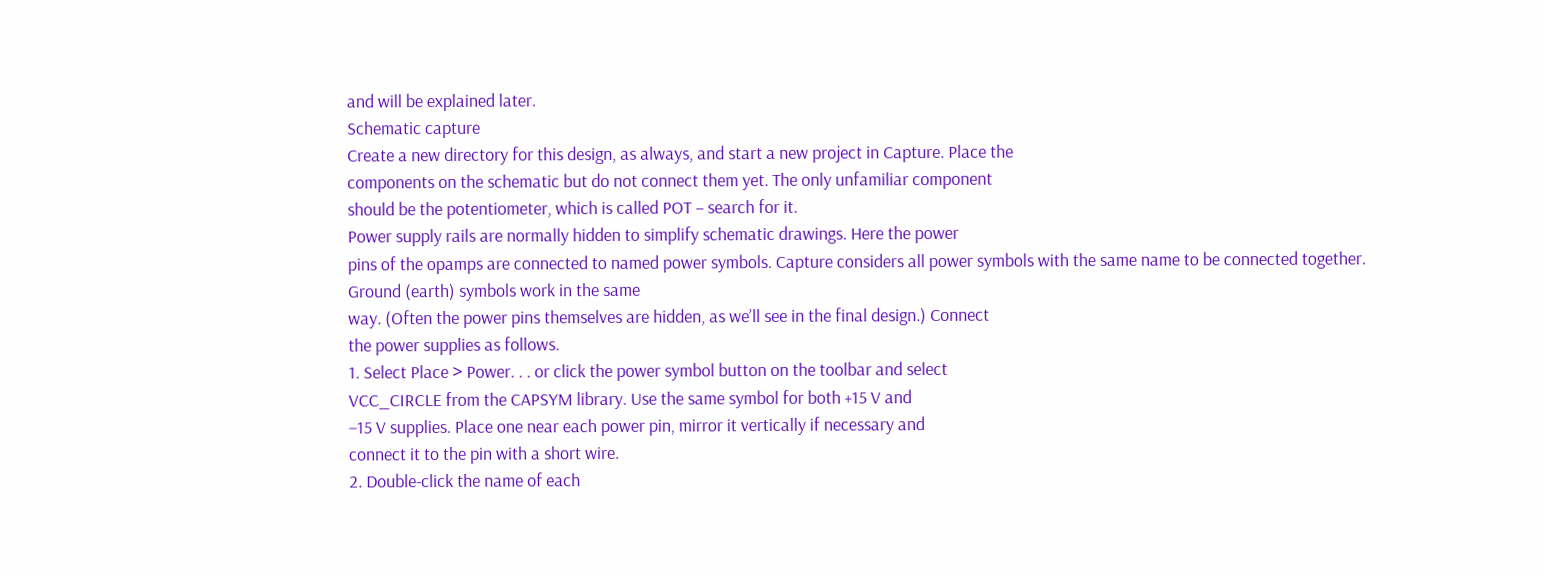and will be explained later.
Schematic capture
Create a new directory for this design, as always, and start a new project in Capture. Place the
components on the schematic but do not connect them yet. The only unfamiliar component
should be the potentiometer, which is called POT – search for it.
Power supply rails are normally hidden to simplify schematic drawings. Here the power
pins of the opamps are connected to named power symbols. Capture considers all power symbols with the same name to be connected together. Ground (earth) symbols work in the same
way. (Often the power pins themselves are hidden, as we’ll see in the final design.) Connect
the power supplies as follows.
1. Select Place > Power. . . or click the power symbol button on the toolbar and select
VCC_CIRCLE from the CAPSYM library. Use the same symbol for both +15 V and
−15 V supplies. Place one near each power pin, mirror it vertically if necessary and
connect it to the pin with a short wire.
2. Double-click the name of each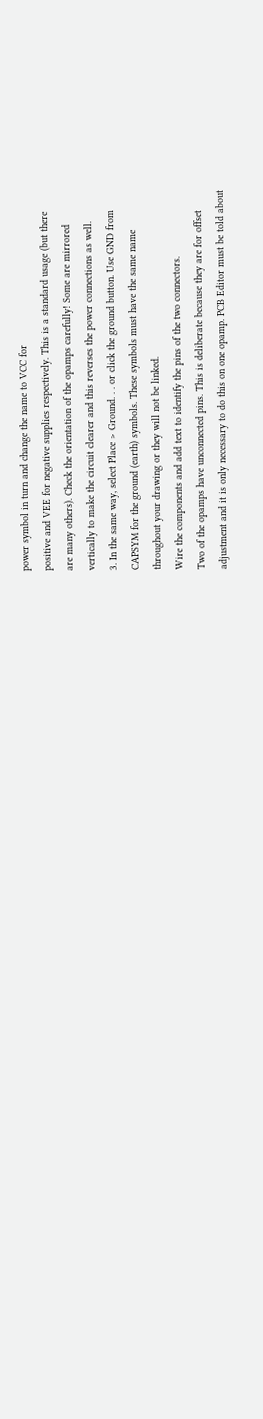power symbol in turn and change the name to VCC for
positive and VEE for negative supplies respectively. This is a standard usage (but there
are many others). Check the orientation of the opamps carefully! Some are mirrored
vertically to make the circuit clearer and this reverses the power connections as well.
3. In the same way, select Place > Ground. . . or click the ground button. Use GND from
CAPSYM for the ground (earth) symbols. These symbols must have the same name
throughout your drawing or they will not be linked.
Wire the components and add text to identify the pins of the two connectors.
Two of the opamps have unconnected pins. This is deliberate because they are for offset
adjustment and it is only necessary to do this on one opamp. PCB Editor must be told about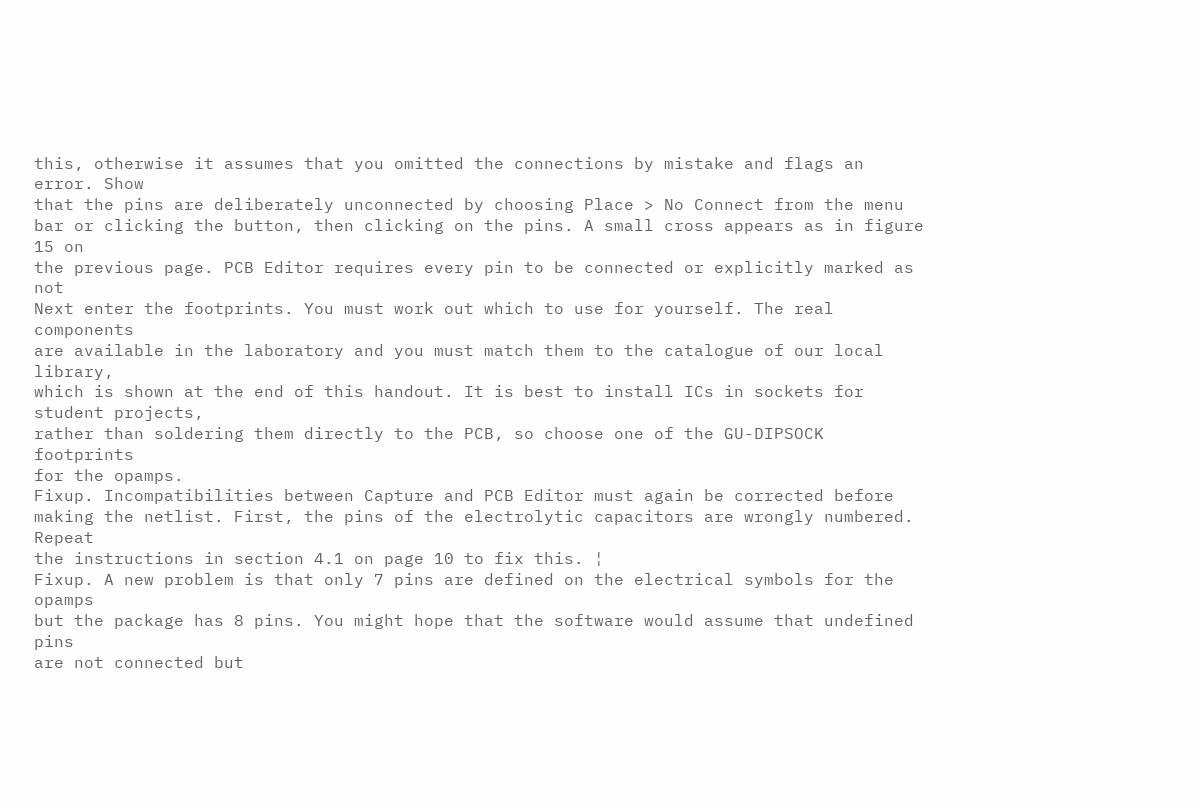this, otherwise it assumes that you omitted the connections by mistake and flags an error. Show
that the pins are deliberately unconnected by choosing Place > No Connect from the menu
bar or clicking the button, then clicking on the pins. A small cross appears as in figure 15 on
the previous page. PCB Editor requires every pin to be connected or explicitly marked as not
Next enter the footprints. You must work out which to use for yourself. The real components
are available in the laboratory and you must match them to the catalogue of our local library,
which is shown at the end of this handout. It is best to install ICs in sockets for student projects,
rather than soldering them directly to the PCB, so choose one of the GU-DIPSOCK footprints
for the opamps.
Fixup. Incompatibilities between Capture and PCB Editor must again be corrected before
making the netlist. First, the pins of the electrolytic capacitors are wrongly numbered. Repeat
the instructions in section 4.1 on page 10 to fix this. ¦
Fixup. A new problem is that only 7 pins are defined on the electrical symbols for the opamps
but the package has 8 pins. You might hope that the software would assume that undefined pins
are not connected but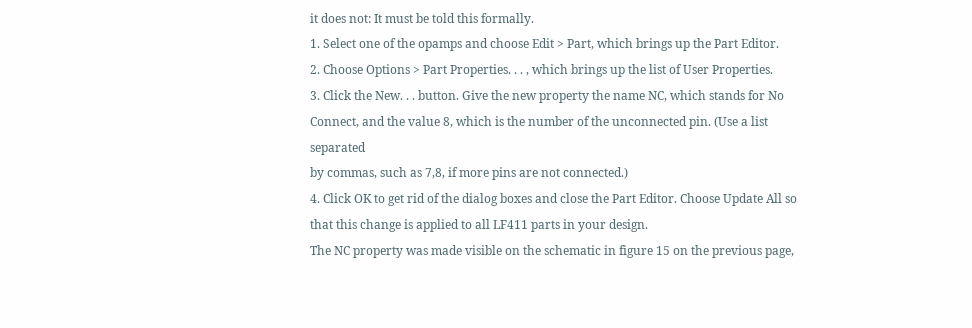it does not: It must be told this formally.
1. Select one of the opamps and choose Edit > Part, which brings up the Part Editor.
2. Choose Options > Part Properties. . . , which brings up the list of User Properties.
3. Click the New. . . button. Give the new property the name NC, which stands for No Connect, and the value 8, which is the number of the unconnected pin. (Use a list separated
by commas, such as 7,8, if more pins are not connected.)
4. Click OK to get rid of the dialog boxes and close the Part Editor. Choose Update All so
that this change is applied to all LF411 parts in your design.
The NC property was made visible on the schematic in figure 15 on the previous page,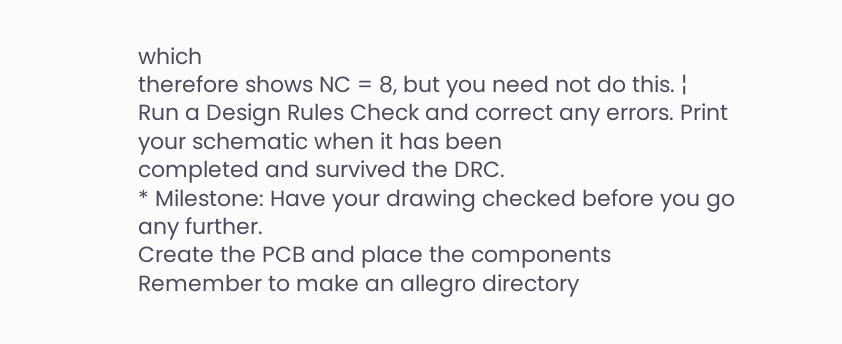which
therefore shows NC = 8, but you need not do this. ¦
Run a Design Rules Check and correct any errors. Print your schematic when it has been
completed and survived the DRC.
* Milestone: Have your drawing checked before you go any further.
Create the PCB and place the components
Remember to make an allegro directory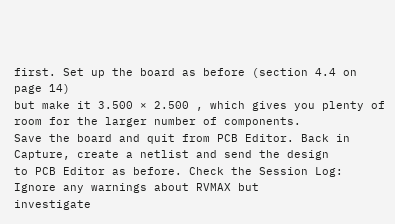first. Set up the board as before (section 4.4 on page 14)
but make it 3.500 × 2.500 , which gives you plenty of room for the larger number of components.
Save the board and quit from PCB Editor. Back in Capture, create a netlist and send the design
to PCB Editor as before. Check the Session Log: Ignore any warnings about RVMAX but
investigate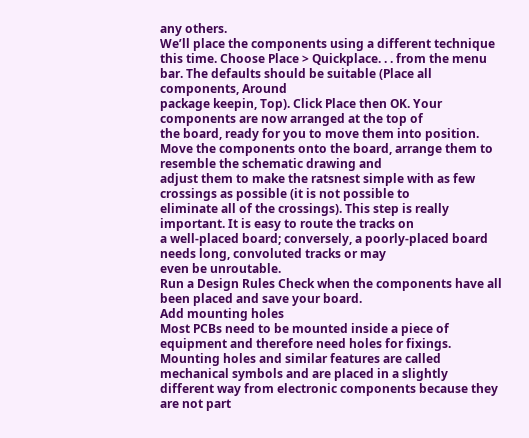any others.
We’ll place the components using a different technique this time. Choose Place > Quickplace. . . from the menu bar. The defaults should be suitable (Place all components, Around
package keepin, Top). Click Place then OK. Your components are now arranged at the top of
the board, ready for you to move them into position.
Move the components onto the board, arrange them to resemble the schematic drawing and
adjust them to make the ratsnest simple with as few crossings as possible (it is not possible to
eliminate all of the crossings). This step is really important. It is easy to route the tracks on
a well-placed board; conversely, a poorly-placed board needs long, convoluted tracks or may
even be unroutable.
Run a Design Rules Check when the components have all been placed and save your board.
Add mounting holes
Most PCBs need to be mounted inside a piece of equipment and therefore need holes for fixings.
Mounting holes and similar features are called mechanical symbols and are placed in a slightly
different way from electronic components because they are not part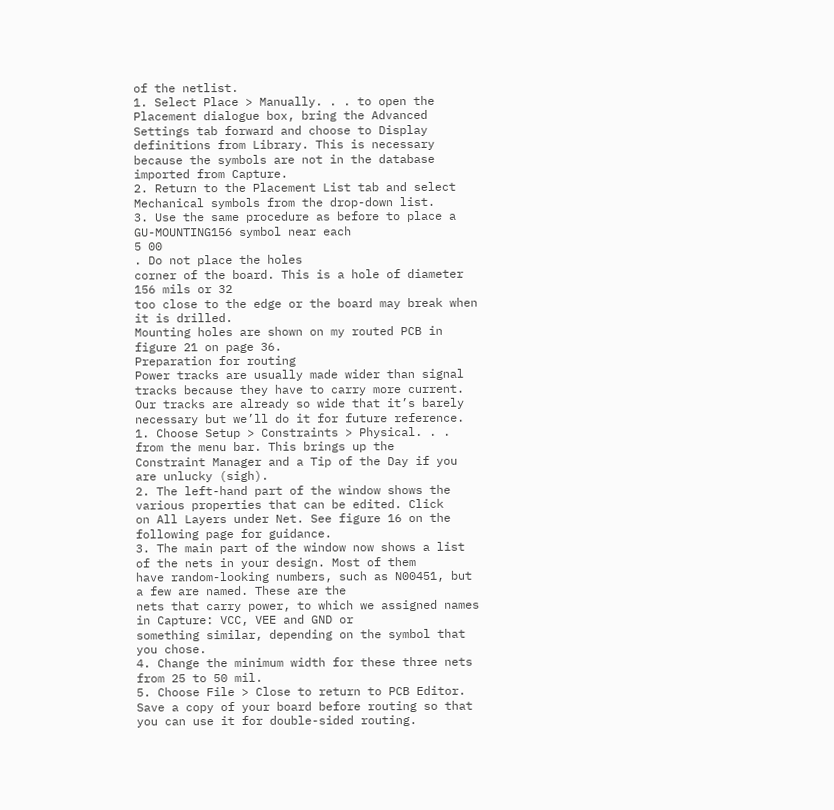of the netlist.
1. Select Place > Manually. . . to open the Placement dialogue box, bring the Advanced
Settings tab forward and choose to Display definitions from Library. This is necessary
because the symbols are not in the database imported from Capture.
2. Return to the Placement List tab and select Mechanical symbols from the drop-down list.
3. Use the same procedure as before to place a GU-MOUNTING156 symbol near each
5 00
. Do not place the holes
corner of the board. This is a hole of diameter 156 mils or 32
too close to the edge or the board may break when it is drilled.
Mounting holes are shown on my routed PCB in figure 21 on page 36.
Preparation for routing
Power tracks are usually made wider than signal tracks because they have to carry more current.
Our tracks are already so wide that it’s barely necessary but we’ll do it for future reference.
1. Choose Setup > Constraints > Physical. . . from the menu bar. This brings up the
Constraint Manager and a Tip of the Day if you are unlucky (sigh).
2. The left-hand part of the window shows the various properties that can be edited. Click
on All Layers under Net. See figure 16 on the following page for guidance.
3. The main part of the window now shows a list of the nets in your design. Most of them
have random-looking numbers, such as N00451, but a few are named. These are the
nets that carry power, to which we assigned names in Capture: VCC, VEE and GND or
something similar, depending on the symbol that you chose.
4. Change the minimum width for these three nets from 25 to 50 mil.
5. Choose File > Close to return to PCB Editor.
Save a copy of your board before routing so that you can use it for double-sided routing.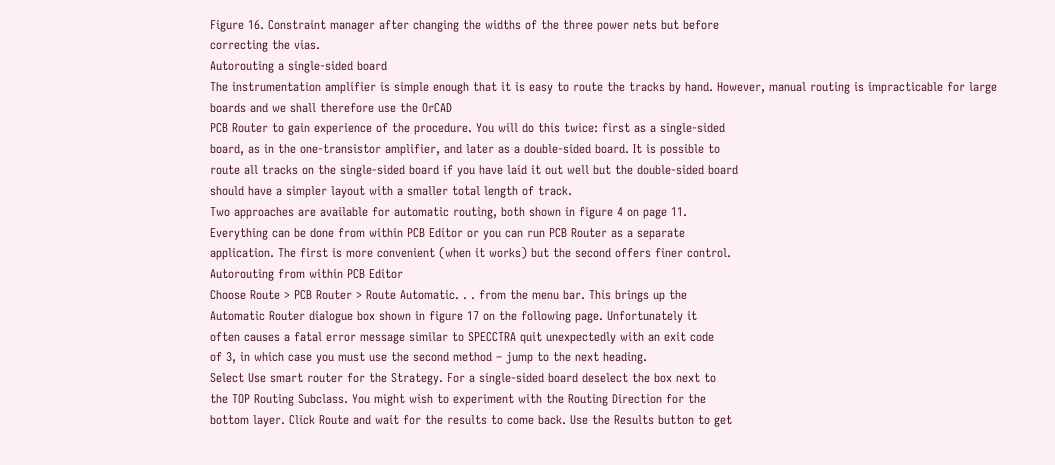Figure 16. Constraint manager after changing the widths of the three power nets but before
correcting the vias.
Autorouting a single-sided board
The instrumentation amplifier is simple enough that it is easy to route the tracks by hand. However, manual routing is impracticable for large boards and we shall therefore use the OrCAD
PCB Router to gain experience of the procedure. You will do this twice: first as a single-sided
board, as in the one-transistor amplifier, and later as a double-sided board. It is possible to
route all tracks on the single-sided board if you have laid it out well but the double-sided board
should have a simpler layout with a smaller total length of track.
Two approaches are available for automatic routing, both shown in figure 4 on page 11.
Everything can be done from within PCB Editor or you can run PCB Router as a separate
application. The first is more convenient (when it works) but the second offers finer control.
Autorouting from within PCB Editor
Choose Route > PCB Router > Route Automatic. . . from the menu bar. This brings up the
Automatic Router dialogue box shown in figure 17 on the following page. Unfortunately it
often causes a fatal error message similar to SPECCTRA quit unexpectedly with an exit code
of 3, in which case you must use the second method – jump to the next heading.
Select Use smart router for the Strategy. For a single-sided board deselect the box next to
the TOP Routing Subclass. You might wish to experiment with the Routing Direction for the
bottom layer. Click Route and wait for the results to come back. Use the Results button to get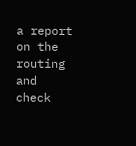a report on the routing and check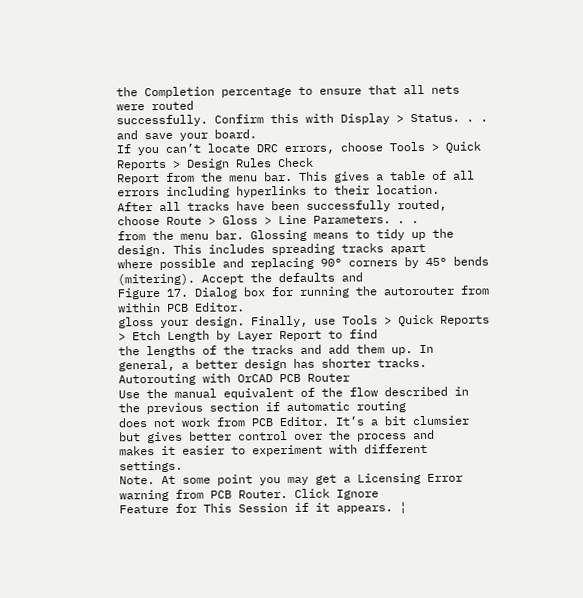the Completion percentage to ensure that all nets were routed
successfully. Confirm this with Display > Status. . . and save your board.
If you can’t locate DRC errors, choose Tools > Quick Reports > Design Rules Check
Report from the menu bar. This gives a table of all errors including hyperlinks to their location.
After all tracks have been successfully routed, choose Route > Gloss > Line Parameters. . .
from the menu bar. Glossing means to tidy up the design. This includes spreading tracks apart
where possible and replacing 90° corners by 45° bends (mitering). Accept the defaults and
Figure 17. Dialog box for running the autorouter from within PCB Editor.
gloss your design. Finally, use Tools > Quick Reports > Etch Length by Layer Report to find
the lengths of the tracks and add them up. In general, a better design has shorter tracks.
Autorouting with OrCAD PCB Router
Use the manual equivalent of the flow described in the previous section if automatic routing
does not work from PCB Editor. It’s a bit clumsier but gives better control over the process and
makes it easier to experiment with different settings.
Note. At some point you may get a Licensing Error warning from PCB Router. Click Ignore
Feature for This Session if it appears. ¦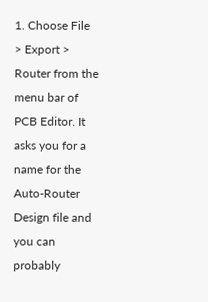1. Choose File > Export > Router from the menu bar of PCB Editor. It asks you for a
name for the Auto-Router Design file and you can probably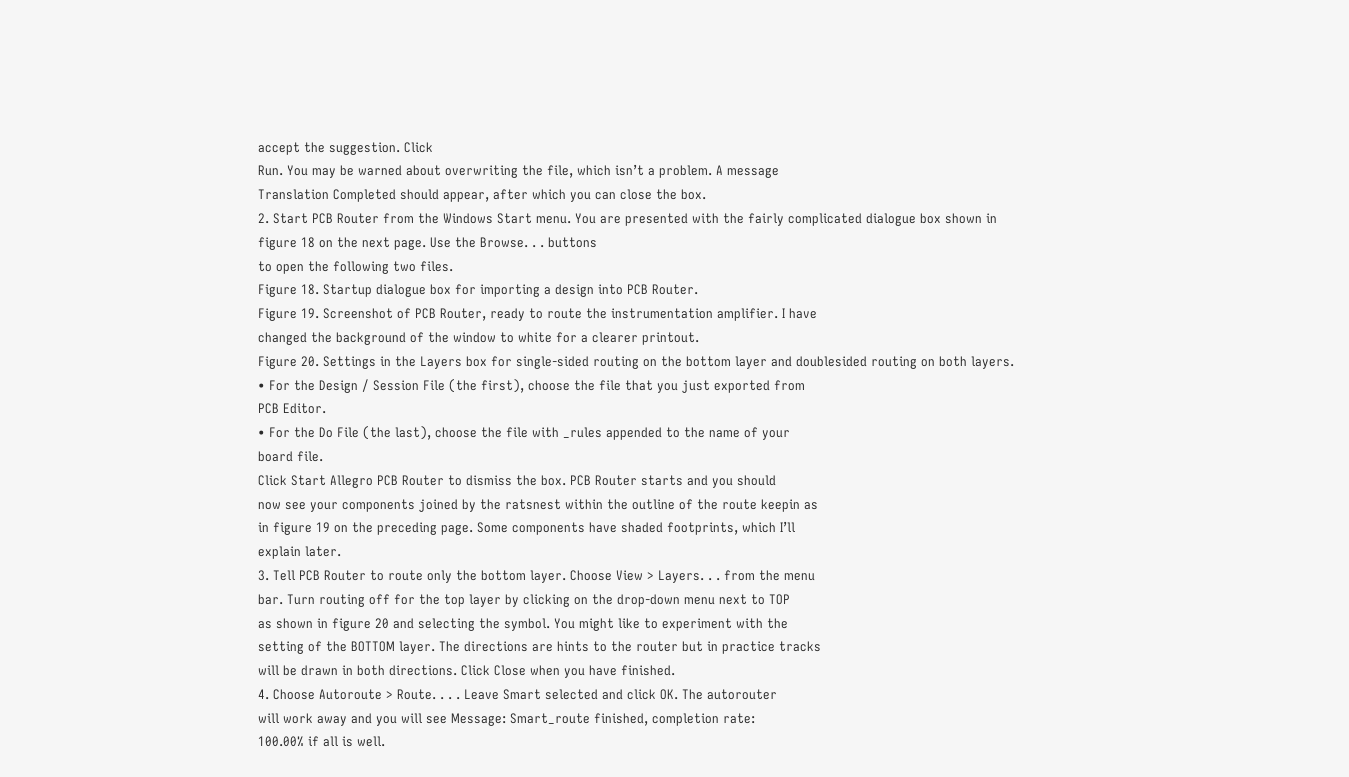accept the suggestion. Click
Run. You may be warned about overwriting the file, which isn’t a problem. A message
Translation Completed should appear, after which you can close the box.
2. Start PCB Router from the Windows Start menu. You are presented with the fairly complicated dialogue box shown in figure 18 on the next page. Use the Browse. . . buttons
to open the following two files.
Figure 18. Startup dialogue box for importing a design into PCB Router.
Figure 19. Screenshot of PCB Router, ready to route the instrumentation amplifier. I have
changed the background of the window to white for a clearer printout.
Figure 20. Settings in the Layers box for single-sided routing on the bottom layer and doublesided routing on both layers.
• For the Design / Session File (the first), choose the file that you just exported from
PCB Editor.
• For the Do File (the last), choose the file with _rules appended to the name of your
board file.
Click Start Allegro PCB Router to dismiss the box. PCB Router starts and you should
now see your components joined by the ratsnest within the outline of the route keepin as
in figure 19 on the preceding page. Some components have shaded footprints, which I’ll
explain later.
3. Tell PCB Router to route only the bottom layer. Choose View > Layers. . . from the menu
bar. Turn routing off for the top layer by clicking on the drop-down menu next to TOP
as shown in figure 20 and selecting the symbol. You might like to experiment with the
setting of the BOTTOM layer. The directions are hints to the router but in practice tracks
will be drawn in both directions. Click Close when you have finished.
4. Choose Autoroute > Route. . . . Leave Smart selected and click OK. The autorouter
will work away and you will see Message: Smart_route finished, completion rate:
100.00% if all is well.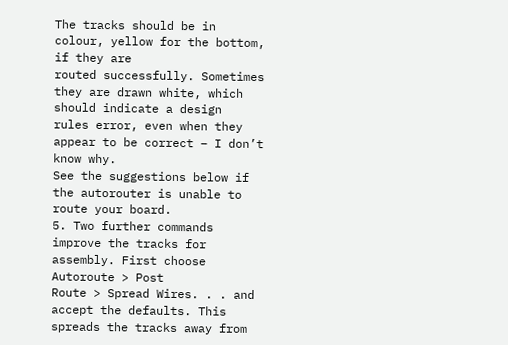The tracks should be in colour, yellow for the bottom, if they are
routed successfully. Sometimes they are drawn white, which should indicate a design
rules error, even when they appear to be correct – I don’t know why.
See the suggestions below if the autorouter is unable to route your board.
5. Two further commands improve the tracks for assembly. First choose Autoroute > Post
Route > Spread Wires. . . and accept the defaults. This spreads the tracks away from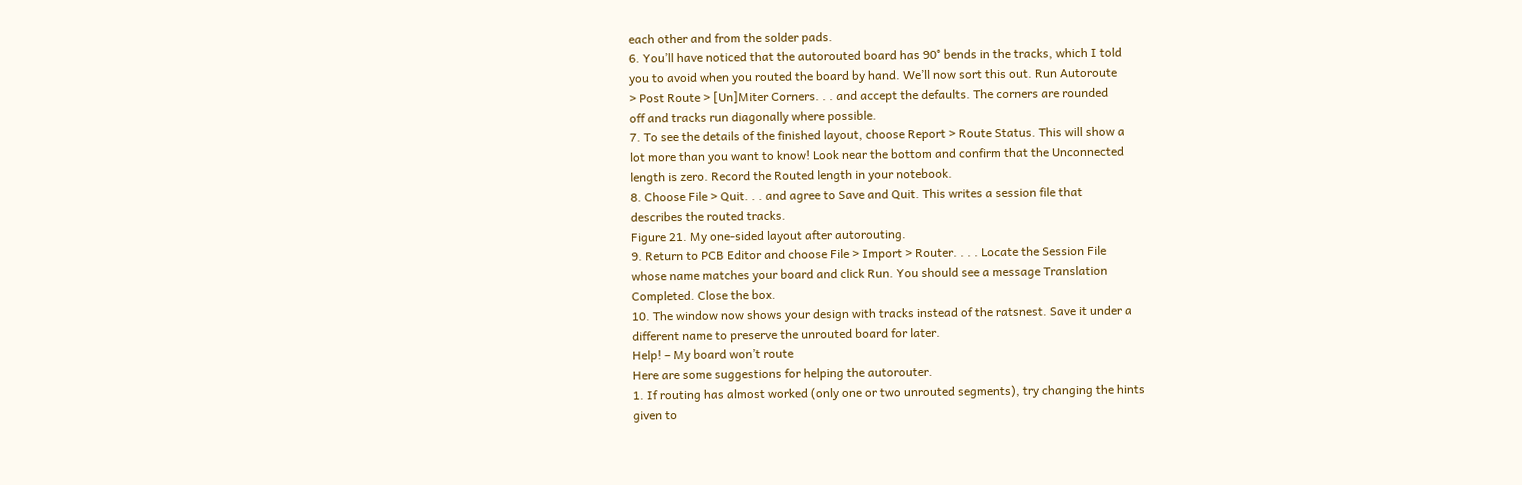each other and from the solder pads.
6. You’ll have noticed that the autorouted board has 90° bends in the tracks, which I told
you to avoid when you routed the board by hand. We’ll now sort this out. Run Autoroute
> Post Route > [Un]Miter Corners. . . and accept the defaults. The corners are rounded
off and tracks run diagonally where possible.
7. To see the details of the finished layout, choose Report > Route Status. This will show a
lot more than you want to know! Look near the bottom and confirm that the Unconnected
length is zero. Record the Routed length in your notebook.
8. Choose File > Quit. . . and agree to Save and Quit. This writes a session file that
describes the routed tracks.
Figure 21. My one-sided layout after autorouting.
9. Return to PCB Editor and choose File > Import > Router. . . . Locate the Session File
whose name matches your board and click Run. You should see a message Translation
Completed. Close the box.
10. The window now shows your design with tracks instead of the ratsnest. Save it under a
different name to preserve the unrouted board for later.
Help! – My board won’t route
Here are some suggestions for helping the autorouter.
1. If routing has almost worked (only one or two unrouted segments), try changing the hints
given to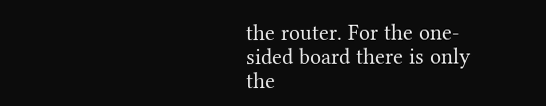the router. For the one-sided board there is only the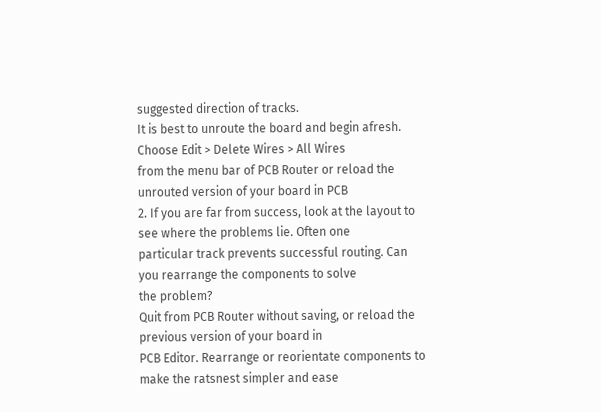suggested direction of tracks.
It is best to unroute the board and begin afresh. Choose Edit > Delete Wires > All Wires
from the menu bar of PCB Router or reload the unrouted version of your board in PCB
2. If you are far from success, look at the layout to see where the problems lie. Often one
particular track prevents successful routing. Can you rearrange the components to solve
the problem?
Quit from PCB Router without saving, or reload the previous version of your board in
PCB Editor. Rearrange or reorientate components to make the ratsnest simpler and ease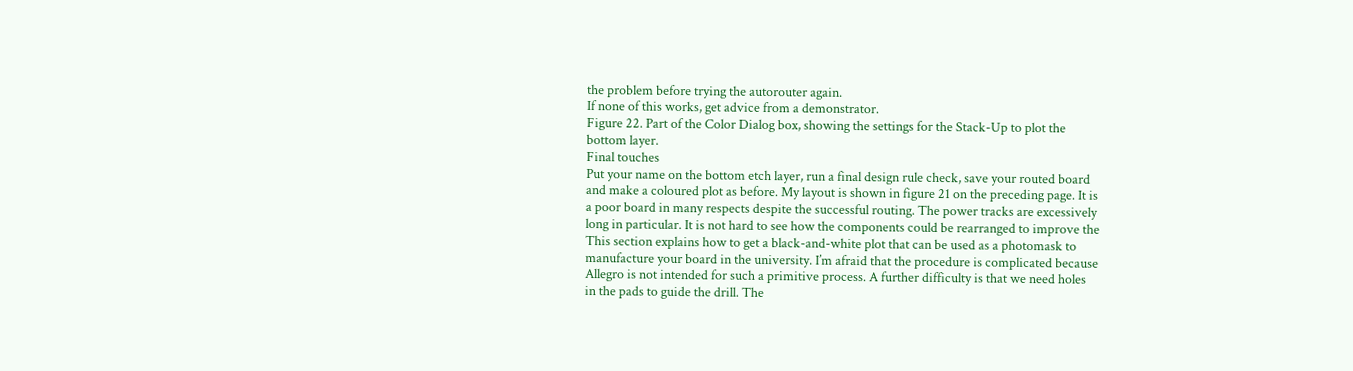the problem before trying the autorouter again.
If none of this works, get advice from a demonstrator.
Figure 22. Part of the Color Dialog box, showing the settings for the Stack-Up to plot the
bottom layer.
Final touches
Put your name on the bottom etch layer, run a final design rule check, save your routed board
and make a coloured plot as before. My layout is shown in figure 21 on the preceding page. It is
a poor board in many respects despite the successful routing. The power tracks are excessively
long in particular. It is not hard to see how the components could be rearranged to improve the
This section explains how to get a black-and-white plot that can be used as a photomask to
manufacture your board in the university. I’m afraid that the procedure is complicated because
Allegro is not intended for such a primitive process. A further difficulty is that we need holes
in the pads to guide the drill. The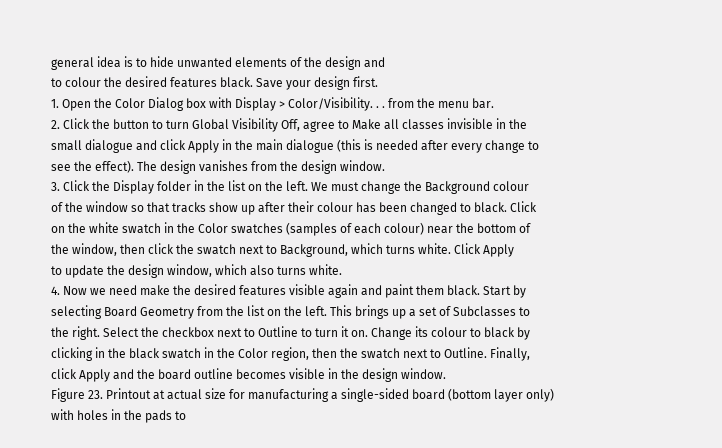general idea is to hide unwanted elements of the design and
to colour the desired features black. Save your design first.
1. Open the Color Dialog box with Display > Color/Visibility. . . from the menu bar.
2. Click the button to turn Global Visibility Off, agree to Make all classes invisible in the
small dialogue and click Apply in the main dialogue (this is needed after every change to
see the effect). The design vanishes from the design window.
3. Click the Display folder in the list on the left. We must change the Background colour
of the window so that tracks show up after their colour has been changed to black. Click
on the white swatch in the Color swatches (samples of each colour) near the bottom of
the window, then click the swatch next to Background, which turns white. Click Apply
to update the design window, which also turns white.
4. Now we need make the desired features visible again and paint them black. Start by
selecting Board Geometry from the list on the left. This brings up a set of Subclasses to
the right. Select the checkbox next to Outline to turn it on. Change its colour to black by
clicking in the black swatch in the Color region, then the swatch next to Outline. Finally,
click Apply and the board outline becomes visible in the design window.
Figure 23. Printout at actual size for manufacturing a single-sided board (bottom layer only)
with holes in the pads to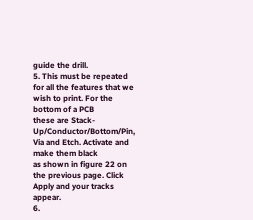guide the drill.
5. This must be repeated for all the features that we wish to print. For the bottom of a PCB
these are Stack-Up/Conductor/Bottom/Pin, Via and Etch. Activate and make them black
as shown in figure 22 on the previous page. Click Apply and your tracks appear.
6.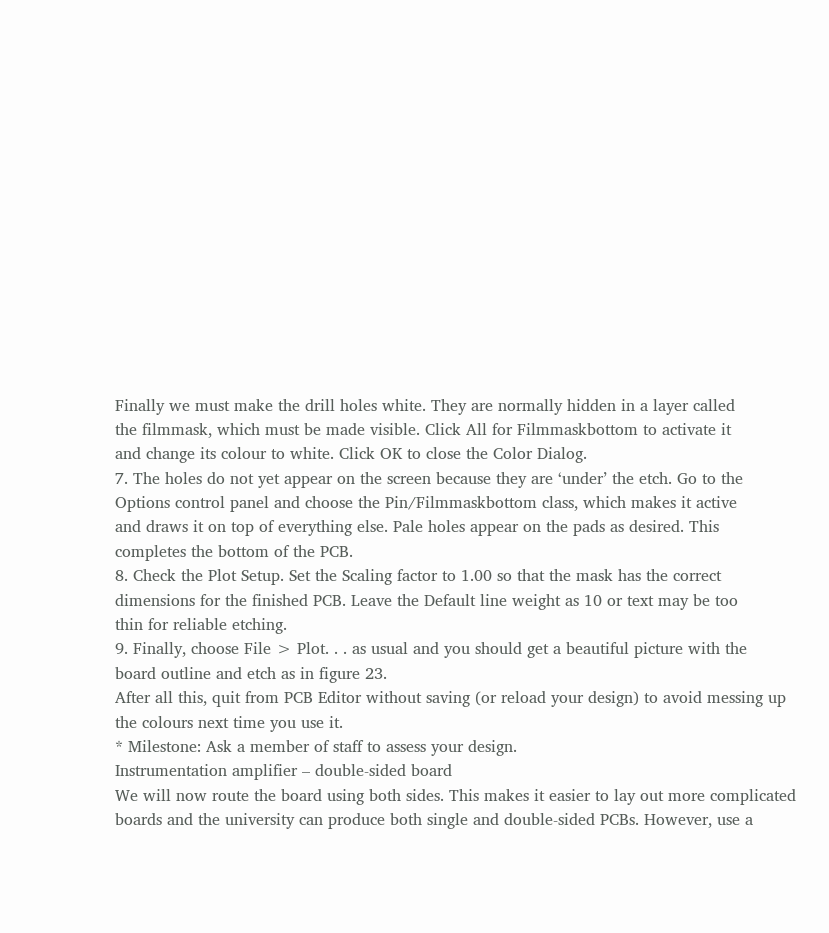Finally we must make the drill holes white. They are normally hidden in a layer called
the filmmask, which must be made visible. Click All for Filmmaskbottom to activate it
and change its colour to white. Click OK to close the Color Dialog.
7. The holes do not yet appear on the screen because they are ‘under’ the etch. Go to the
Options control panel and choose the Pin/Filmmaskbottom class, which makes it active
and draws it on top of everything else. Pale holes appear on the pads as desired. This
completes the bottom of the PCB.
8. Check the Plot Setup. Set the Scaling factor to 1.00 so that the mask has the correct
dimensions for the finished PCB. Leave the Default line weight as 10 or text may be too
thin for reliable etching.
9. Finally, choose File > Plot. . . as usual and you should get a beautiful picture with the
board outline and etch as in figure 23.
After all this, quit from PCB Editor without saving (or reload your design) to avoid messing up
the colours next time you use it.
* Milestone: Ask a member of staff to assess your design.
Instrumentation amplifier – double-sided board
We will now route the board using both sides. This makes it easier to lay out more complicated
boards and the university can produce both single and double-sided PCBs. However, use a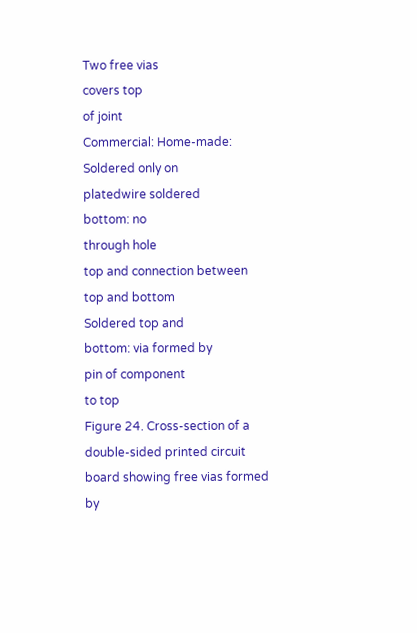Two free vias
covers top
of joint
Commercial: Home-made: Soldered only on
platedwire soldered
bottom: no
through hole
top and connection between
top and bottom
Soldered top and
bottom: via formed by
pin of component
to top
Figure 24. Cross-section of a double-sided printed circuit board showing free vias formed by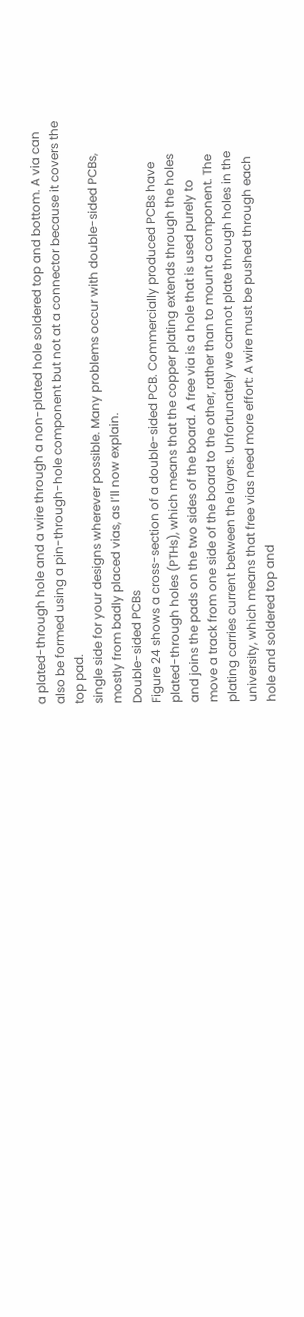a plated-through hole and a wire through a non-plated hole soldered top and bottom. A via can
also be formed using a pin-through-hole component but not at a connector because it covers the
top pad.
single side for your designs wherever possible. Many problems occur with double-sided PCBs,
mostly from badly placed vias, as I’ll now explain.
Double-sided PCBs
Figure 24 shows a cross-section of a double-sided PCB. Commercially produced PCBs have
plated-through holes (PTHs), which means that the copper plating extends through the holes
and joins the pads on the two sides of the board. A free via is a hole that is used purely to
move a track from one side of the board to the other, rather than to mount a component. The
plating carries current between the layers. Unfortunately we cannot plate through holes in the
university, which means that free vias need more effort: A wire must be pushed through each
hole and soldered top and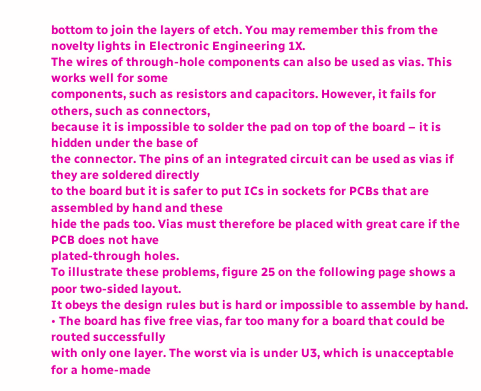bottom to join the layers of etch. You may remember this from the
novelty lights in Electronic Engineering 1X.
The wires of through-hole components can also be used as vias. This works well for some
components, such as resistors and capacitors. However, it fails for others, such as connectors,
because it is impossible to solder the pad on top of the board – it is hidden under the base of
the connector. The pins of an integrated circuit can be used as vias if they are soldered directly
to the board but it is safer to put ICs in sockets for PCBs that are assembled by hand and these
hide the pads too. Vias must therefore be placed with great care if the PCB does not have
plated-through holes.
To illustrate these problems, figure 25 on the following page shows a poor two-sided layout.
It obeys the design rules but is hard or impossible to assemble by hand.
• The board has five free vias, far too many for a board that could be routed successfully
with only one layer. The worst via is under U3, which is unacceptable for a home-made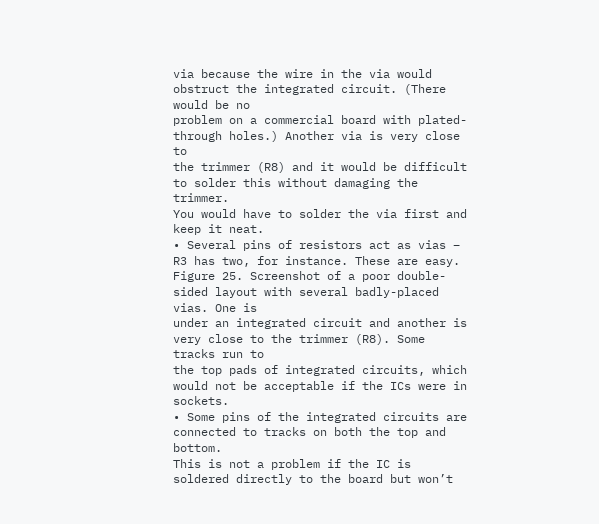via because the wire in the via would obstruct the integrated circuit. (There would be no
problem on a commercial board with plated-through holes.) Another via is very close to
the trimmer (R8) and it would be difficult to solder this without damaging the trimmer.
You would have to solder the via first and keep it neat.
• Several pins of resistors act as vias – R3 has two, for instance. These are easy.
Figure 25. Screenshot of a poor double-sided layout with several badly-placed vias. One is
under an integrated circuit and another is very close to the trimmer (R8). Some tracks run to
the top pads of integrated circuits, which would not be acceptable if the ICs were in sockets.
• Some pins of the integrated circuits are connected to tracks on both the top and bottom.
This is not a problem if the IC is soldered directly to the board but won’t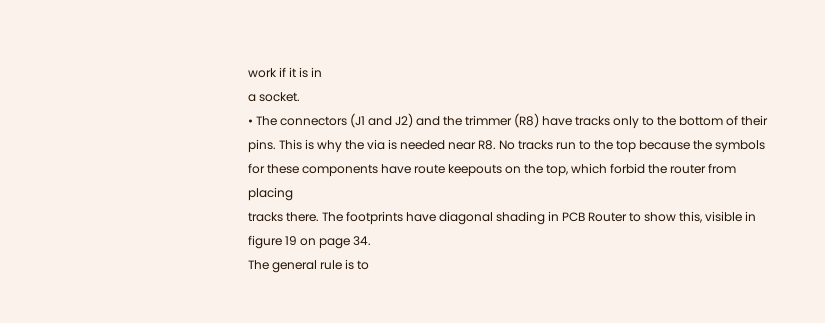work if it is in
a socket.
• The connectors (J1 and J2) and the trimmer (R8) have tracks only to the bottom of their
pins. This is why the via is needed near R8. No tracks run to the top because the symbols
for these components have route keepouts on the top, which forbid the router from placing
tracks there. The footprints have diagonal shading in PCB Router to show this, visible in
figure 19 on page 34.
The general rule is to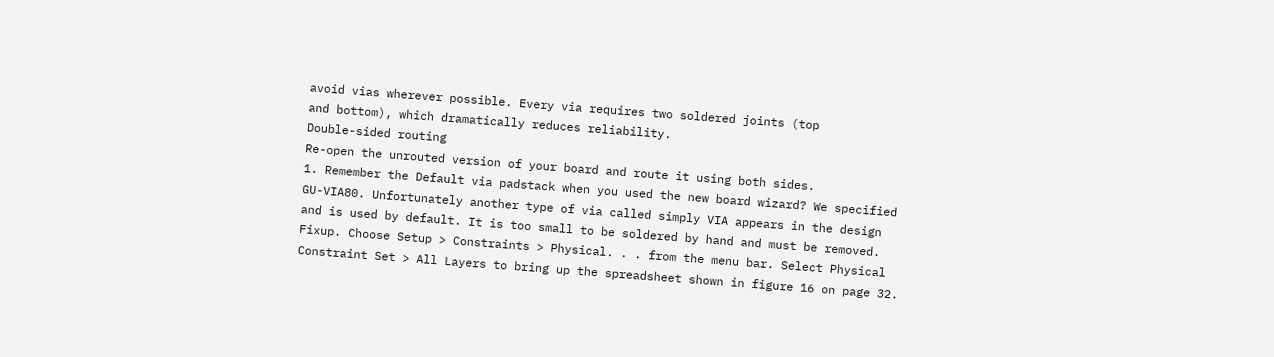avoid vias wherever possible. Every via requires two soldered joints (top
and bottom), which dramatically reduces reliability.
Double-sided routing
Re-open the unrouted version of your board and route it using both sides.
1. Remember the Default via padstack when you used the new board wizard? We specified
GU-VIA80. Unfortunately another type of via called simply VIA appears in the design
and is used by default. It is too small to be soldered by hand and must be removed.
Fixup. Choose Setup > Constraints > Physical. . . from the menu bar. Select Physical
Constraint Set > All Layers to bring up the spreadsheet shown in figure 16 on page 32.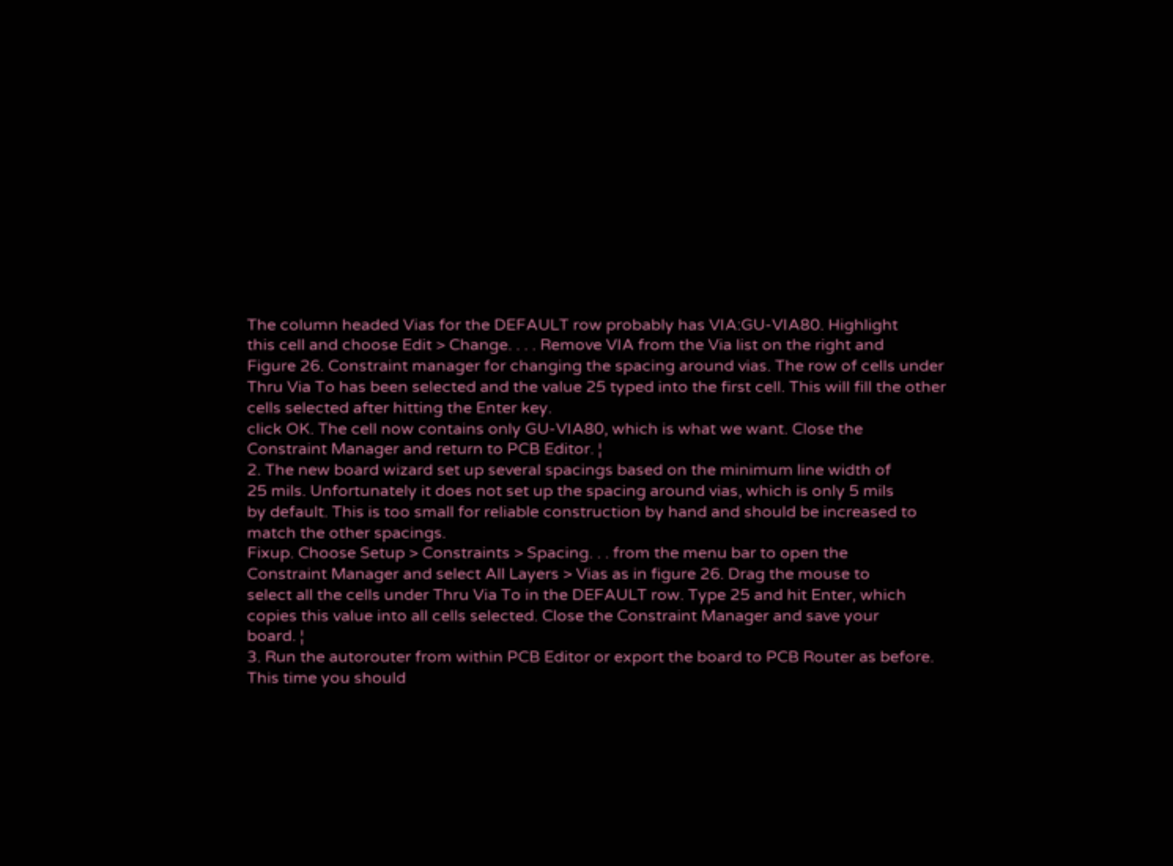The column headed Vias for the DEFAULT row probably has VIA:GU-VIA80. Highlight
this cell and choose Edit > Change. . . . Remove VIA from the Via list on the right and
Figure 26. Constraint manager for changing the spacing around vias. The row of cells under
Thru Via To has been selected and the value 25 typed into the first cell. This will fill the other
cells selected after hitting the Enter key.
click OK. The cell now contains only GU-VIA80, which is what we want. Close the
Constraint Manager and return to PCB Editor. ¦
2. The new board wizard set up several spacings based on the minimum line width of
25 mils. Unfortunately it does not set up the spacing around vias, which is only 5 mils
by default. This is too small for reliable construction by hand and should be increased to
match the other spacings.
Fixup. Choose Setup > Constraints > Spacing. . . from the menu bar to open the
Constraint Manager and select All Layers > Vias as in figure 26. Drag the mouse to
select all the cells under Thru Via To in the DEFAULT row. Type 25 and hit Enter, which
copies this value into all cells selected. Close the Constraint Manager and save your
board. ¦
3. Run the autorouter from within PCB Editor or export the board to PCB Router as before.
This time you should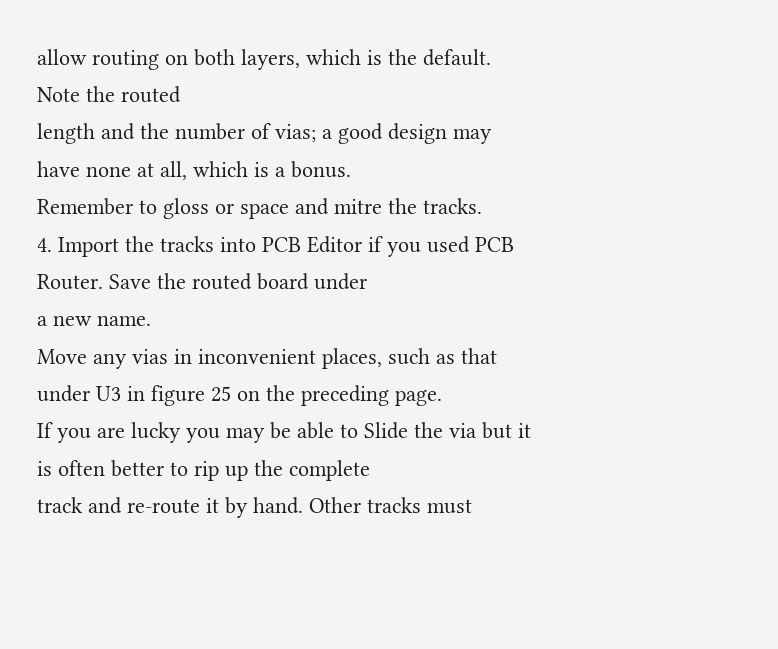allow routing on both layers, which is the default. Note the routed
length and the number of vias; a good design may have none at all, which is a bonus.
Remember to gloss or space and mitre the tracks.
4. Import the tracks into PCB Editor if you used PCB Router. Save the routed board under
a new name.
Move any vias in inconvenient places, such as that under U3 in figure 25 on the preceding page.
If you are lucky you may be able to Slide the via but it is often better to rip up the complete
track and re-route it by hand. Other tracks must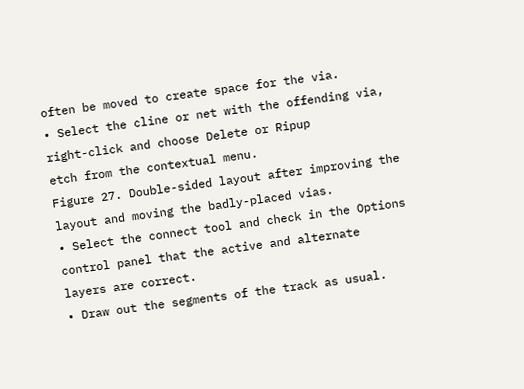often be moved to create space for the via.
• Select the cline or net with the offending via, right-click and choose Delete or Ripup
etch from the contextual menu.
Figure 27. Double-sided layout after improving the layout and moving the badly-placed vias.
• Select the connect tool and check in the Options control panel that the active and alternate
layers are correct.
• Draw out the segments of the track as usual.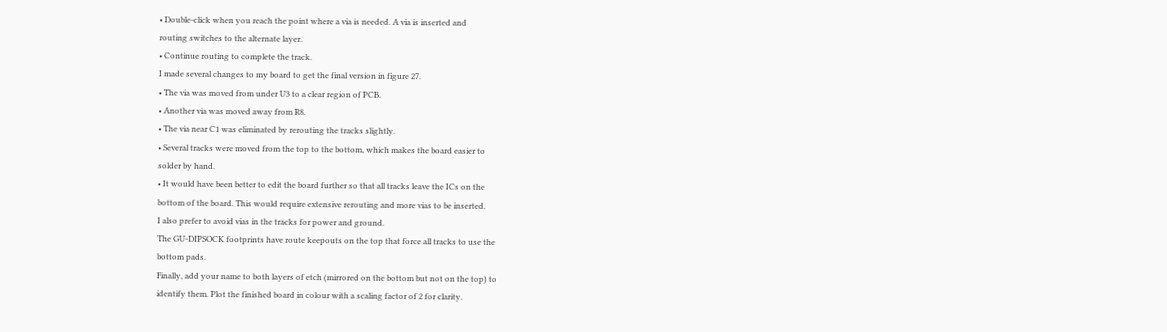• Double-click when you reach the point where a via is needed. A via is inserted and
routing switches to the alternate layer.
• Continue routing to complete the track.
I made several changes to my board to get the final version in figure 27.
• The via was moved from under U3 to a clear region of PCB.
• Another via was moved away from R8.
• The via near C1 was eliminated by rerouting the tracks slightly.
• Several tracks were moved from the top to the bottom, which makes the board easier to
solder by hand.
• It would have been better to edit the board further so that all tracks leave the ICs on the
bottom of the board. This would require extensive rerouting and more vias to be inserted.
I also prefer to avoid vias in the tracks for power and ground.
The GU-DIPSOCK footprints have route keepouts on the top that force all tracks to use the
bottom pads.
Finally, add your name to both layers of etch (mirrored on the bottom but not on the top) to
identify them. Plot the finished board in colour with a scaling factor of 2 for clarity.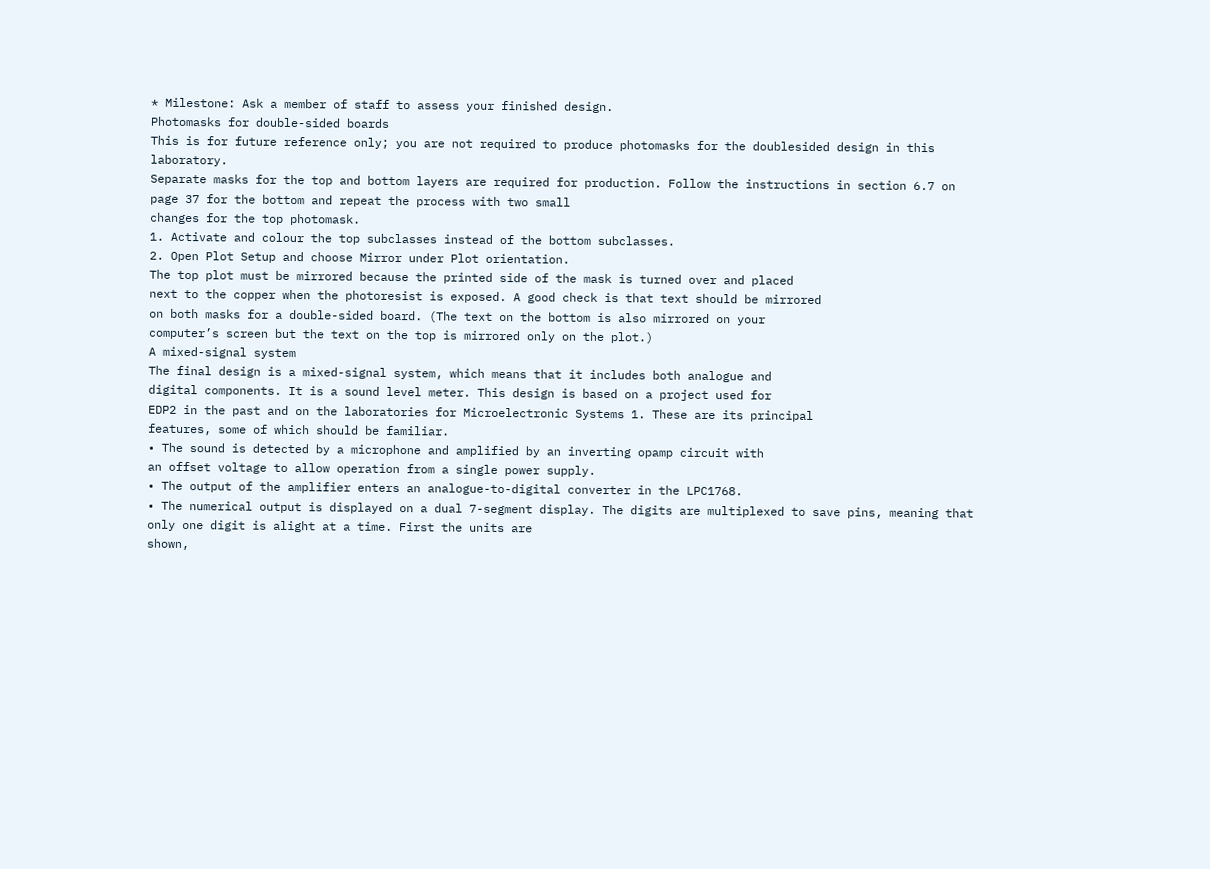* Milestone: Ask a member of staff to assess your finished design.
Photomasks for double-sided boards
This is for future reference only; you are not required to produce photomasks for the doublesided design in this laboratory.
Separate masks for the top and bottom layers are required for production. Follow the instructions in section 6.7 on page 37 for the bottom and repeat the process with two small
changes for the top photomask.
1. Activate and colour the top subclasses instead of the bottom subclasses.
2. Open Plot Setup and choose Mirror under Plot orientation.
The top plot must be mirrored because the printed side of the mask is turned over and placed
next to the copper when the photoresist is exposed. A good check is that text should be mirrored
on both masks for a double-sided board. (The text on the bottom is also mirrored on your
computer’s screen but the text on the top is mirrored only on the plot.)
A mixed-signal system
The final design is a mixed-signal system, which means that it includes both analogue and
digital components. It is a sound level meter. This design is based on a project used for
EDP2 in the past and on the laboratories for Microelectronic Systems 1. These are its principal
features, some of which should be familiar.
• The sound is detected by a microphone and amplified by an inverting opamp circuit with
an offset voltage to allow operation from a single power supply.
• The output of the amplifier enters an analogue-to-digital converter in the LPC1768.
• The numerical output is displayed on a dual 7-segment display. The digits are multiplexed to save pins, meaning that only one digit is alight at a time. First the units are
shown,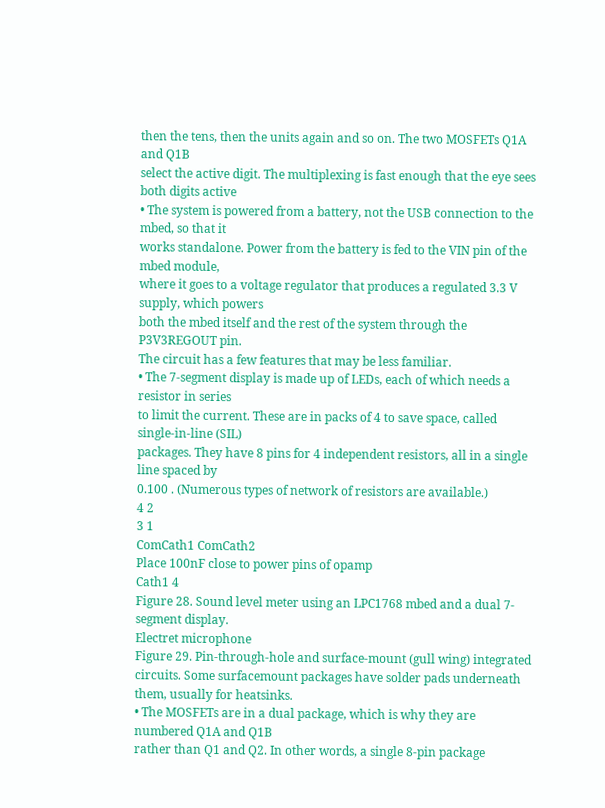then the tens, then the units again and so on. The two MOSFETs Q1A and Q1B
select the active digit. The multiplexing is fast enough that the eye sees both digits active
• The system is powered from a battery, not the USB connection to the mbed, so that it
works standalone. Power from the battery is fed to the VIN pin of the mbed module,
where it goes to a voltage regulator that produces a regulated 3.3 V supply, which powers
both the mbed itself and the rest of the system through the P3V3REGOUT pin.
The circuit has a few features that may be less familiar.
• The 7-segment display is made up of LEDs, each of which needs a resistor in series
to limit the current. These are in packs of 4 to save space, called single-in-line (SIL)
packages. They have 8 pins for 4 independent resistors, all in a single line spaced by
0.100 . (Numerous types of network of resistors are available.)
4 2
3 1
ComCath1 ComCath2
Place 100nF close to power pins of opamp
Cath1 4
Figure 28. Sound level meter using an LPC1768 mbed and a dual 7-segment display.
Electret microphone
Figure 29. Pin-through-hole and surface-mount (gull wing) integrated circuits. Some surfacemount packages have solder pads underneath them, usually for heatsinks.
• The MOSFETs are in a dual package, which is why they are numbered Q1A and Q1B
rather than Q1 and Q2. In other words, a single 8-pin package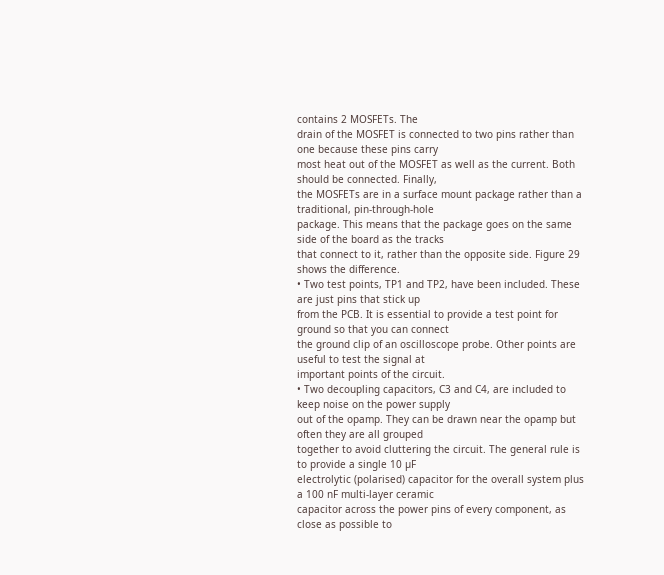contains 2 MOSFETs. The
drain of the MOSFET is connected to two pins rather than one because these pins carry
most heat out of the MOSFET as well as the current. Both should be connected. Finally,
the MOSFETs are in a surface mount package rather than a traditional, pin-through-hole
package. This means that the package goes on the same side of the board as the tracks
that connect to it, rather than the opposite side. Figure 29 shows the difference.
• Two test points, TP1 and TP2, have been included. These are just pins that stick up
from the PCB. It is essential to provide a test point for ground so that you can connect
the ground clip of an oscilloscope probe. Other points are useful to test the signal at
important points of the circuit.
• Two decoupling capacitors, C3 and C4, are included to keep noise on the power supply
out of the opamp. They can be drawn near the opamp but often they are all grouped
together to avoid cluttering the circuit. The general rule is to provide a single 10 µF
electrolytic (polarised) capacitor for the overall system plus a 100 nF multi-layer ceramic
capacitor across the power pins of every component, as close as possible to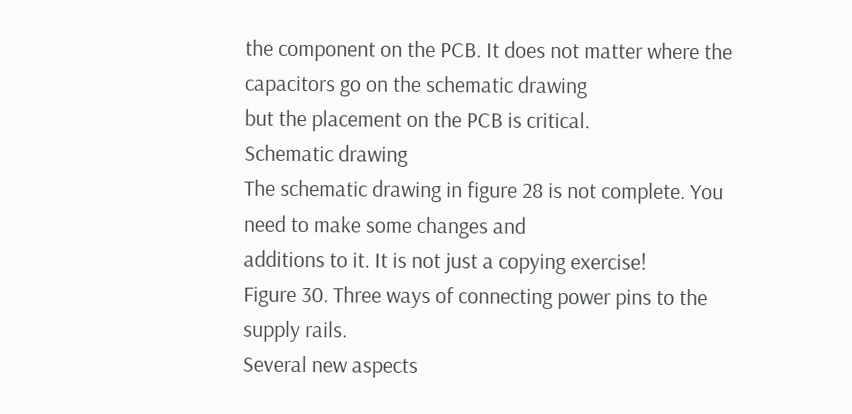the component on the PCB. It does not matter where the capacitors go on the schematic drawing
but the placement on the PCB is critical.
Schematic drawing
The schematic drawing in figure 28 is not complete. You need to make some changes and
additions to it. It is not just a copying exercise!
Figure 30. Three ways of connecting power pins to the supply rails.
Several new aspects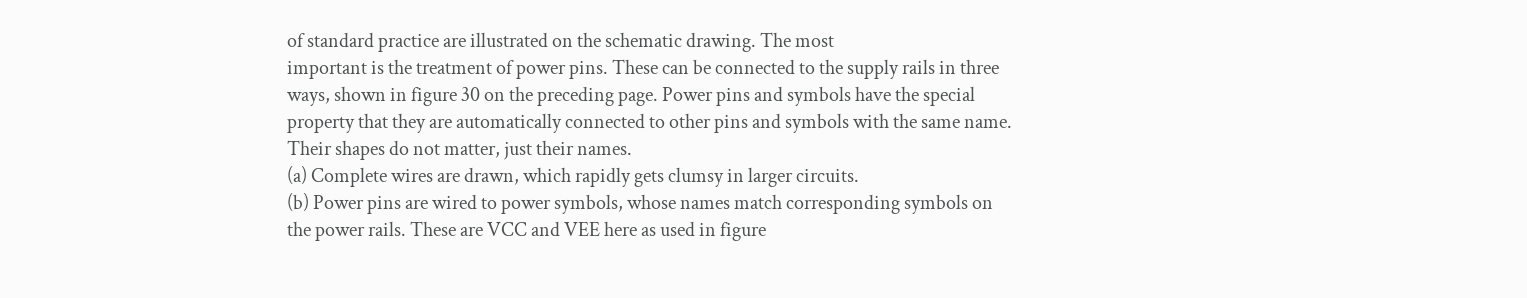of standard practice are illustrated on the schematic drawing. The most
important is the treatment of power pins. These can be connected to the supply rails in three
ways, shown in figure 30 on the preceding page. Power pins and symbols have the special
property that they are automatically connected to other pins and symbols with the same name.
Their shapes do not matter, just their names.
(a) Complete wires are drawn, which rapidly gets clumsy in larger circuits.
(b) Power pins are wired to power symbols, whose names match corresponding symbols on
the power rails. These are VCC and VEE here as used in figure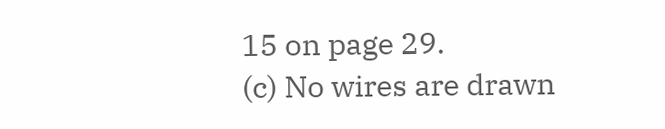15 on page 29.
(c) No wires are drawn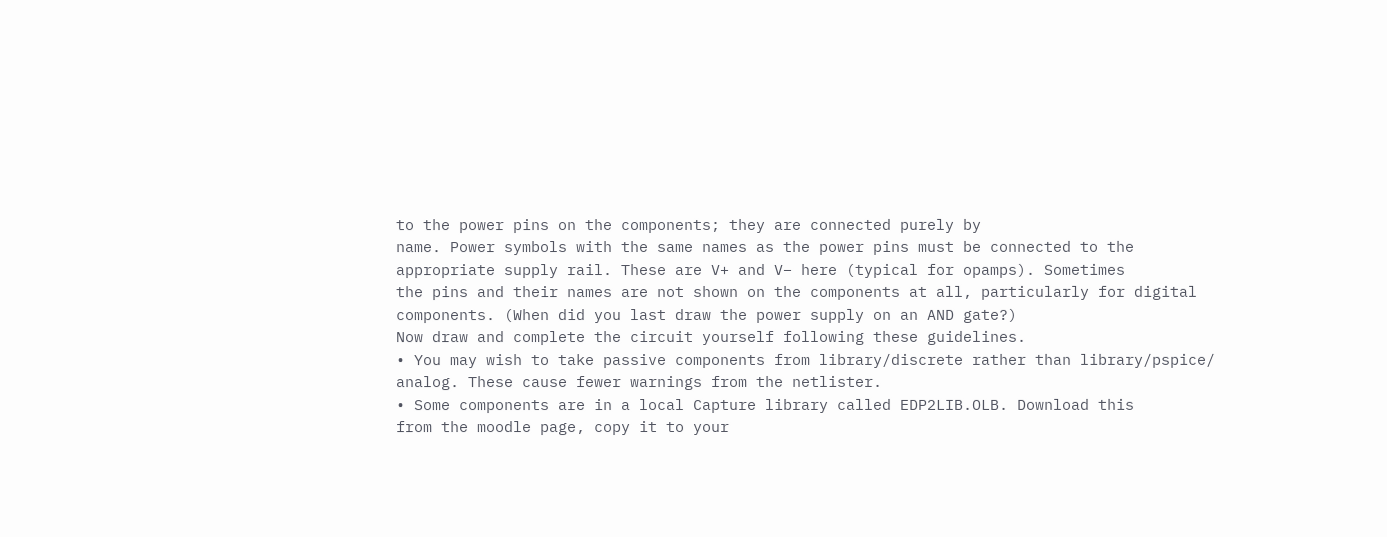to the power pins on the components; they are connected purely by
name. Power symbols with the same names as the power pins must be connected to the
appropriate supply rail. These are V+ and V− here (typical for opamps). Sometimes
the pins and their names are not shown on the components at all, particularly for digital
components. (When did you last draw the power supply on an AND gate?)
Now draw and complete the circuit yourself following these guidelines.
• You may wish to take passive components from library/discrete rather than library/pspice/
analog. These cause fewer warnings from the netlister.
• Some components are in a local Capture library called EDP2LIB.OLB. Download this
from the moodle page, copy it to your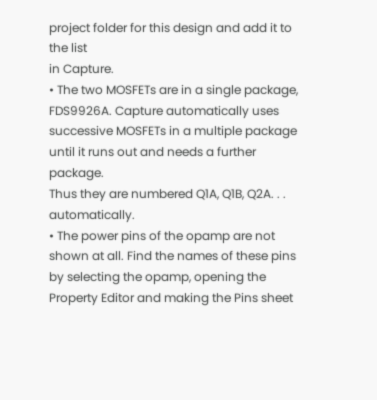project folder for this design and add it to the list
in Capture.
• The two MOSFETs are in a single package, FDS9926A. Capture automatically uses
successive MOSFETs in a multiple package until it runs out and needs a further package.
Thus they are numbered Q1A, Q1B, Q2A. . . automatically.
• The power pins of the opamp are not shown at all. Find the names of these pins by selecting the opamp, opening the Property Editor and making the Pins sheet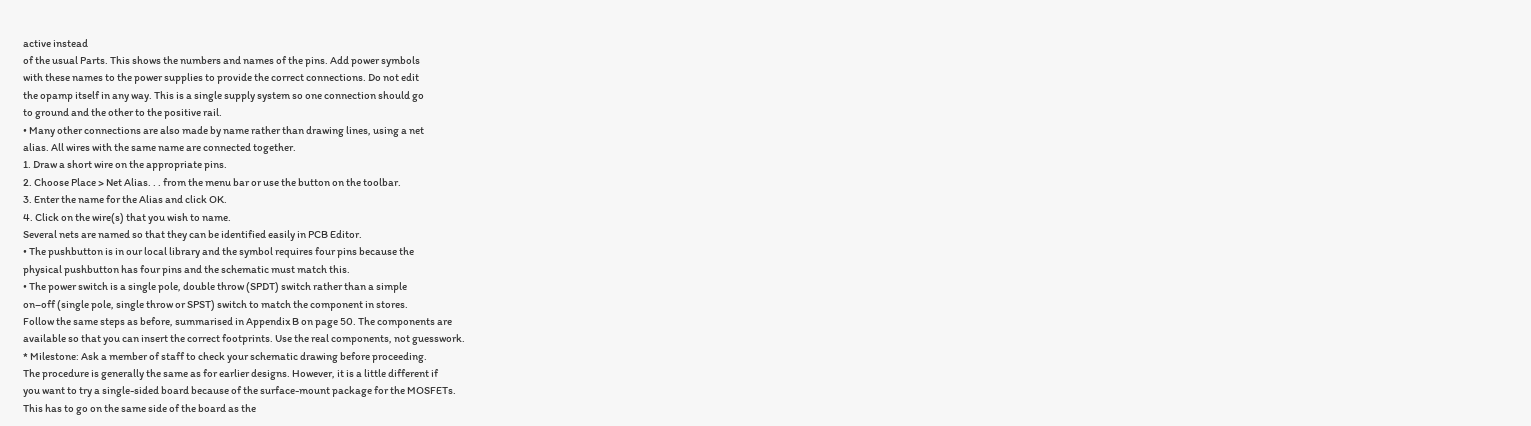active instead
of the usual Parts. This shows the numbers and names of the pins. Add power symbols
with these names to the power supplies to provide the correct connections. Do not edit
the opamp itself in any way. This is a single supply system so one connection should go
to ground and the other to the positive rail.
• Many other connections are also made by name rather than drawing lines, using a net
alias. All wires with the same name are connected together.
1. Draw a short wire on the appropriate pins.
2. Choose Place > Net Alias. . . from the menu bar or use the button on the toolbar.
3. Enter the name for the Alias and click OK.
4. Click on the wire(s) that you wish to name.
Several nets are named so that they can be identified easily in PCB Editor.
• The pushbutton is in our local library and the symbol requires four pins because the
physical pushbutton has four pins and the schematic must match this.
• The power switch is a single pole, double throw (SPDT) switch rather than a simple
on–off (single pole, single throw or SPST) switch to match the component in stores.
Follow the same steps as before, summarised in Appendix B on page 50. The components are
available so that you can insert the correct footprints. Use the real components, not guesswork.
* Milestone: Ask a member of staff to check your schematic drawing before proceeding.
The procedure is generally the same as for earlier designs. However, it is a little different if
you want to try a single-sided board because of the surface-mount package for the MOSFETs.
This has to go on the same side of the board as the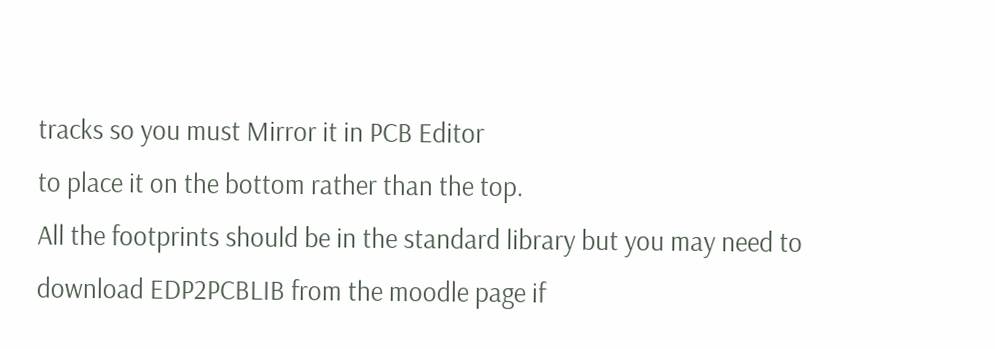tracks so you must Mirror it in PCB Editor
to place it on the bottom rather than the top.
All the footprints should be in the standard library but you may need to download EDP2PCBLIB from the moodle page if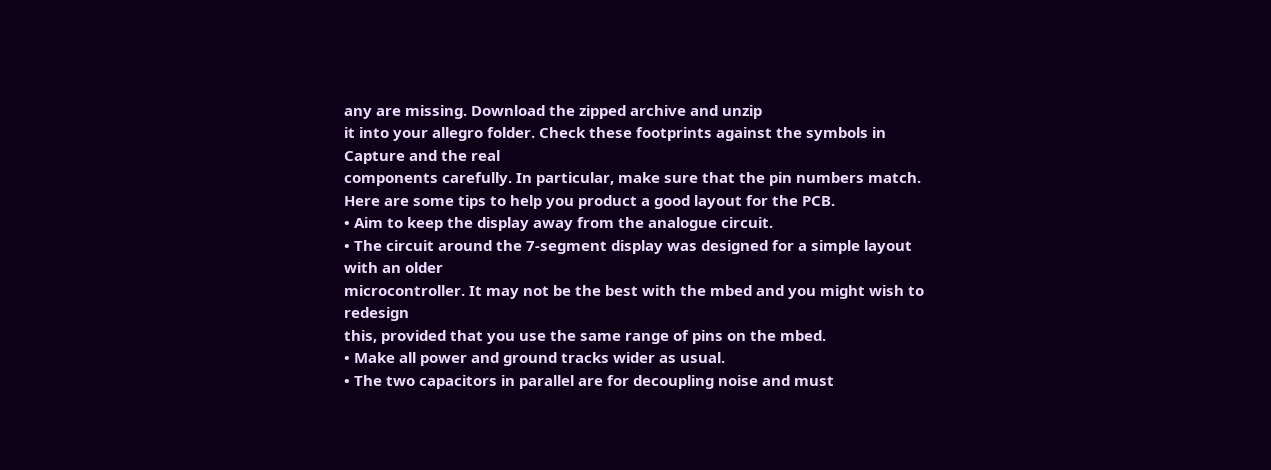any are missing. Download the zipped archive and unzip
it into your allegro folder. Check these footprints against the symbols in Capture and the real
components carefully. In particular, make sure that the pin numbers match.
Here are some tips to help you product a good layout for the PCB.
• Aim to keep the display away from the analogue circuit.
• The circuit around the 7-segment display was designed for a simple layout with an older
microcontroller. It may not be the best with the mbed and you might wish to redesign
this, provided that you use the same range of pins on the mbed.
• Make all power and ground tracks wider as usual.
• The two capacitors in parallel are for decoupling noise and must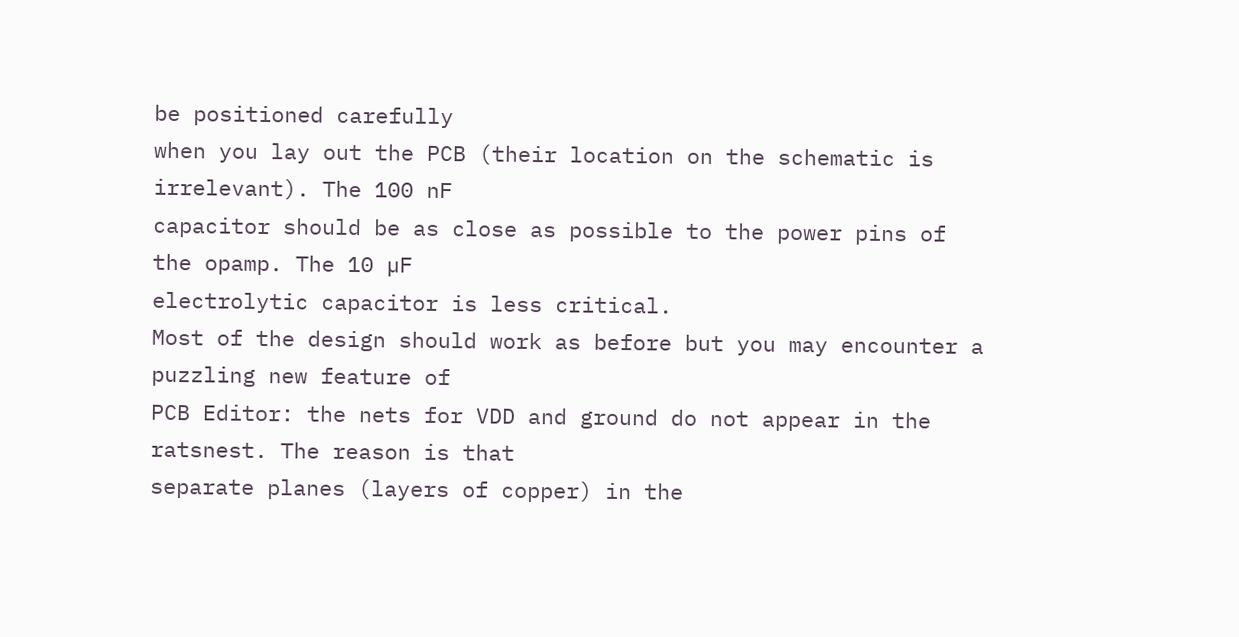be positioned carefully
when you lay out the PCB (their location on the schematic is irrelevant). The 100 nF
capacitor should be as close as possible to the power pins of the opamp. The 10 µF
electrolytic capacitor is less critical.
Most of the design should work as before but you may encounter a puzzling new feature of
PCB Editor: the nets for VDD and ground do not appear in the ratsnest. The reason is that
separate planes (layers of copper) in the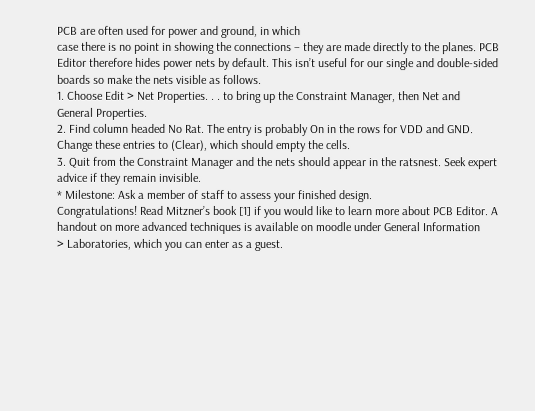PCB are often used for power and ground, in which
case there is no point in showing the connections – they are made directly to the planes. PCB
Editor therefore hides power nets by default. This isn’t useful for our single and double-sided
boards so make the nets visible as follows.
1. Choose Edit > Net Properties. . . to bring up the Constraint Manager, then Net and
General Properties.
2. Find column headed No Rat. The entry is probably On in the rows for VDD and GND.
Change these entries to (Clear), which should empty the cells.
3. Quit from the Constraint Manager and the nets should appear in the ratsnest. Seek expert
advice if they remain invisible.
* Milestone: Ask a member of staff to assess your finished design.
Congratulations! Read Mitzner’s book [1] if you would like to learn more about PCB Editor. A handout on more advanced techniques is available on moodle under General Information
> Laboratories, which you can enter as a guest.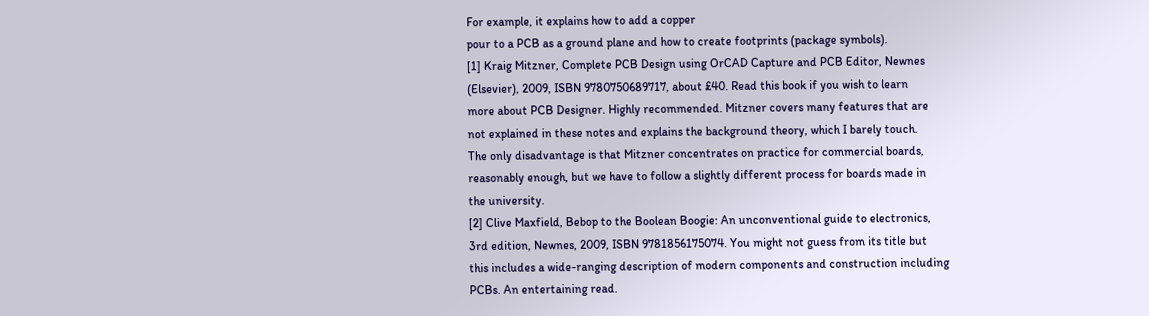For example, it explains how to add a copper
pour to a PCB as a ground plane and how to create footprints (package symbols).
[1] Kraig Mitzner, Complete PCB Design using OrCAD Capture and PCB Editor, Newnes
(Elsevier), 2009, ISBN 9780750689717, about £40. Read this book if you wish to learn
more about PCB Designer. Highly recommended. Mitzner covers many features that are
not explained in these notes and explains the background theory, which I barely touch.
The only disadvantage is that Mitzner concentrates on practice for commercial boards,
reasonably enough, but we have to follow a slightly different process for boards made in
the university.
[2] Clive Maxfield, Bebop to the Boolean Boogie: An unconventional guide to electronics,
3rd edition, Newnes, 2009, ISBN 9781856175074. You might not guess from its title but
this includes a wide-ranging description of modern components and construction including
PCBs. An entertaining read.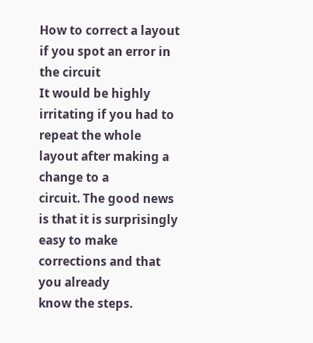How to correct a layout if you spot an error in the circuit
It would be highly irritating if you had to repeat the whole layout after making a change to a
circuit. The good news is that it is surprisingly easy to make corrections and that you already
know the steps.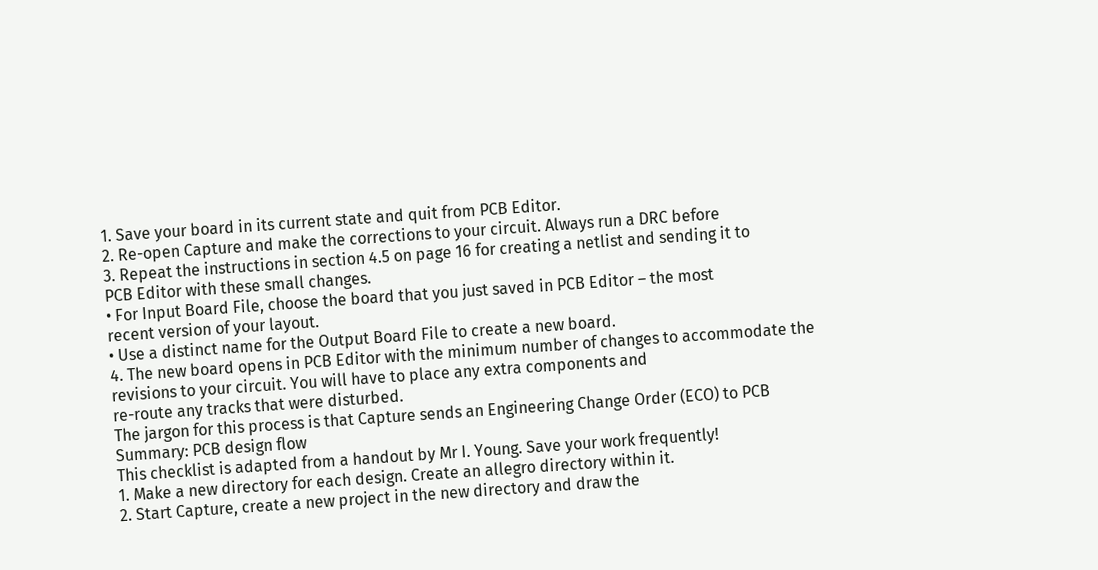1. Save your board in its current state and quit from PCB Editor.
2. Re-open Capture and make the corrections to your circuit. Always run a DRC before
3. Repeat the instructions in section 4.5 on page 16 for creating a netlist and sending it to
PCB Editor with these small changes.
• For Input Board File, choose the board that you just saved in PCB Editor – the most
recent version of your layout.
• Use a distinct name for the Output Board File to create a new board.
4. The new board opens in PCB Editor with the minimum number of changes to accommodate the revisions to your circuit. You will have to place any extra components and
re-route any tracks that were disturbed.
The jargon for this process is that Capture sends an Engineering Change Order (ECO) to PCB
Summary: PCB design flow
This checklist is adapted from a handout by Mr I. Young. Save your work frequently!
1. Make a new directory for each design. Create an allegro directory within it.
2. Start Capture, create a new project in the new directory and draw the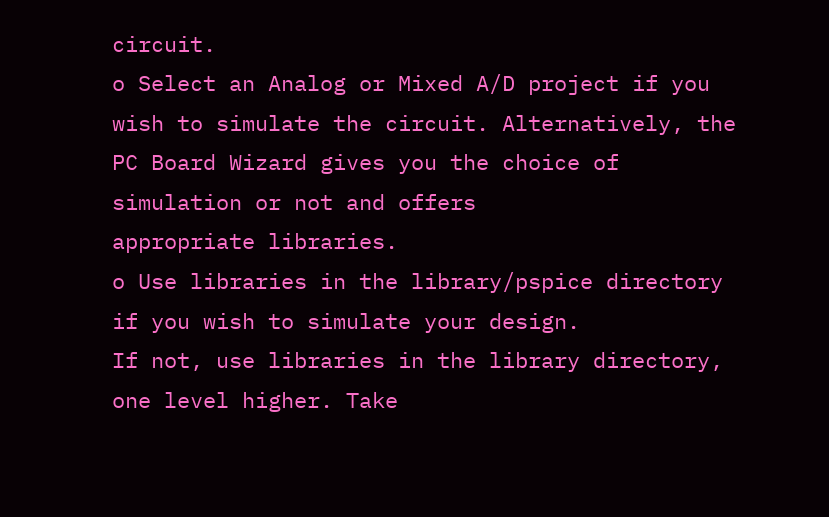circuit.
o Select an Analog or Mixed A/D project if you wish to simulate the circuit. Alternatively, the PC Board Wizard gives you the choice of simulation or not and offers
appropriate libraries.
o Use libraries in the library/pspice directory if you wish to simulate your design.
If not, use libraries in the library directory, one level higher. Take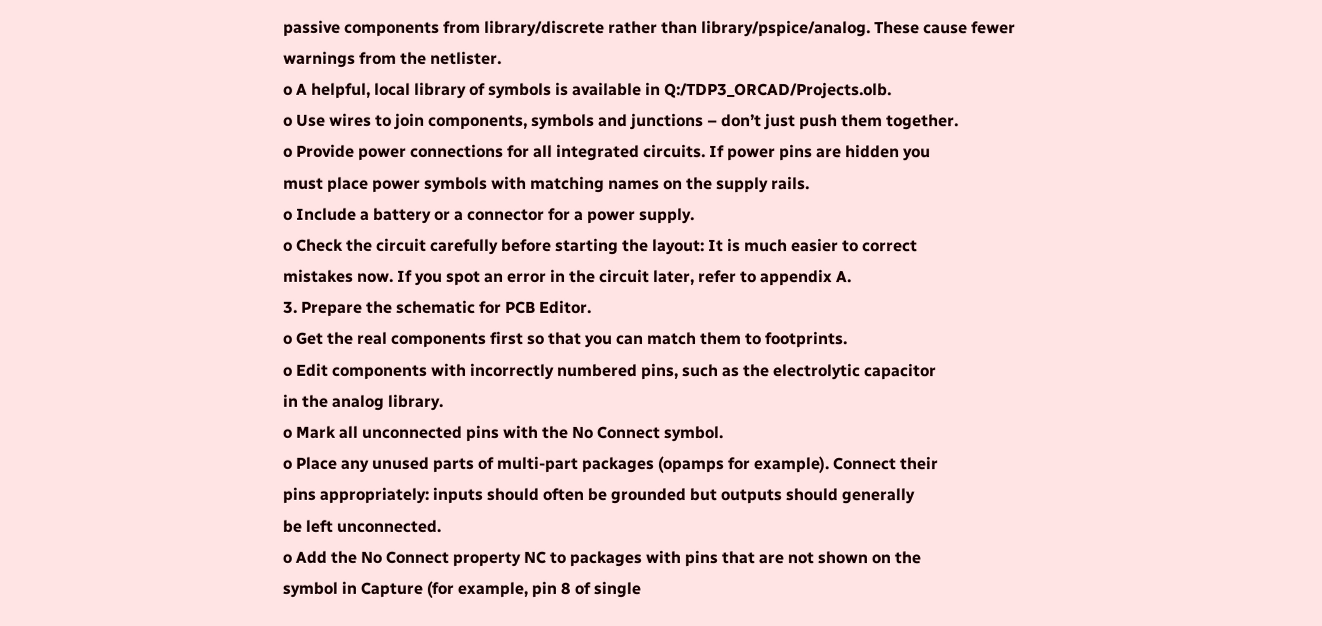passive components from library/discrete rather than library/pspice/analog. These cause fewer
warnings from the netlister.
o A helpful, local library of symbols is available in Q:/TDP3_ORCAD/Projects.olb.
o Use wires to join components, symbols and junctions – don’t just push them together.
o Provide power connections for all integrated circuits. If power pins are hidden you
must place power symbols with matching names on the supply rails.
o Include a battery or a connector for a power supply.
o Check the circuit carefully before starting the layout: It is much easier to correct
mistakes now. If you spot an error in the circuit later, refer to appendix A.
3. Prepare the schematic for PCB Editor.
o Get the real components first so that you can match them to footprints.
o Edit components with incorrectly numbered pins, such as the electrolytic capacitor
in the analog library.
o Mark all unconnected pins with the No Connect symbol.
o Place any unused parts of multi-part packages (opamps for example). Connect their
pins appropriately: inputs should often be grounded but outputs should generally
be left unconnected.
o Add the No Connect property NC to packages with pins that are not shown on the
symbol in Capture (for example, pin 8 of single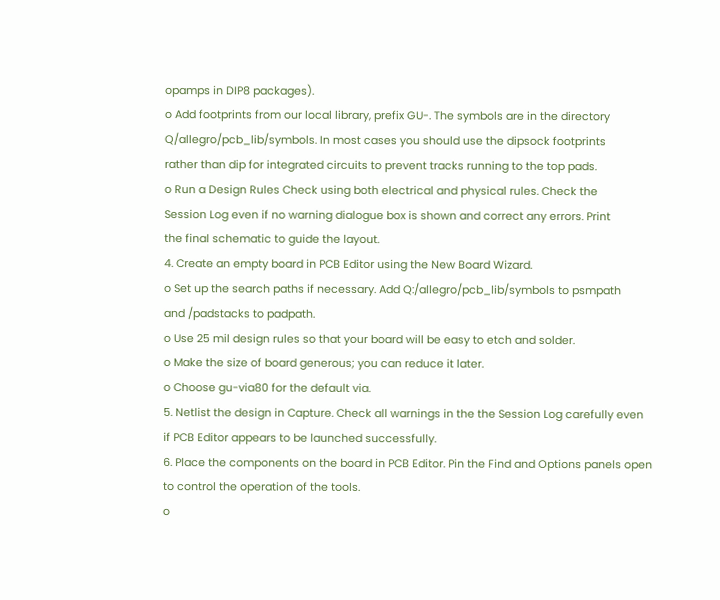opamps in DIP8 packages).
o Add footprints from our local library, prefix GU-. The symbols are in the directory
Q/allegro/pcb_lib/symbols. In most cases you should use the dipsock footprints
rather than dip for integrated circuits to prevent tracks running to the top pads.
o Run a Design Rules Check using both electrical and physical rules. Check the
Session Log even if no warning dialogue box is shown and correct any errors. Print
the final schematic to guide the layout.
4. Create an empty board in PCB Editor using the New Board Wizard.
o Set up the search paths if necessary. Add Q:/allegro/pcb_lib/symbols to psmpath
and /padstacks to padpath.
o Use 25 mil design rules so that your board will be easy to etch and solder.
o Make the size of board generous; you can reduce it later.
o Choose gu-via80 for the default via.
5. Netlist the design in Capture. Check all warnings in the the Session Log carefully even
if PCB Editor appears to be launched successfully.
6. Place the components on the board in PCB Editor. Pin the Find and Options panels open
to control the operation of the tools.
o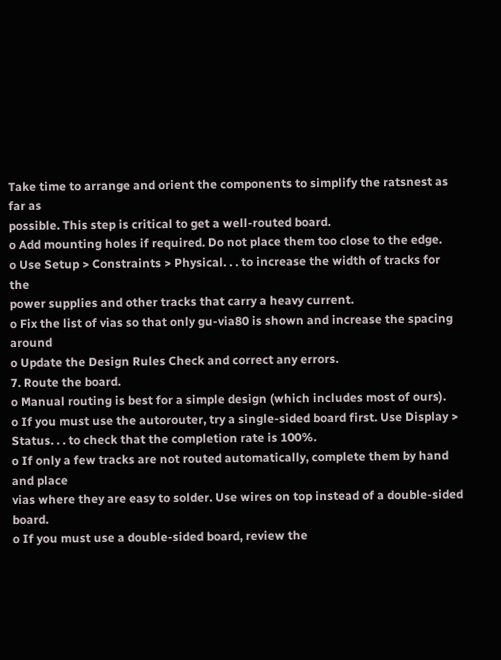Take time to arrange and orient the components to simplify the ratsnest as far as
possible. This step is critical to get a well-routed board.
o Add mounting holes if required. Do not place them too close to the edge.
o Use Setup > Constraints > Physical. . . to increase the width of tracks for the
power supplies and other tracks that carry a heavy current.
o Fix the list of vias so that only gu-via80 is shown and increase the spacing around
o Update the Design Rules Check and correct any errors.
7. Route the board.
o Manual routing is best for a simple design (which includes most of ours).
o If you must use the autorouter, try a single-sided board first. Use Display > Status. . . to check that the completion rate is 100%.
o If only a few tracks are not routed automatically, complete them by hand and place
vias where they are easy to solder. Use wires on top instead of a double-sided board.
o If you must use a double-sided board, review the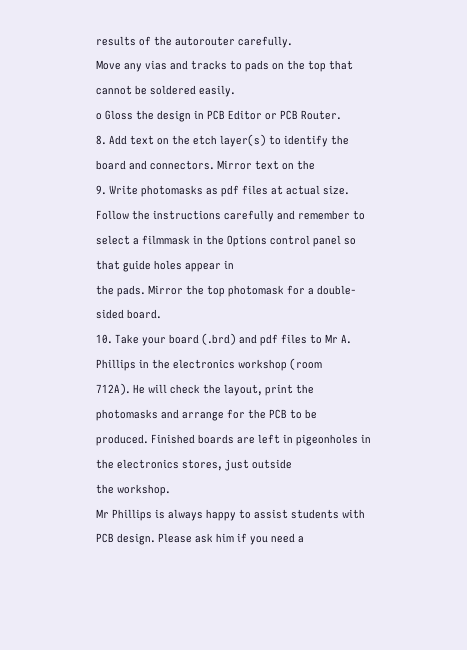results of the autorouter carefully.
Move any vias and tracks to pads on the top that cannot be soldered easily.
o Gloss the design in PCB Editor or PCB Router.
8. Add text on the etch layer(s) to identify the board and connectors. Mirror text on the
9. Write photomasks as pdf files at actual size. Follow the instructions carefully and remember to select a filmmask in the Options control panel so that guide holes appear in
the pads. Mirror the top photomask for a double-sided board.
10. Take your board (.brd) and pdf files to Mr A. Phillips in the electronics workshop (room
712A). He will check the layout, print the photomasks and arrange for the PCB to be
produced. Finished boards are left in pigeonholes in the electronics stores, just outside
the workshop.
Mr Phillips is always happy to assist students with PCB design. Please ask him if you need a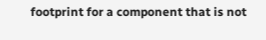footprint for a component that is not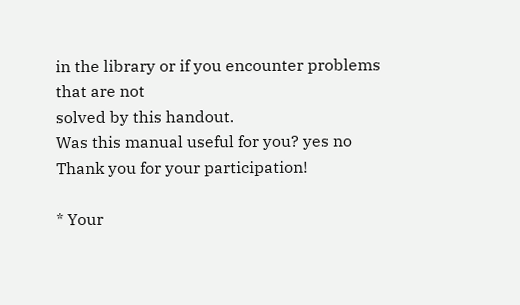in the library or if you encounter problems that are not
solved by this handout.
Was this manual useful for you? yes no
Thank you for your participation!

* Your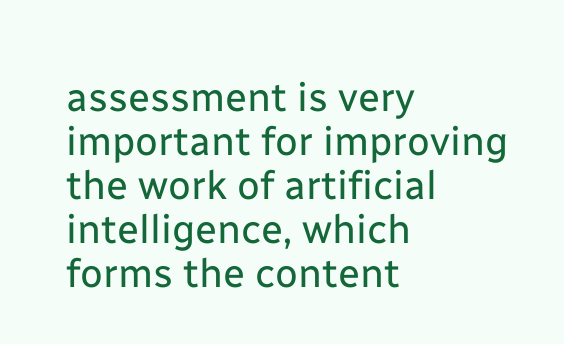assessment is very important for improving the work of artificial intelligence, which forms the content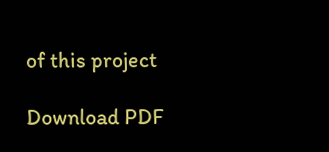of this project

Download PDF